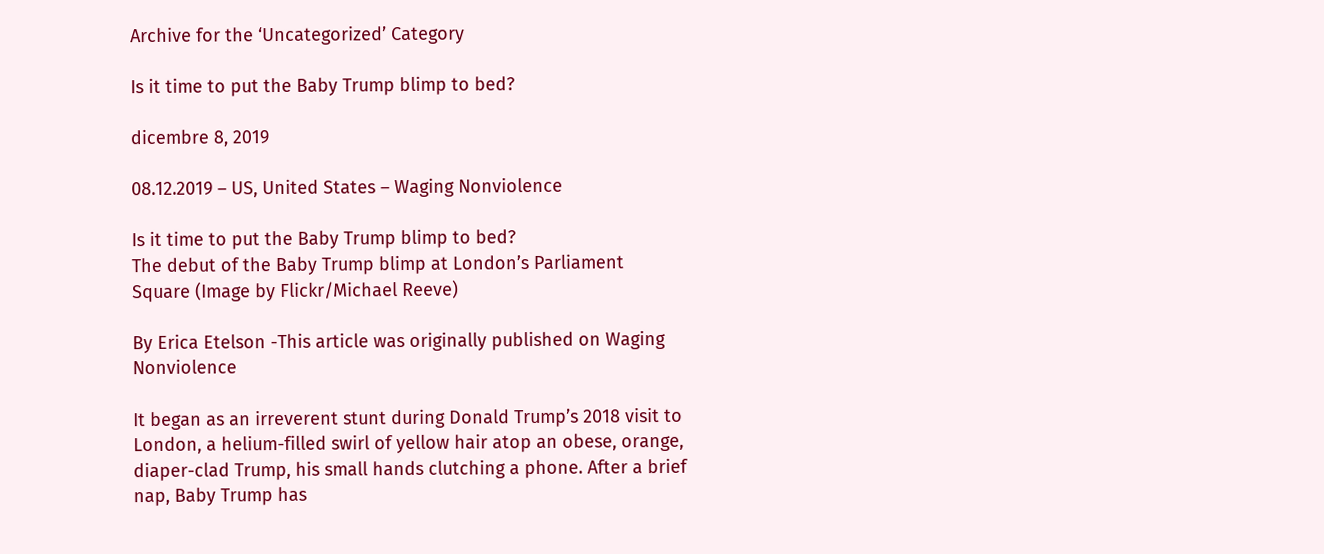Archive for the ‘Uncategorized’ Category

Is it time to put the Baby Trump blimp to bed?

dicembre 8, 2019

08.12.2019 – US, United States – Waging Nonviolence

Is it time to put the Baby Trump blimp to bed?
The debut of the Baby Trump blimp at London’s Parliament Square (Image by Flickr/Michael Reeve)

By Erica Etelson -This article was originally published on Waging Nonviolence

It began as an irreverent stunt during Donald Trump’s 2018 visit to London, a helium-filled swirl of yellow hair atop an obese, orange, diaper-clad Trump, his small hands clutching a phone. After a brief nap, Baby Trump has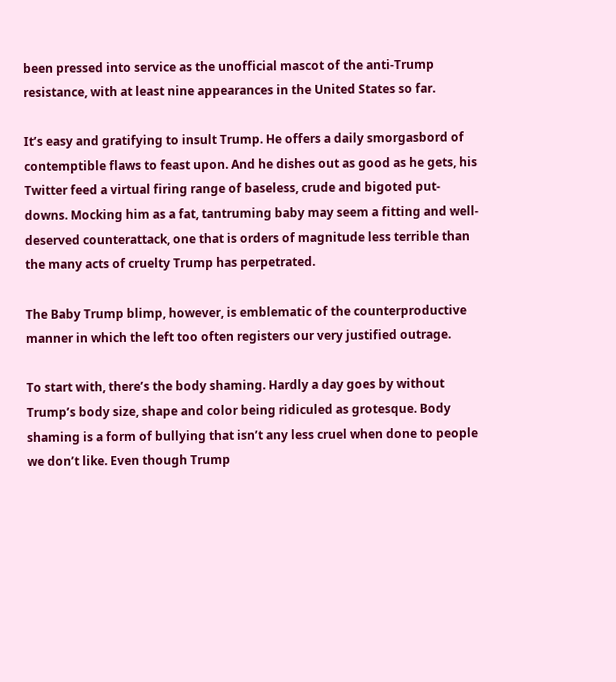been pressed into service as the unofficial mascot of the anti-Trump resistance, with at least nine appearances in the United States so far.

It’s easy and gratifying to insult Trump. He offers a daily smorgasbord of contemptible flaws to feast upon. And he dishes out as good as he gets, his Twitter feed a virtual firing range of baseless, crude and bigoted put-downs. Mocking him as a fat, tantruming baby may seem a fitting and well-deserved counterattack, one that is orders of magnitude less terrible than the many acts of cruelty Trump has perpetrated.

The Baby Trump blimp, however, is emblematic of the counterproductive manner in which the left too often registers our very justified outrage.

To start with, there’s the body shaming. Hardly a day goes by without Trump’s body size, shape and color being ridiculed as grotesque. Body shaming is a form of bullying that isn’t any less cruel when done to people we don’t like. Even though Trump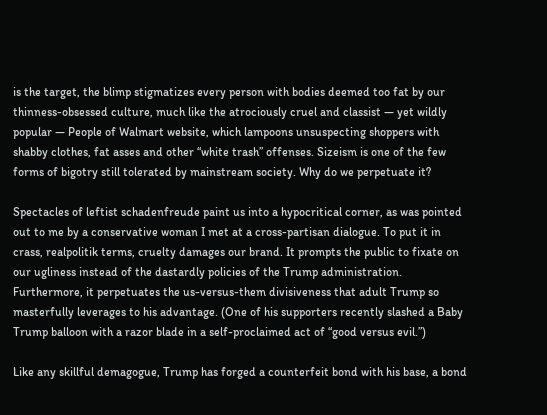is the target, the blimp stigmatizes every person with bodies deemed too fat by our thinness-obsessed culture, much like the atrociously cruel and classist — yet wildly popular — People of Walmart website, which lampoons unsuspecting shoppers with shabby clothes, fat asses and other “white trash” offenses. Sizeism is one of the few forms of bigotry still tolerated by mainstream society. Why do we perpetuate it?

Spectacles of leftist schadenfreude paint us into a hypocritical corner, as was pointed out to me by a conservative woman I met at a cross-partisan dialogue. To put it in crass, realpolitik terms, cruelty damages our brand. It prompts the public to fixate on our ugliness instead of the dastardly policies of the Trump administration. Furthermore, it perpetuates the us-versus-them divisiveness that adult Trump so masterfully leverages to his advantage. (One of his supporters recently slashed a Baby Trump balloon with a razor blade in a self-proclaimed act of “good versus evil.”)

Like any skillful demagogue, Trump has forged a counterfeit bond with his base, a bond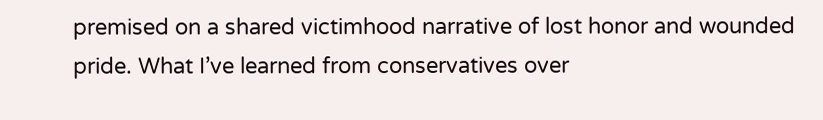premised on a shared victimhood narrative of lost honor and wounded pride. What I’ve learned from conservatives over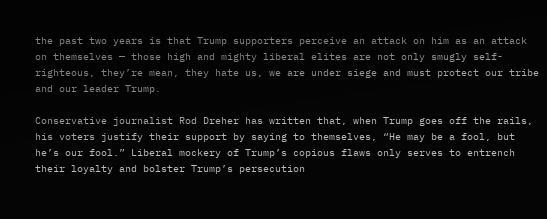the past two years is that Trump supporters perceive an attack on him as an attack on themselves — those high and mighty liberal elites are not only smugly self-righteous, they’re mean, they hate us, we are under siege and must protect our tribe and our leader Trump.

Conservative journalist Rod Dreher has written that, when Trump goes off the rails, his voters justify their support by saying to themselves, “He may be a fool, but he’s our fool.” Liberal mockery of Trump’s copious flaws only serves to entrench their loyalty and bolster Trump’s persecution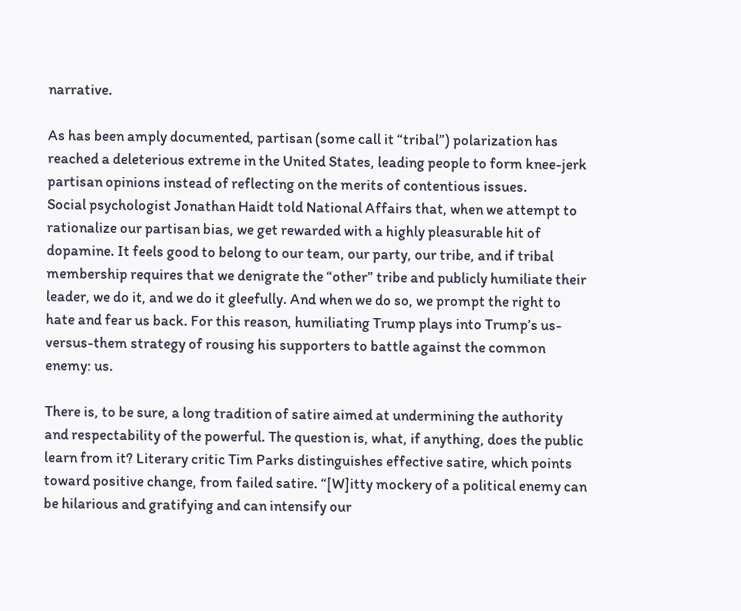narrative.

As has been amply documented, partisan (some call it “tribal”) polarization has reached a deleterious extreme in the United States, leading people to form knee-jerk partisan opinions instead of reflecting on the merits of contentious issues.
Social psychologist Jonathan Haidt told National Affairs that, when we attempt to rationalize our partisan bias, we get rewarded with a highly pleasurable hit of dopamine. It feels good to belong to our team, our party, our tribe, and if tribal membership requires that we denigrate the “other” tribe and publicly humiliate their leader, we do it, and we do it gleefully. And when we do so, we prompt the right to hate and fear us back. For this reason, humiliating Trump plays into Trump’s us-versus-them strategy of rousing his supporters to battle against the common enemy: us.

There is, to be sure, a long tradition of satire aimed at undermining the authority and respectability of the powerful. The question is, what, if anything, does the public learn from it? Literary critic Tim Parks distinguishes effective satire, which points toward positive change, from failed satire. “[W]itty mockery of a political enemy can be hilarious and gratifying and can intensify our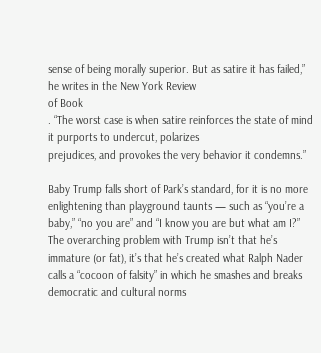sense of being morally superior. But as satire it has failed,” he writes in the New York Review
of Book
. “The worst case is when satire reinforces the state of mind it purports to undercut, polarizes
prejudices, and provokes the very behavior it condemns.”

Baby Trump falls short of Park’s standard, for it is no more enlightening than playground taunts — such as “you’re a baby,” “no you are” and “I know you are but what am I?” The overarching problem with Trump isn’t that he’s immature (or fat), it’s that he’s created what Ralph Nader calls a “cocoon of falsity” in which he smashes and breaks democratic and cultural norms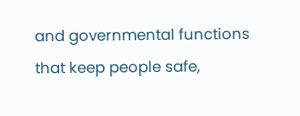and governmental functions that keep people safe,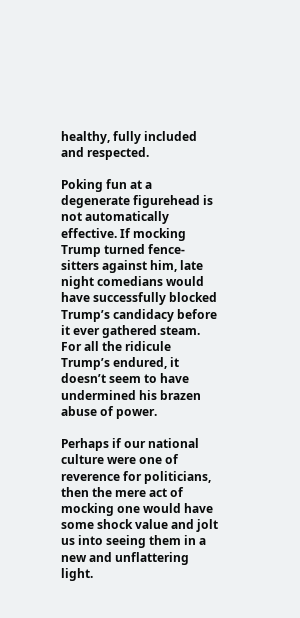healthy, fully included and respected.

Poking fun at a degenerate figurehead is not automatically effective. If mocking Trump turned fence-sitters against him, late night comedians would have successfully blocked Trump’s candidacy before it ever gathered steam. For all the ridicule Trump’s endured, it doesn’t seem to have undermined his brazen abuse of power.

Perhaps if our national culture were one of reverence for politicians, then the mere act of mocking one would have some shock value and jolt us into seeing them in a new and unflattering light.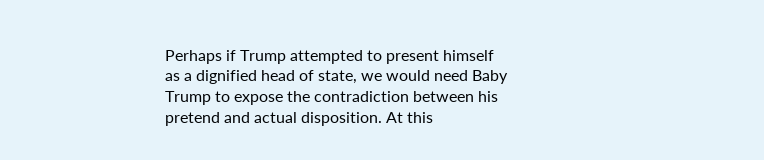Perhaps if Trump attempted to present himself as a dignified head of state, we would need Baby Trump to expose the contradiction between his pretend and actual disposition. At this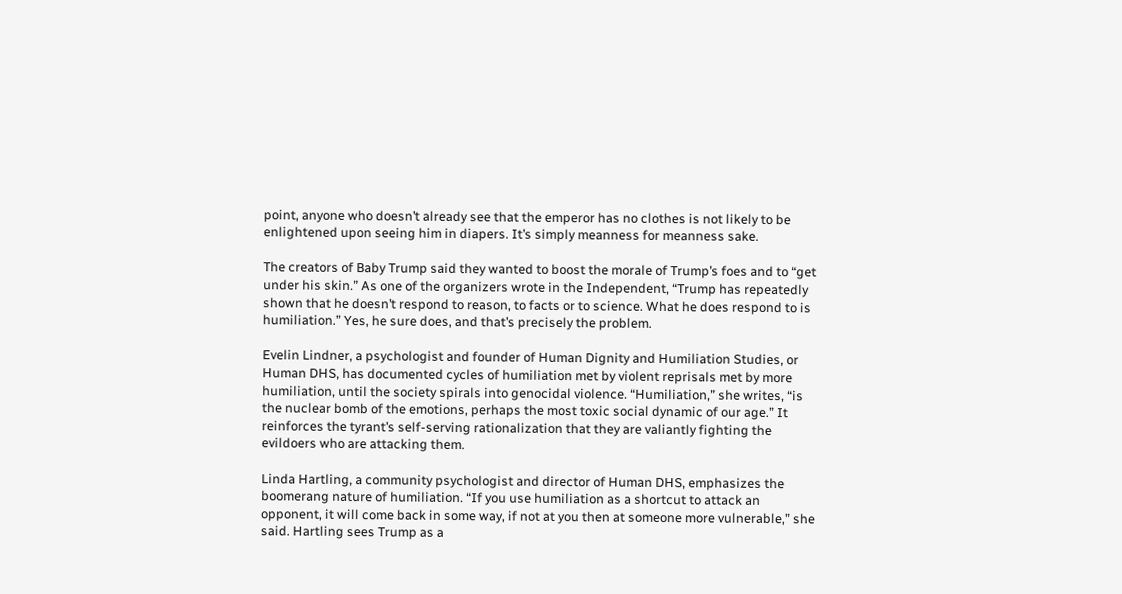point, anyone who doesn’t already see that the emperor has no clothes is not likely to be enlightened upon seeing him in diapers. It’s simply meanness for meanness sake.

The creators of Baby Trump said they wanted to boost the morale of Trump’s foes and to “get under his skin.” As one of the organizers wrote in the Independent, “Trump has repeatedly shown that he doesn’t respond to reason, to facts or to science. What he does respond to is humiliation.” Yes, he sure does, and that’s precisely the problem.

Evelin Lindner, a psychologist and founder of Human Dignity and Humiliation Studies, or Human DHS, has documented cycles of humiliation met by violent reprisals met by more humiliation, until the society spirals into genocidal violence. “Humiliation,” she writes, “is the nuclear bomb of the emotions, perhaps the most toxic social dynamic of our age.” It reinforces the tyrant’s self-serving rationalization that they are valiantly fighting the evildoers who are attacking them.

Linda Hartling, a community psychologist and director of Human DHS, emphasizes the boomerang nature of humiliation. “If you use humiliation as a shortcut to attack an opponent, it will come back in some way, if not at you then at someone more vulnerable,” she said. Hartling sees Trump as a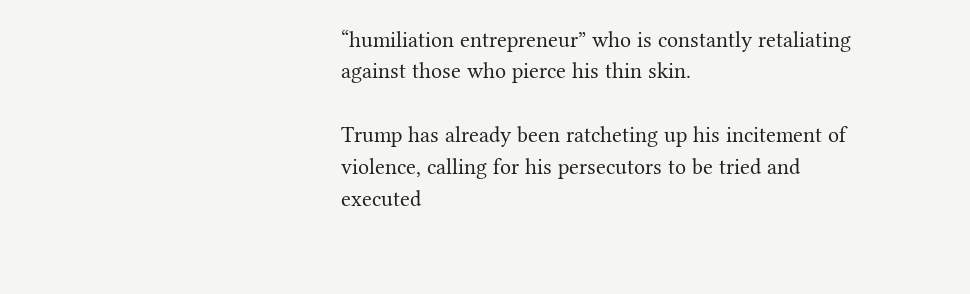“humiliation entrepreneur” who is constantly retaliating against those who pierce his thin skin.

Trump has already been ratcheting up his incitement of violence, calling for his persecutors to be tried and executed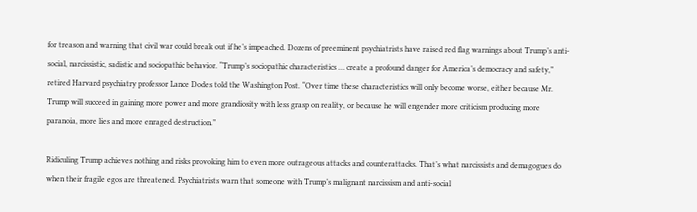for treason and warning that civil war could break out if he’s impeached. Dozens of preeminent psychiatrists have raised red flag warnings about Trump’s anti-social, narcissistic, sadistic and sociopathic behavior. “Trump’s sociopathic characteristics … create a profound danger for America’s democracy and safety,” retired Harvard psychiatry professor Lance Dodes told the Washington Post. “Over time these characteristics will only become worse, either because Mr. Trump will succeed in gaining more power and more grandiosity with less grasp on reality, or because he will engender more criticism producing more paranoia, more lies and more enraged destruction.”

Ridiculing Trump achieves nothing and risks provoking him to even more outrageous attacks and counterattacks. That’s what narcissists and demagogues do when their fragile egos are threatened. Psychiatrists warn that someone with Trump’s malignant narcissism and anti-social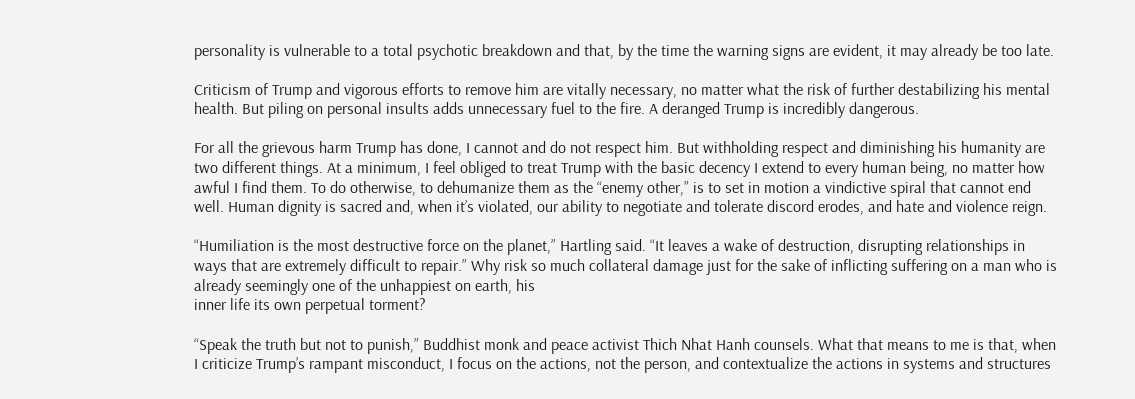personality is vulnerable to a total psychotic breakdown and that, by the time the warning signs are evident, it may already be too late.

Criticism of Trump and vigorous efforts to remove him are vitally necessary, no matter what the risk of further destabilizing his mental health. But piling on personal insults adds unnecessary fuel to the fire. A deranged Trump is incredibly dangerous.

For all the grievous harm Trump has done, I cannot and do not respect him. But withholding respect and diminishing his humanity are two different things. At a minimum, I feel obliged to treat Trump with the basic decency I extend to every human being, no matter how awful I find them. To do otherwise, to dehumanize them as the “enemy other,” is to set in motion a vindictive spiral that cannot end well. Human dignity is sacred and, when it’s violated, our ability to negotiate and tolerate discord erodes, and hate and violence reign.

“Humiliation is the most destructive force on the planet,” Hartling said. “It leaves a wake of destruction, disrupting relationships in ways that are extremely difficult to repair.” Why risk so much collateral damage just for the sake of inflicting suffering on a man who is already seemingly one of the unhappiest on earth, his
inner life its own perpetual torment?

“Speak the truth but not to punish,” Buddhist monk and peace activist Thich Nhat Hanh counsels. What that means to me is that, when I criticize Trump’s rampant misconduct, I focus on the actions, not the person, and contextualize the actions in systems and structures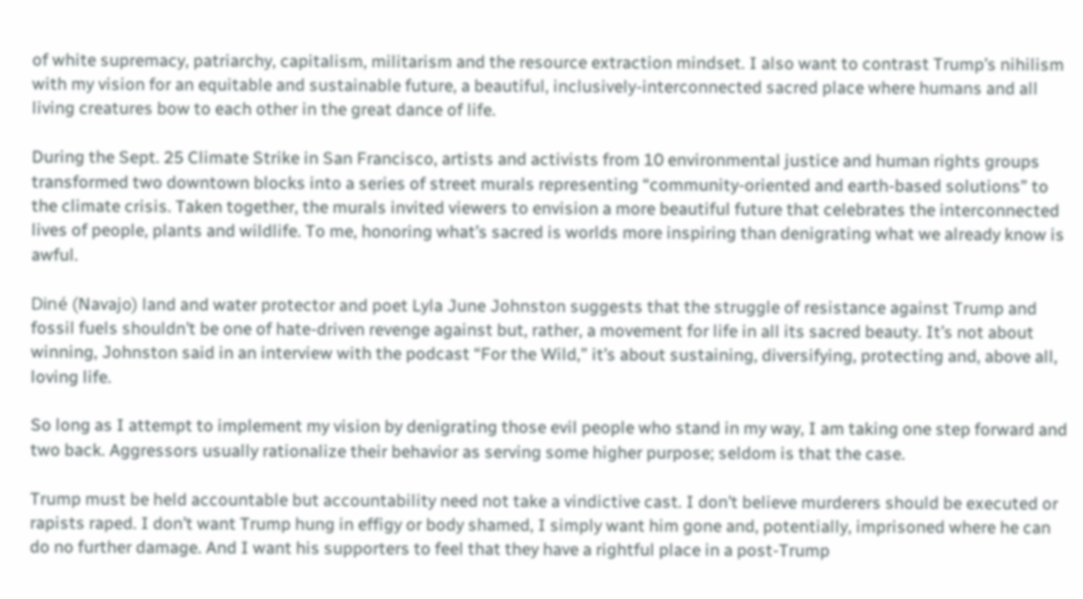of white supremacy, patriarchy, capitalism, militarism and the resource extraction mindset. I also want to contrast Trump’s nihilism with my vision for an equitable and sustainable future, a beautiful, inclusively-interconnected sacred place where humans and all living creatures bow to each other in the great dance of life.

During the Sept. 25 Climate Strike in San Francisco, artists and activists from 10 environmental justice and human rights groups transformed two downtown blocks into a series of street murals representing “community-oriented and earth-based solutions” to the climate crisis. Taken together, the murals invited viewers to envision a more beautiful future that celebrates the interconnected lives of people, plants and wildlife. To me, honoring what’s sacred is worlds more inspiring than denigrating what we already know is awful.

Diné (Navajo) land and water protector and poet Lyla June Johnston suggests that the struggle of resistance against Trump and fossil fuels shouldn’t be one of hate-driven revenge against but, rather, a movement for life in all its sacred beauty. It’s not about winning, Johnston said in an interview with the podcast “For the Wild,” it’s about sustaining, diversifying, protecting and, above all, loving life.

So long as I attempt to implement my vision by denigrating those evil people who stand in my way, I am taking one step forward and two back. Aggressors usually rationalize their behavior as serving some higher purpose; seldom is that the case.

Trump must be held accountable but accountability need not take a vindictive cast. I don’t believe murderers should be executed or rapists raped. I don’t want Trump hung in effigy or body shamed, I simply want him gone and, potentially, imprisoned where he can do no further damage. And I want his supporters to feel that they have a rightful place in a post-Trump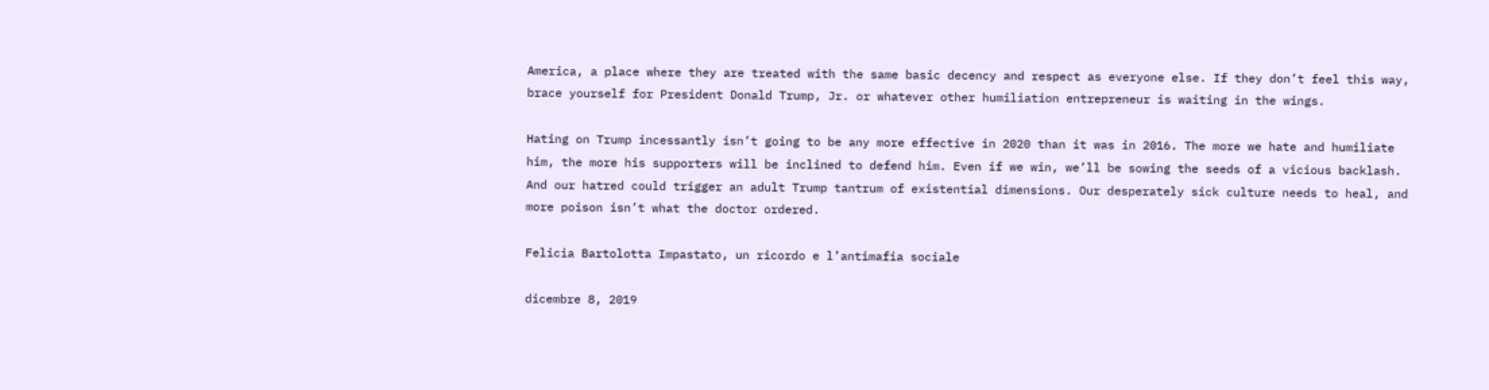America, a place where they are treated with the same basic decency and respect as everyone else. If they don’t feel this way, brace yourself for President Donald Trump, Jr. or whatever other humiliation entrepreneur is waiting in the wings.

Hating on Trump incessantly isn’t going to be any more effective in 2020 than it was in 2016. The more we hate and humiliate him, the more his supporters will be inclined to defend him. Even if we win, we’ll be sowing the seeds of a vicious backlash. And our hatred could trigger an adult Trump tantrum of existential dimensions. Our desperately sick culture needs to heal, and more poison isn’t what the doctor ordered.

Felicia Bartolotta Impastato, un ricordo e l’antimafia sociale

dicembre 8, 2019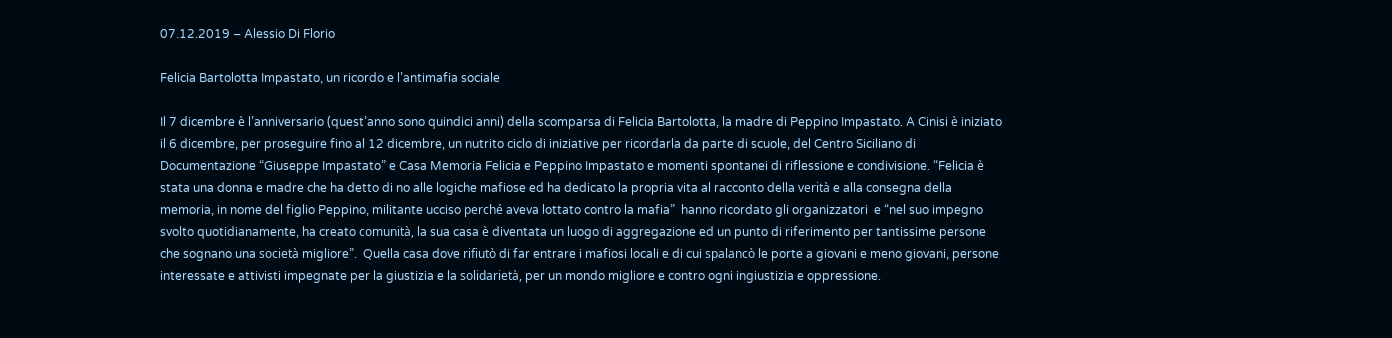07.12.2019 – Alessio Di Florio

Felicia Bartolotta Impastato, un ricordo e l’antimafia sociale

Il 7 dicembre è l’anniversario (quest’anno sono quindici anni) della scomparsa di Felicia Bartolotta, la madre di Peppino Impastato. A Cinisi è iniziato il 6 dicembre, per proseguire fino al 12 dicembre, un nutrito ciclo di iniziative per ricordarla da parte di scuole, del Centro Siciliano di Documentazione “Giuseppe Impastato” e Casa Memoria Felicia e Peppino Impastato e momenti spontanei di riflessione e condivisione. “Felicia è stata una donna e madre che ha detto di no alle logiche mafiose ed ha dedicato la propria vita al racconto della verità e alla consegna della memoria, in nome del figlio Peppino, militante ucciso perché aveva lottato contro la mafia”  hanno ricordato gli organizzatori  e “nel suo impegno svolto quotidianamente, ha creato comunità, la sua casa è diventata un luogo di aggregazione ed un punto di riferimento per tantissime persone che sognano una società migliore”.  Quella casa dove rifiutò di far entrare i mafiosi locali e di cui spalancò le porte a giovani e meno giovani, persone interessate e attivisti impegnate per la giustizia e la solidarietà, per un mondo migliore e contro ogni ingiustizia e oppressione.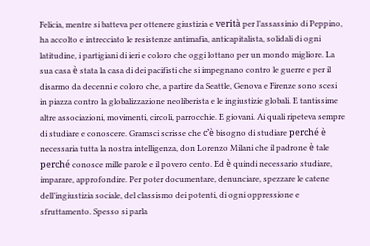Felicia, mentre si batteva per ottenere giustizia e verità per l’assassinio di Peppino, ha accolto e intrecciato le resistenze antimafia, anticapitalista, solidali di ogni latitudine, i partigiani di ieri e coloro che oggi lottano per un mondo migliore. La sua casa è stata la casa di dei pacifisti che si impegnano contro le guerre e per il disarmo da decenni e coloro che, a partire da Seattle, Genova e Firenze sono scesi in piazza contro la globalizzazione neoliberista e le ingiustizie globali. E tantissime altre associazioni, movimenti, circoli, parrocchie. E giovani. Ai quali ripeteva sempre di studiare e conoscere. Gramsci scrisse che c’è bisogno di studiare perché è necessaria tutta la nostra intelligenza, don Lorenzo Milani che il padrone è tale perché conosce mille parole e il povero cento. Ed è quindi necessario studiare, imparare, approfondire. Per poter documentare, denunciare, spezzare le catene dell’ingiustizia sociale, del classismo dei potenti, di ogni oppressione e sfruttamento. Spesso si parla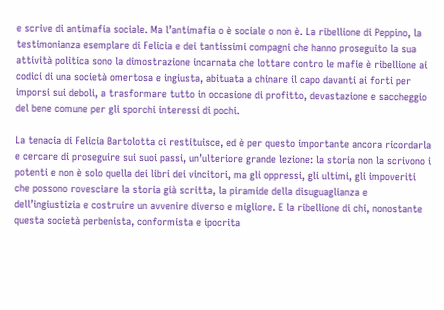e scrive di antimafia sociale. Ma l’antimafia o è sociale o non è. La ribellione di Peppino, la testimonianza esemplare di Felicia e dei tantissimi compagni che hanno proseguito la sua attività politica sono la dimostrazione incarnata che lottare contro le mafie è ribellione ai codici di una società omertosa e ingiusta, abituata a chinare il capo davanti ai forti per imporsi sui deboli, a trasformare tutto in occasione di profitto, devastazione e saccheggio del bene comune per gli sporchi interessi di pochi.

La tenacia di Felicia Bartolotta ci restituisce, ed è per questo importante ancora ricordarla e cercare di proseguire sui suoi passi, un’ulteriore grande lezione: la storia non la scrivono i potenti e non è solo quella dei libri dei vincitori, ma gli oppressi, gli ultimi, gli impoveriti che possono rovesciare la storia già scritta, la piramide della disuguaglianza e dell’ingiustizia e costruire un avvenire diverso e migliore. E la ribellione di chi, nonostante questa società perbenista, conformista e ipocrita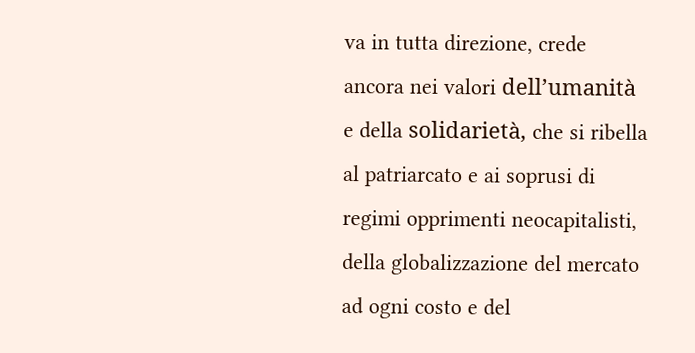va in tutta direzione, crede ancora nei valori dell’umanità e della solidarietà, che si ribella al patriarcato e ai soprusi di regimi opprimenti neocapitalisti, della globalizzazione del mercato ad ogni costo e del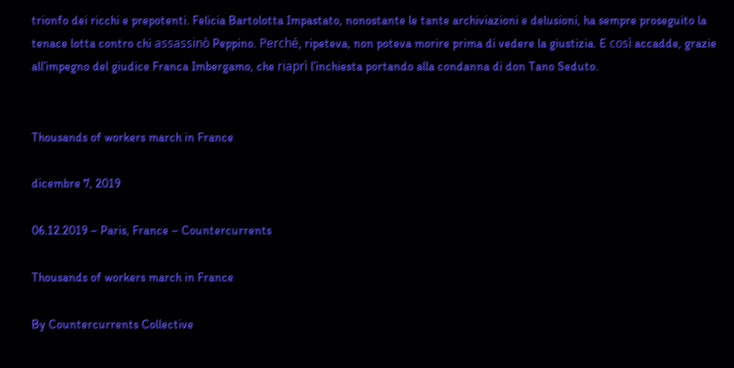trionfo dei ricchi e prepotenti. Felicia Bartolotta Impastato, nonostante le tante archiviazioni e delusioni, ha sempre proseguito la tenace lotta contro chi assassinò Peppino. Perché, ripeteva, non poteva morire prima di vedere la giustizia. E così accadde, grazie all’impegno del giudice Franca Imbergamo, che riaprì l’inchiesta portando alla condanna di don Tano Seduto.


Thousands of workers march in France

dicembre 7, 2019

06.12.2019 – Paris, France – Countercurrents

Thousands of workers march in France

By Countercurrents Collective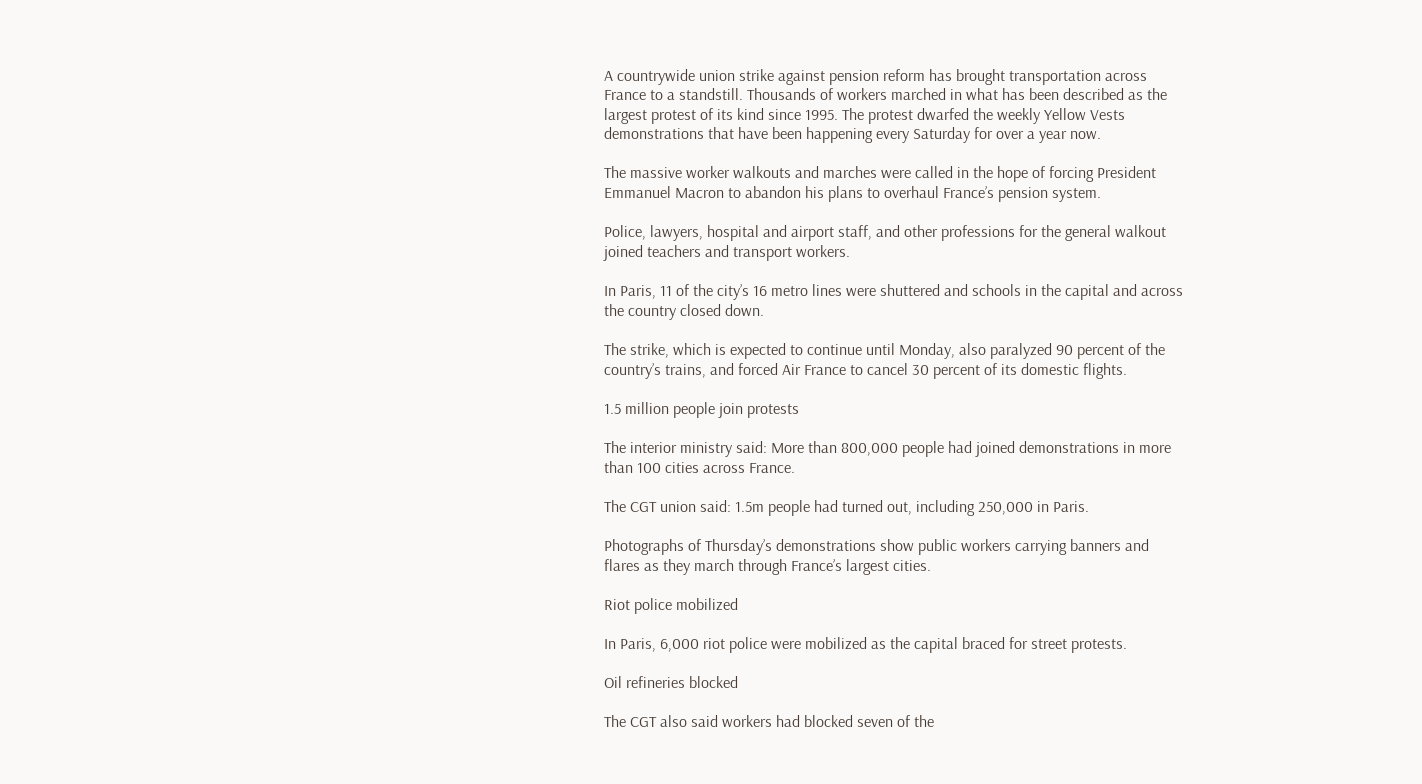A countrywide union strike against pension reform has brought transportation across France to a standstill. Thousands of workers marched in what has been described as the largest protest of its kind since 1995. The protest dwarfed the weekly Yellow Vests demonstrations that have been happening every Saturday for over a year now.

The massive worker walkouts and marches were called in the hope of forcing President Emmanuel Macron to abandon his plans to overhaul France’s pension system.

Police, lawyers, hospital and airport staff, and other professions for the general walkout joined teachers and transport workers.

In Paris, 11 of the city’s 16 metro lines were shuttered and schools in the capital and across the country closed down.

The strike, which is expected to continue until Monday, also paralyzed 90 percent of the country’s trains, and forced Air France to cancel 30 percent of its domestic flights.

1.5 million people join protests

The interior ministry said: More than 800,000 people had joined demonstrations in more than 100 cities across France.

The CGT union said: 1.5m people had turned out, including 250,000 in Paris.

Photographs of Thursday’s demonstrations show public workers carrying banners and flares as they march through France’s largest cities.

Riot police mobilized

In Paris, 6,000 riot police were mobilized as the capital braced for street protests.

Oil refineries blocked

The CGT also said workers had blocked seven of the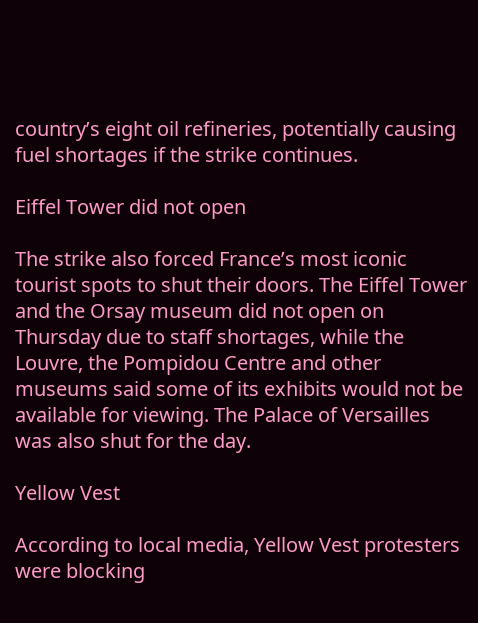country’s eight oil refineries, potentially causing fuel shortages if the strike continues.

Eiffel Tower did not open

The strike also forced France’s most iconic tourist spots to shut their doors. The Eiffel Tower and the Orsay museum did not open on Thursday due to staff shortages, while the Louvre, the Pompidou Centre and other museums said some of its exhibits would not be available for viewing. The Palace of Versailles was also shut for the day.

Yellow Vest

According to local media, Yellow Vest protesters were blocking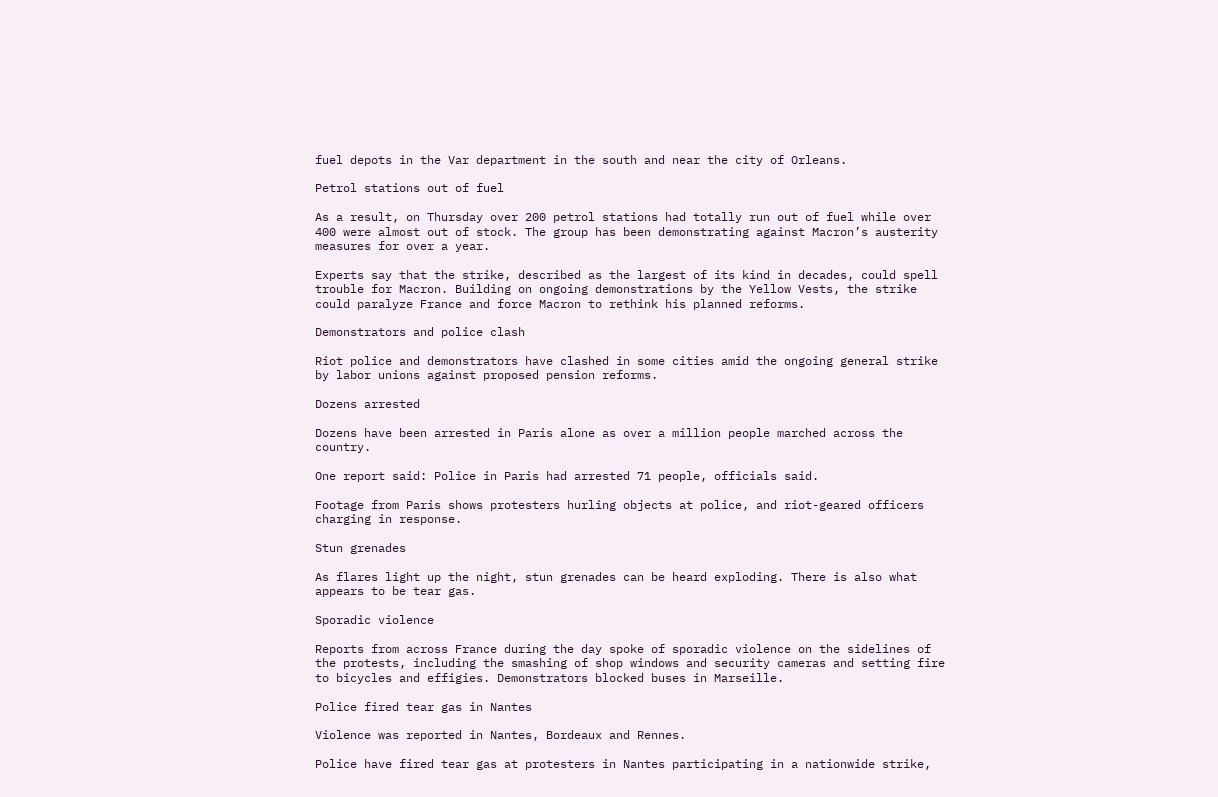fuel depots in the Var department in the south and near the city of Orleans.

Petrol stations out of fuel

As a result, on Thursday over 200 petrol stations had totally run out of fuel while over 400 were almost out of stock. The group has been demonstrating against Macron’s austerity measures for over a year.

Experts say that the strike, described as the largest of its kind in decades, could spell trouble for Macron. Building on ongoing demonstrations by the Yellow Vests, the strike could paralyze France and force Macron to rethink his planned reforms.

Demonstrators and police clash

Riot police and demonstrators have clashed in some cities amid the ongoing general strike by labor unions against proposed pension reforms.

Dozens arrested

Dozens have been arrested in Paris alone as over a million people marched across the country.

One report said: Police in Paris had arrested 71 people, officials said.

Footage from Paris shows protesters hurling objects at police, and riot-geared officers charging in response.

Stun grenades

As flares light up the night, stun grenades can be heard exploding. There is also what appears to be tear gas.

Sporadic violence

Reports from across France during the day spoke of sporadic violence on the sidelines of the protests, including the smashing of shop windows and security cameras and setting fire to bicycles and effigies. Demonstrators blocked buses in Marseille.

Police fired tear gas in Nantes

Violence was reported in Nantes, Bordeaux and Rennes.

Police have fired tear gas at protesters in Nantes participating in a nationwide strike,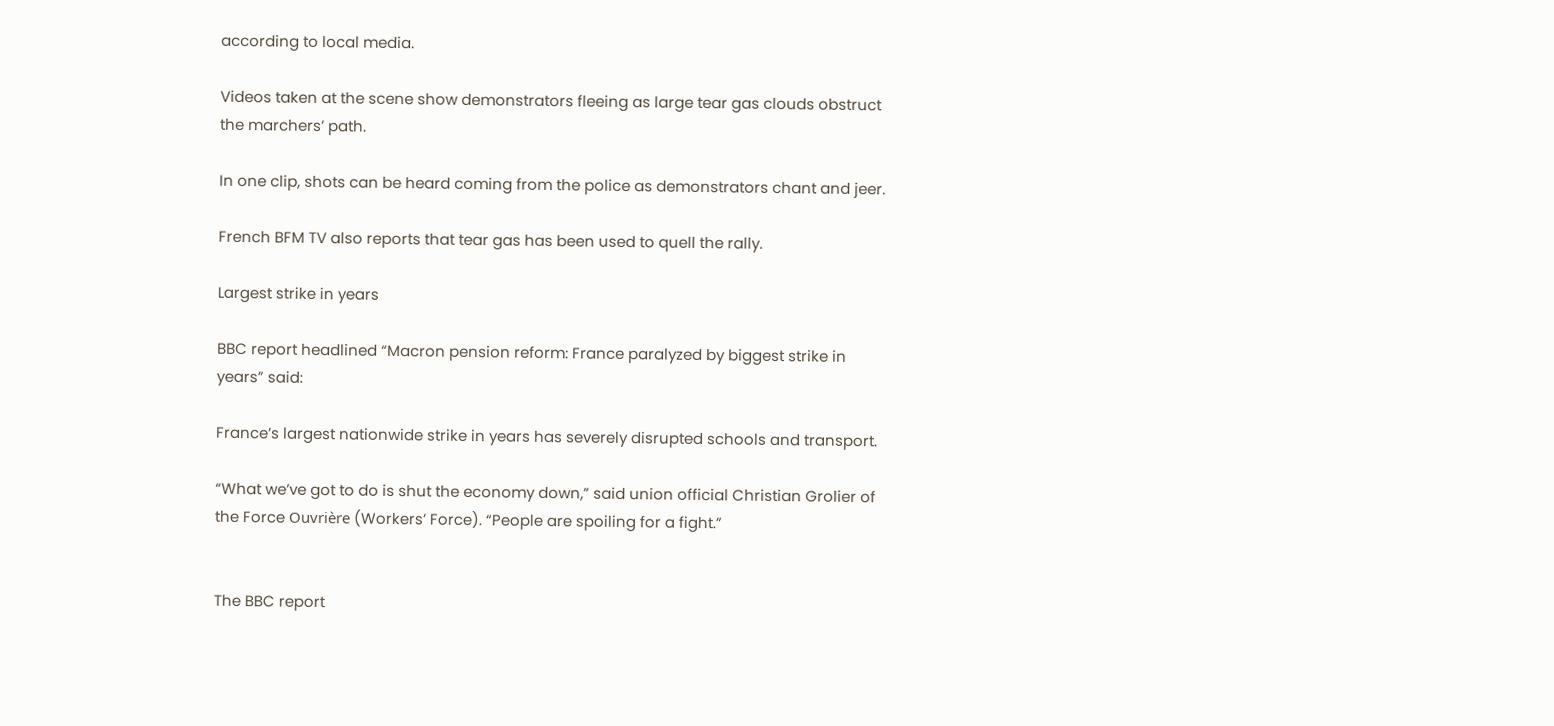according to local media.

Videos taken at the scene show demonstrators fleeing as large tear gas clouds obstruct the marchers’ path.

In one clip, shots can be heard coming from the police as demonstrators chant and jeer.

French BFM TV also reports that tear gas has been used to quell the rally.

Largest strike in years

BBC report headlined “Macron pension reform: France paralyzed by biggest strike in years” said:

France’s largest nationwide strike in years has severely disrupted schools and transport.

“What we’ve got to do is shut the economy down,” said union official Christian Grolier of the Force Ouvrière (Workers’ Force). “People are spoiling for a fight.”


The BBC report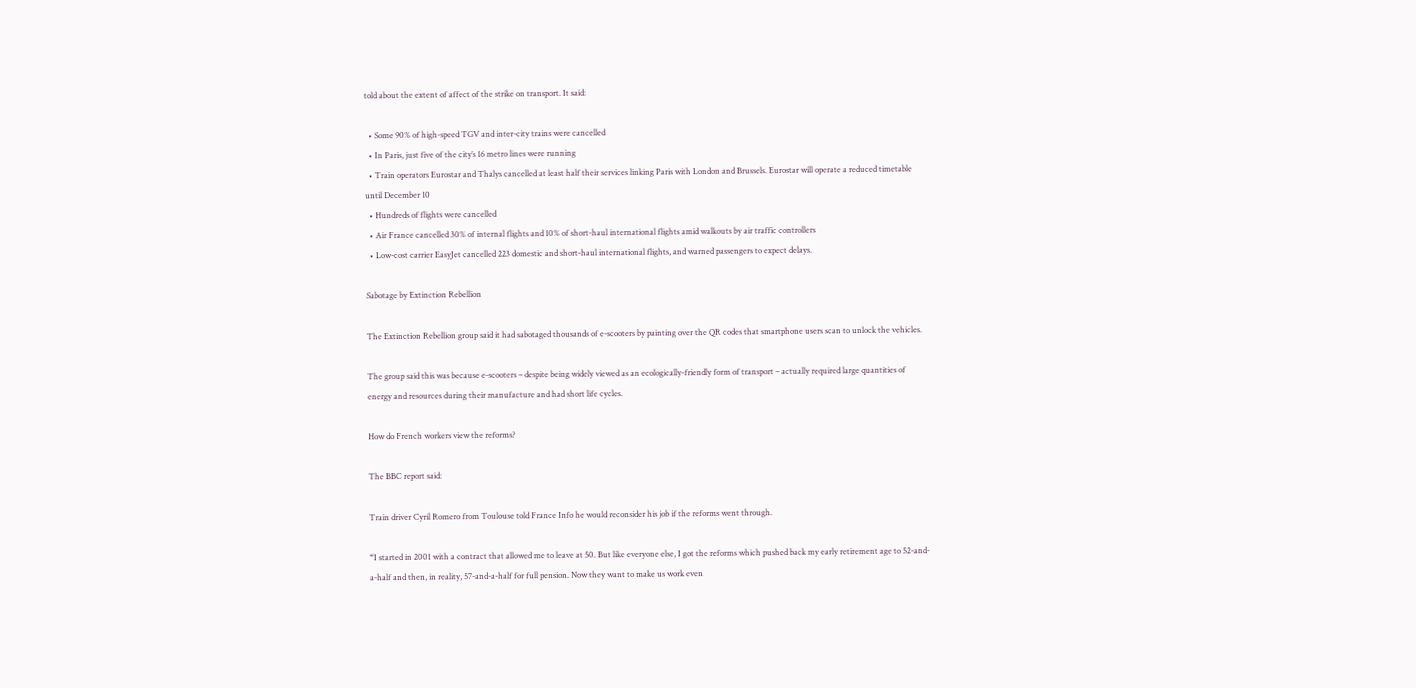told about the extent of affect of the strike on transport. It said:

  • Some 90% of high-speed TGV and inter-city trains were cancelled
  • In Paris, just five of the city’s 16 metro lines were running
  • Train operators Eurostar and Thalys cancelled at least half their services linking Paris with London and Brussels. Eurostar will operate a reduced timetable until December 10
  • Hundreds of flights were cancelled
  • Air France cancelled 30% of internal flights and 10% of short-haul international flights amid walkouts by air traffic controllers
  • Low-cost carrier EasyJet cancelled 223 domestic and short-haul international flights, and warned passengers to expect delays.

Sabotage by Extinction Rebellion

The Extinction Rebellion group said it had sabotaged thousands of e-scooters by painting over the QR codes that smartphone users scan to unlock the vehicles.

The group said this was because e-scooters – despite being widely viewed as an ecologically-friendly form of transport – actually required large quantities of energy and resources during their manufacture and had short life cycles.

How do French workers view the reforms?

The BBC report said:

Train driver Cyril Romero from Toulouse told France Info he would reconsider his job if the reforms went through.

“I started in 2001 with a contract that allowed me to leave at 50. But like everyone else, I got the reforms which pushed back my early retirement age to 52-and-a-half and then, in reality, 57-and-a-half for full pension. Now they want to make us work even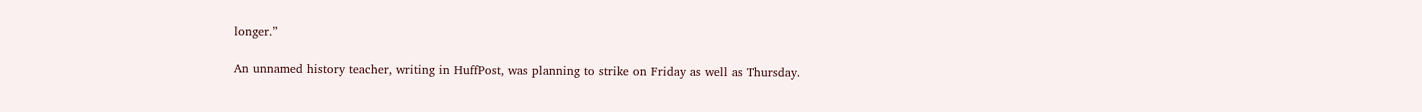longer.”

An unnamed history teacher, writing in HuffPost, was planning to strike on Friday as well as Thursday.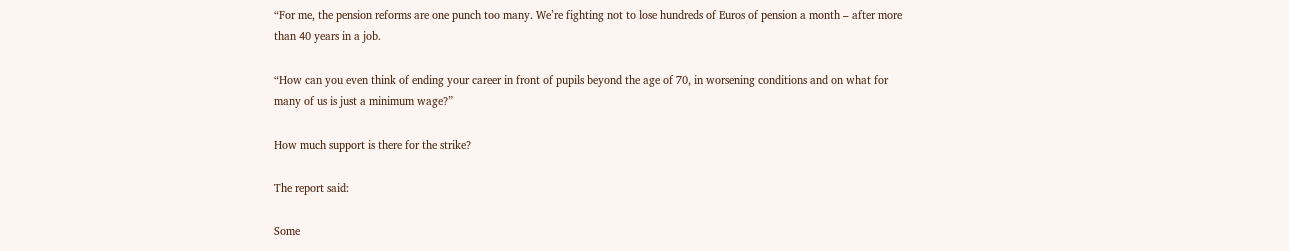“For me, the pension reforms are one punch too many. We’re fighting not to lose hundreds of Euros of pension a month – after more than 40 years in a job.

“How can you even think of ending your career in front of pupils beyond the age of 70, in worsening conditions and on what for many of us is just a minimum wage?”

How much support is there for the strike?

The report said:

Some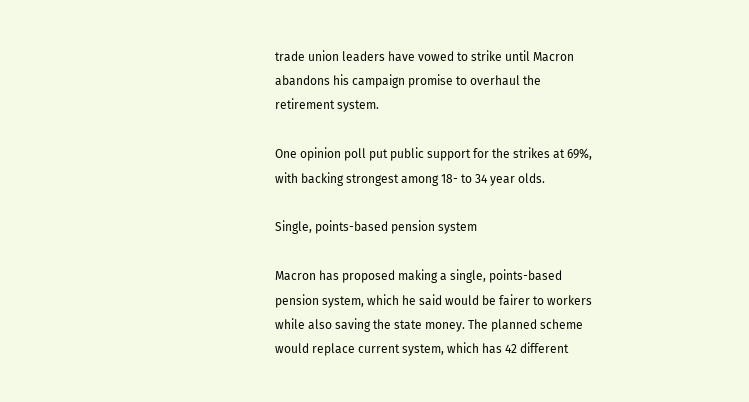trade union leaders have vowed to strike until Macron abandons his campaign promise to overhaul the retirement system.

One opinion poll put public support for the strikes at 69%, with backing strongest among 18- to 34 year olds.

Single, points-based pension system

Macron has proposed making a single, points-based pension system, which he said would be fairer to workers while also saving the state money. The planned scheme would replace current system, which has 42 different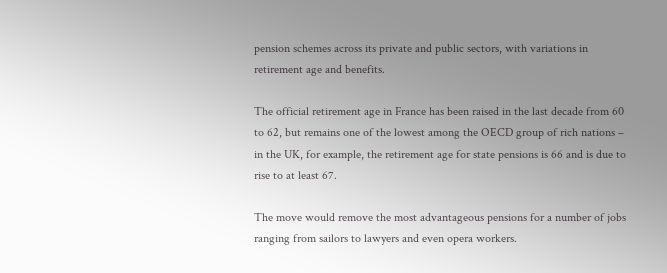pension schemes across its private and public sectors, with variations in retirement age and benefits.

The official retirement age in France has been raised in the last decade from 60 to 62, but remains one of the lowest among the OECD group of rich nations – in the UK, for example, the retirement age for state pensions is 66 and is due to rise to at least 67.

The move would remove the most advantageous pensions for a number of jobs ranging from sailors to lawyers and even opera workers.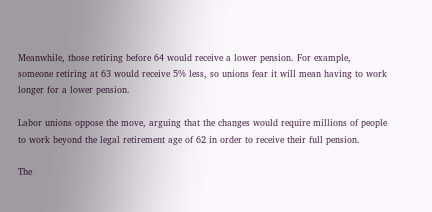Meanwhile, those retiring before 64 would receive a lower pension. For example, someone retiring at 63 would receive 5% less, so unions fear it will mean having to work longer for a lower pension.

Labor unions oppose the move, arguing that the changes would require millions of people to work beyond the legal retirement age of 62 in order to receive their full pension.

The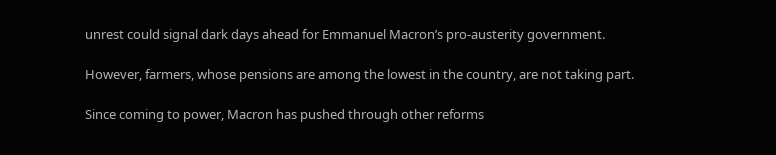unrest could signal dark days ahead for Emmanuel Macron’s pro-austerity government.

However, farmers, whose pensions are among the lowest in the country, are not taking part.

Since coming to power, Macron has pushed through other reforms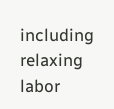including relaxing labor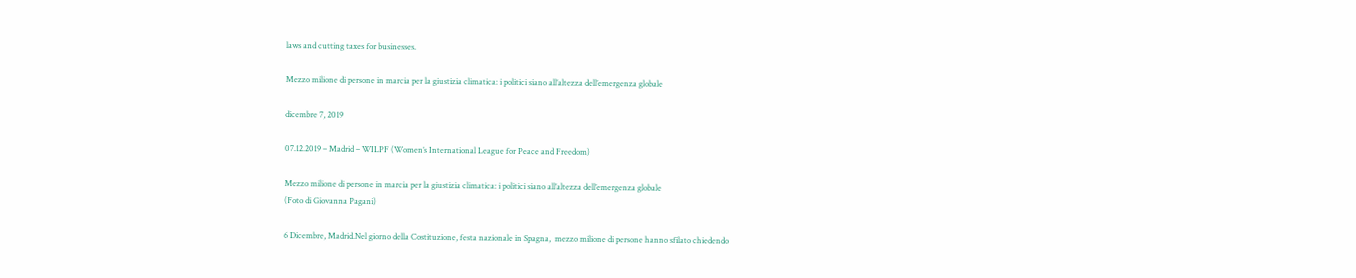laws and cutting taxes for businesses.

Mezzo milione di persone in marcia per la giustizia climatica: i politici siano all’altezza dell’emergenza globale

dicembre 7, 2019

07.12.2019 – Madrid – WILPF (Women’s International League for Peace and Freedom)

Mezzo milione di persone in marcia per la giustizia climatica: i politici siano all’altezza dell’emergenza globale
(Foto di Giovanna Pagani)

6 Dicembre, Madrid.Nel giorno della Costituzione, festa nazionale in Spagna,  mezzo milione di persone hanno sfilato chiedendo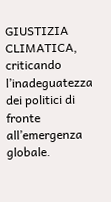GIUSTIZIA CLIMATICA, criticando l’inadeguatezza dei politici di fronte all’emergenza globale.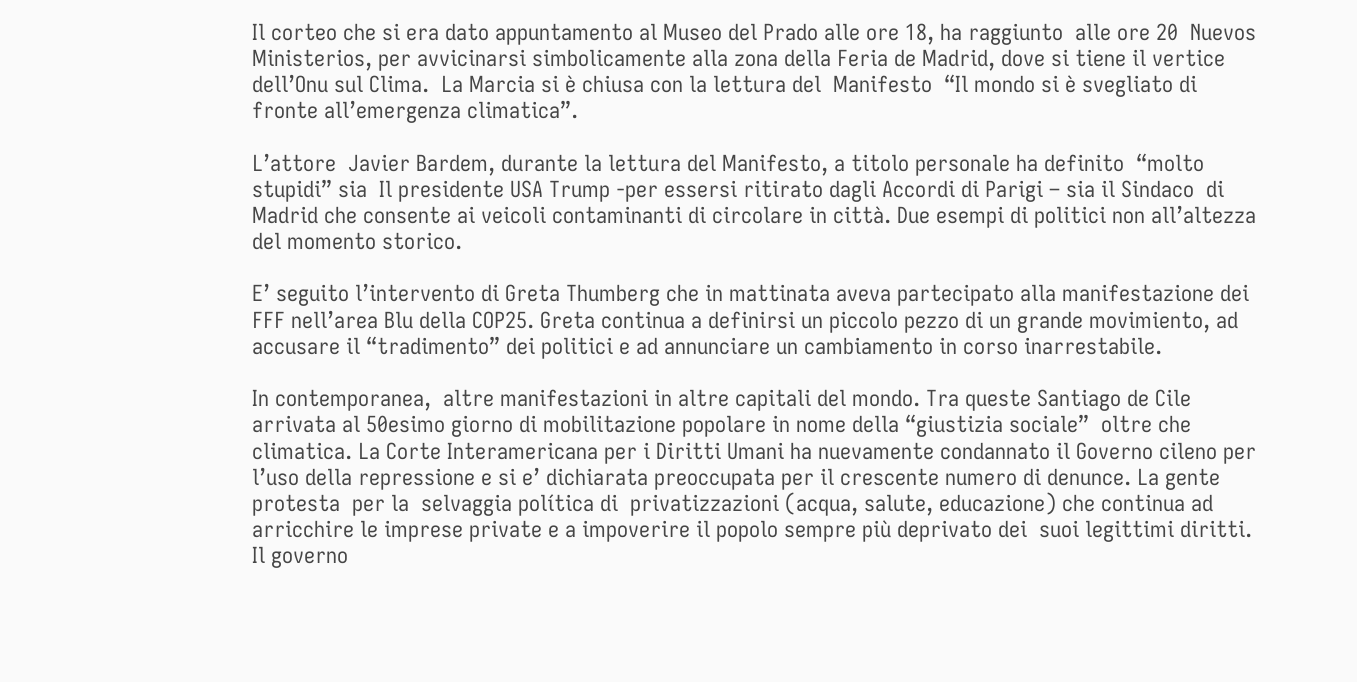Il corteo che si era dato appuntamento al Museo del Prado alle ore 18, ha raggiunto  alle ore 20  Nuevos Ministerios, per avvicinarsi simbolicamente alla zona della Feria de Madrid, dove si tiene il vertice dell’Onu sul Clima.  La Marcia si è chiusa con la lettura del  Manifesto  “Il mondo si è svegliato di fronte all’emergenza climatica”.

L’attore  Javier Bardem, durante la lettura del Manifesto, a titolo personale ha definito  “molto stupidi” sia  Il presidente USA Trump -per essersi ritirato dagli Accordi di Parigi – sia il Sindaco  di Madrid che consente ai veicoli contaminanti di circolare in città. Due esempi di politici non all’altezza del momento storico.

E’ seguito l’intervento di Greta Thumberg che in mattinata aveva partecipato alla manifestazione dei FFF nell’area Blu della COP25. Greta continua a definirsi un piccolo pezzo di un grande movimiento, ad accusare il “tradimento” dei politici e ad annunciare un cambiamento in corso inarrestabile.

In contemporanea,  altre manifestazioni in altre capitali del mondo. Tra queste Santiago de Cile arrivata al 50esimo giorno di mobilitazione popolare in nome della “giustizia sociale”  oltre che  climatica. La Corte Interamericana per i Diritti Umani ha nuevamente condannato il Governo cileno per l’uso della repressione e si e’ dichiarata preoccupata per il crescente numero di denunce. La gente protesta  per la  selvaggia política di  privatizzazioni (acqua, salute, educazione) che continua ad arricchire le imprese private e a impoverire il popolo sempre più deprivato dei  suoi legittimi diritti.   Il governo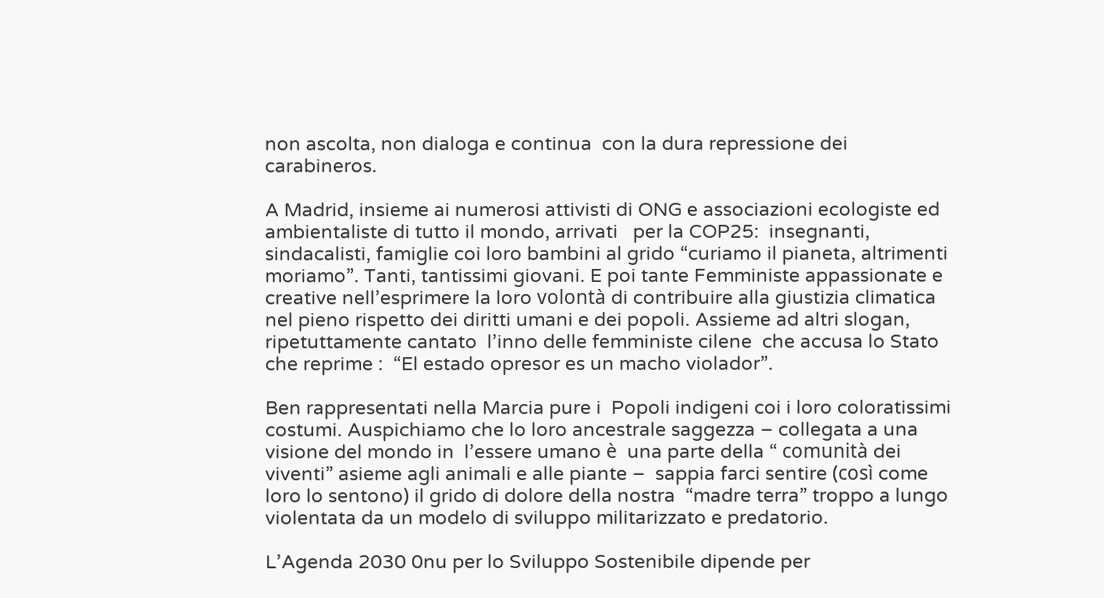non ascolta, non dialoga e continua  con la dura repressione dei carabineros.

A Madrid, insieme ai numerosi attivisti di ONG e associazioni ecologiste ed ambientaliste di tutto il mondo, arrivati   per la COP25:  insegnanti, sindacalisti, famiglie coi loro bambini al grido “curiamo il pianeta, altrimenti moriamo”. Tanti, tantissimi giovani. E poi tante Femministe appassionate e creative nell’esprimere la loro volontà di contribuire alla giustizia climatica nel pieno rispetto dei diritti umani e dei popoli. Assieme ad altri slogan, ripetuttamente cantato  l’inno delle femministe cilene  che accusa lo Stato che reprime :  “El estado opresor es un macho violador”.

Ben rappresentati nella Marcia pure i  Popoli indigeni coi i loro coloratissimi costumi. Auspichiamo che lo loro ancestrale saggezza – collegata a una visione del mondo in  l’essere umano è  una parte della “ comunità dei viventi” asieme agli animali e alle piante –  sappia farci sentire (così come loro lo sentono) il grido di dolore della nostra  “madre terra” troppo a lungo violentata da un modelo di sviluppo militarizzato e predatorio.

L’Agenda 2030 0nu per lo Sviluppo Sostenibile dipende per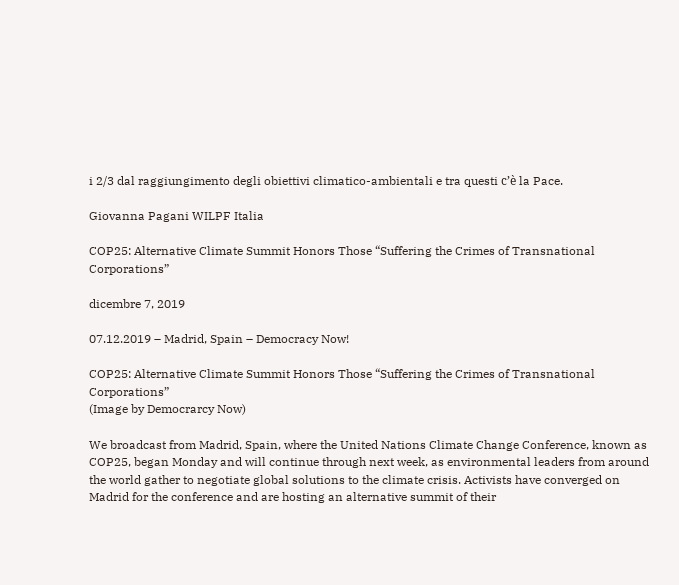i 2/3 dal raggiungimento degli obiettivi climatico-ambientali e tra questi c’è la Pace.

Giovanna Pagani WILPF Italia

COP25: Alternative Climate Summit Honors Those “Suffering the Crimes of Transnational Corporations”

dicembre 7, 2019

07.12.2019 – Madrid, Spain – Democracy Now!

COP25: Alternative Climate Summit Honors Those “Suffering the Crimes of Transnational Corporations”
(Image by Democrarcy Now)

We broadcast from Madrid, Spain, where the United Nations Climate Change Conference, known as COP25, began Monday and will continue through next week, as environmental leaders from around the world gather to negotiate global solutions to the climate crisis. Activists have converged on Madrid for the conference and are hosting an alternative summit of their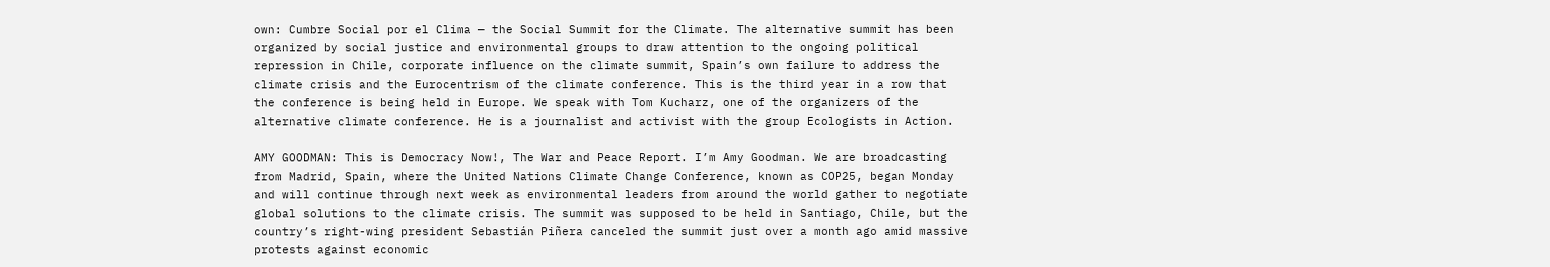own: Cumbre Social por el Clima — the Social Summit for the Climate. The alternative summit has been organized by social justice and environmental groups to draw attention to the ongoing political repression in Chile, corporate influence on the climate summit, Spain’s own failure to address the climate crisis and the Eurocentrism of the climate conference. This is the third year in a row that the conference is being held in Europe. We speak with Tom Kucharz, one of the organizers of the alternative climate conference. He is a journalist and activist with the group Ecologists in Action.

AMY GOODMAN: This is Democracy Now!, The War and Peace Report. I’m Amy Goodman. We are broadcasting from Madrid, Spain, where the United Nations Climate Change Conference, known as COP25, began Monday and will continue through next week as environmental leaders from around the world gather to negotiate global solutions to the climate crisis. The summit was supposed to be held in Santiago, Chile, but the country’s right-wing president Sebastián Piñera canceled the summit just over a month ago amid massive protests against economic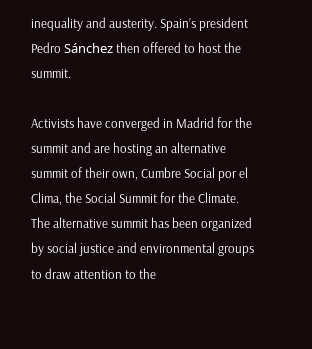inequality and austerity. Spain’s president Pedro Sánchez then offered to host the summit.

Activists have converged in Madrid for the summit and are hosting an alternative summit of their own, Cumbre Social por el Clima, the Social Summit for the Climate. The alternative summit has been organized by social justice and environmental groups to draw attention to the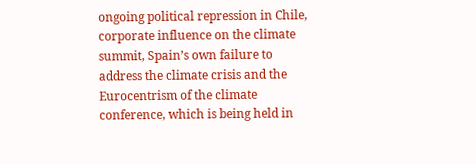ongoing political repression in Chile, corporate influence on the climate summit, Spain’s own failure to address the climate crisis and the Eurocentrism of the climate conference, which is being held in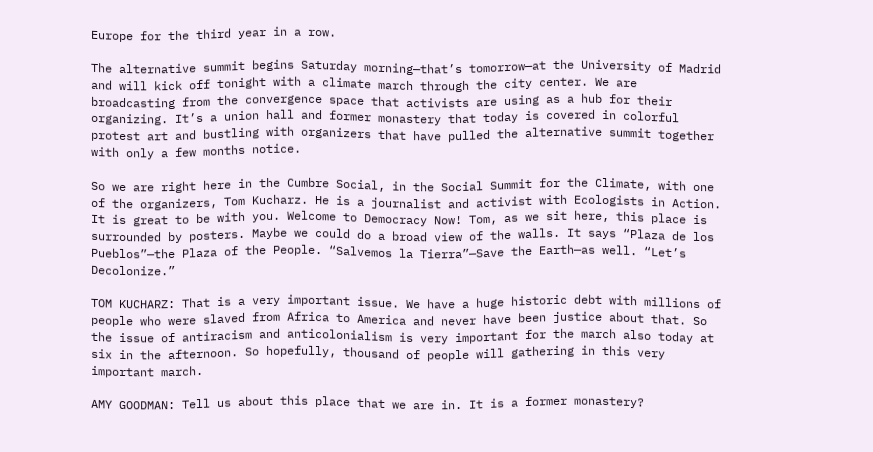Europe for the third year in a row.

The alternative summit begins Saturday morning—that’s tomorrow—at the University of Madrid and will kick off tonight with a climate march through the city center. We are broadcasting from the convergence space that activists are using as a hub for their organizing. It’s a union hall and former monastery that today is covered in colorful protest art and bustling with organizers that have pulled the alternative summit together with only a few months notice.

So we are right here in the Cumbre Social, in the Social Summit for the Climate, with one of the organizers, Tom Kucharz. He is a journalist and activist with Ecologists in Action.
It is great to be with you. Welcome to Democracy Now! Tom, as we sit here, this place is surrounded by posters. Maybe we could do a broad view of the walls. It says “Plaza de los Pueblos”—the Plaza of the People. “Salvemos la Tierra”—Save the Earth—as well. “Let’s Decolonize.”

TOM KUCHARZ: That is a very important issue. We have a huge historic debt with millions of people who were slaved from Africa to America and never have been justice about that. So the issue of antiracism and anticolonialism is very important for the march also today at six in the afternoon. So hopefully, thousand of people will gathering in this very important march.

AMY GOODMAN: Tell us about this place that we are in. It is a former monastery?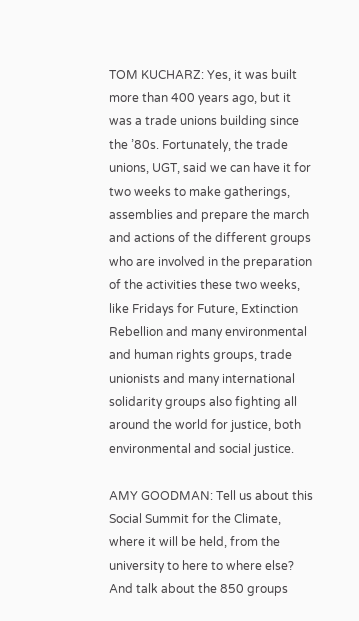TOM KUCHARZ: Yes, it was built more than 400 years ago, but it was a trade unions building since the ’80s. Fortunately, the trade unions, UGT, said we can have it for two weeks to make gatherings, assemblies and prepare the march and actions of the different groups who are involved in the preparation of the activities these two weeks, like Fridays for Future, Extinction Rebellion and many environmental and human rights groups, trade unionists and many international solidarity groups also fighting all around the world for justice, both environmental and social justice.

AMY GOODMAN: Tell us about this Social Summit for the Climate, where it will be held, from the university to here to where else? And talk about the 850 groups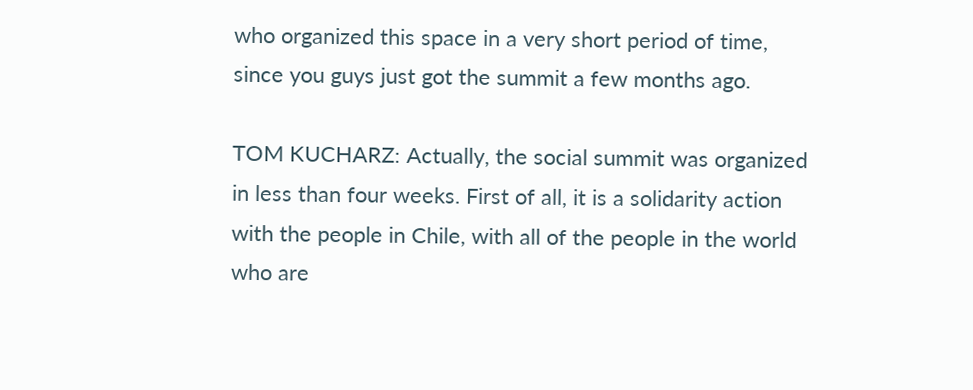who organized this space in a very short period of time, since you guys just got the summit a few months ago.

TOM KUCHARZ: Actually, the social summit was organized in less than four weeks. First of all, it is a solidarity action with the people in Chile, with all of the people in the world who are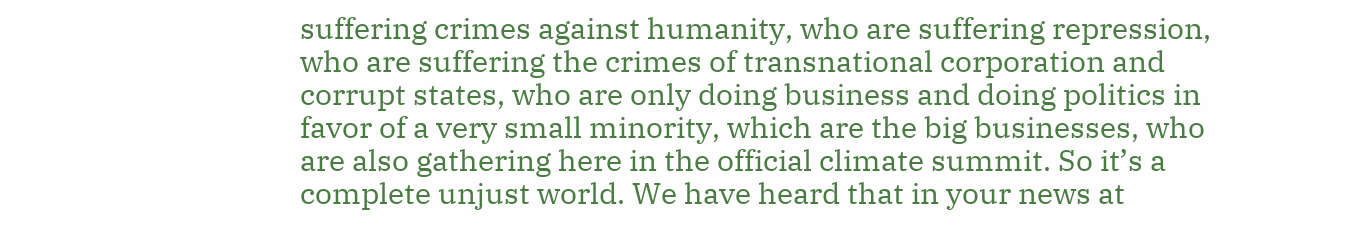suffering crimes against humanity, who are suffering repression, who are suffering the crimes of transnational corporation and corrupt states, who are only doing business and doing politics in favor of a very small minority, which are the big businesses, who are also gathering here in the official climate summit. So it’s a complete unjust world. We have heard that in your news at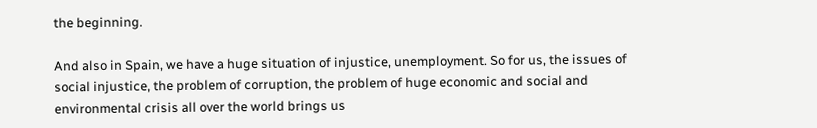the beginning.

And also in Spain, we have a huge situation of injustice, unemployment. So for us, the issues of social injustice, the problem of corruption, the problem of huge economic and social and environmental crisis all over the world brings us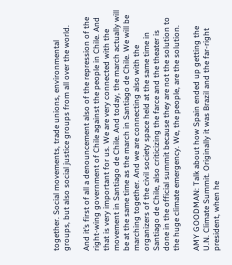together. Social movements, trade unions, environmental groups, but also social justice groups from all over the world.

And it’s first of all a denouncement also of the repression of the right-wing government of Chile against the people in Chile. And that is very important for us. We are very connected with the movement in Santiago de Chile. And today, the march actually will be at the same time as the march in Santiago de Chile. We will be marching together. And we are connecting also with the organizers of the civil society space held at the same time in Santiago de Chile, also criticizing the farce and the theater is done in the official summit because they are not the solution to the huge climate emergency. We, the people, are the solution.

AMY GOODMAN: Talk about how Spain ended up getting the U.N. Climate Summit. Originally it was Brazil and the far-right president, when he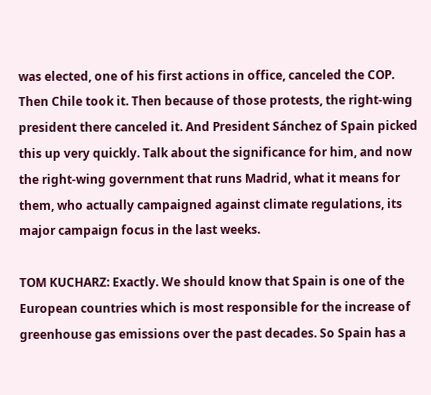was elected, one of his first actions in office, canceled the COP. Then Chile took it. Then because of those protests, the right-wing president there canceled it. And President Sánchez of Spain picked this up very quickly. Talk about the significance for him, and now the right-wing government that runs Madrid, what it means for them, who actually campaigned against climate regulations, its major campaign focus in the last weeks.

TOM KUCHARZ: Exactly. We should know that Spain is one of the European countries which is most responsible for the increase of greenhouse gas emissions over the past decades. So Spain has a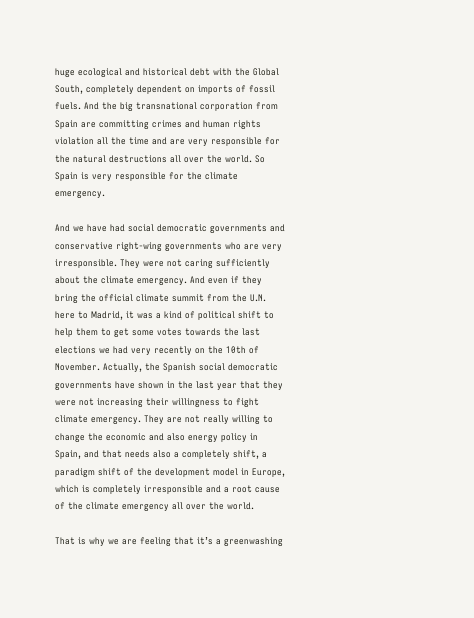huge ecological and historical debt with the Global South, completely dependent on imports of fossil fuels. And the big transnational corporation from Spain are committing crimes and human rights violation all the time and are very responsible for the natural destructions all over the world. So Spain is very responsible for the climate emergency.

And we have had social democratic governments and conservative right-wing governments who are very irresponsible. They were not caring sufficiently about the climate emergency. And even if they bring the official climate summit from the U.N. here to Madrid, it was a kind of political shift to help them to get some votes towards the last elections we had very recently on the 10th of November. Actually, the Spanish social democratic governments have shown in the last year that they were not increasing their willingness to fight climate emergency. They are not really willing to change the economic and also energy policy in Spain, and that needs also a completely shift, a paradigm shift of the development model in Europe, which is completely irresponsible and a root cause of the climate emergency all over the world.

That is why we are feeling that it’s a greenwashing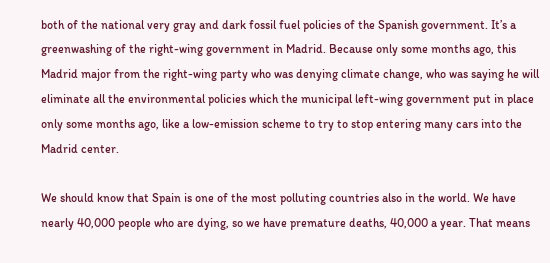both of the national very gray and dark fossil fuel policies of the Spanish government. It’s a greenwashing of the right-wing government in Madrid. Because only some months ago, this Madrid major from the right-wing party who was denying climate change, who was saying he will eliminate all the environmental policies which the municipal left-wing government put in place only some months ago, like a low-emission scheme to try to stop entering many cars into the Madrid center.

We should know that Spain is one of the most polluting countries also in the world. We have nearly 40,000 people who are dying, so we have premature deaths, 40,000 a year. That means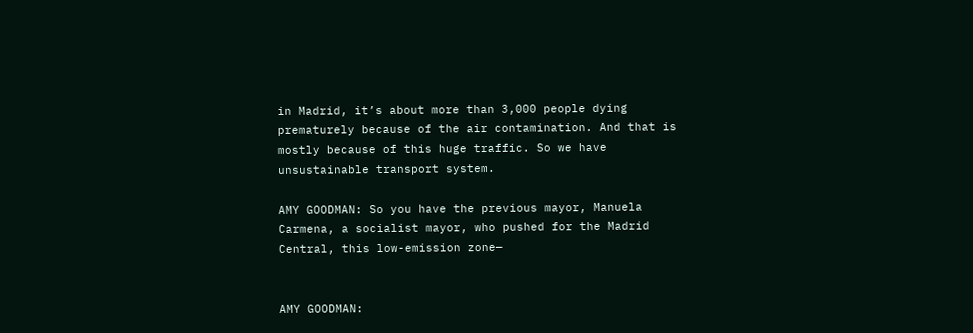in Madrid, it’s about more than 3,000 people dying prematurely because of the air contamination. And that is mostly because of this huge traffic. So we have unsustainable transport system.

AMY GOODMAN: So you have the previous mayor, Manuela Carmena, a socialist mayor, who pushed for the Madrid Central, this low-emission zone—


AMY GOODMAN: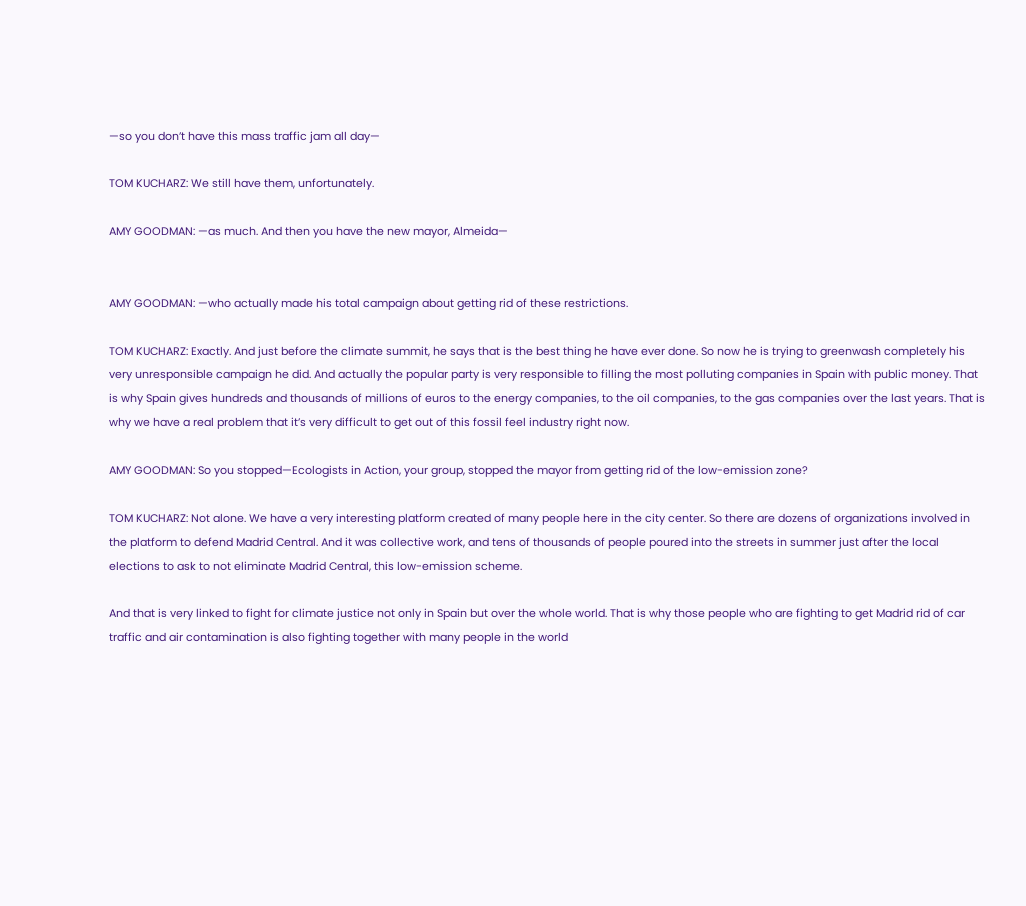—so you don’t have this mass traffic jam all day—

TOM KUCHARZ: We still have them, unfortunately.

AMY GOODMAN: —as much. And then you have the new mayor, Almeida—


AMY GOODMAN: —who actually made his total campaign about getting rid of these restrictions.

TOM KUCHARZ: Exactly. And just before the climate summit, he says that is the best thing he have ever done. So now he is trying to greenwash completely his very unresponsible campaign he did. And actually the popular party is very responsible to filling the most polluting companies in Spain with public money. That is why Spain gives hundreds and thousands of millions of euros to the energy companies, to the oil companies, to the gas companies over the last years. That is why we have a real problem that it’s very difficult to get out of this fossil feel industry right now.

AMY GOODMAN: So you stopped—Ecologists in Action, your group, stopped the mayor from getting rid of the low-emission zone?

TOM KUCHARZ: Not alone. We have a very interesting platform created of many people here in the city center. So there are dozens of organizations involved in the platform to defend Madrid Central. And it was collective work, and tens of thousands of people poured into the streets in summer just after the local elections to ask to not eliminate Madrid Central, this low-emission scheme.

And that is very linked to fight for climate justice not only in Spain but over the whole world. That is why those people who are fighting to get Madrid rid of car traffic and air contamination is also fighting together with many people in the world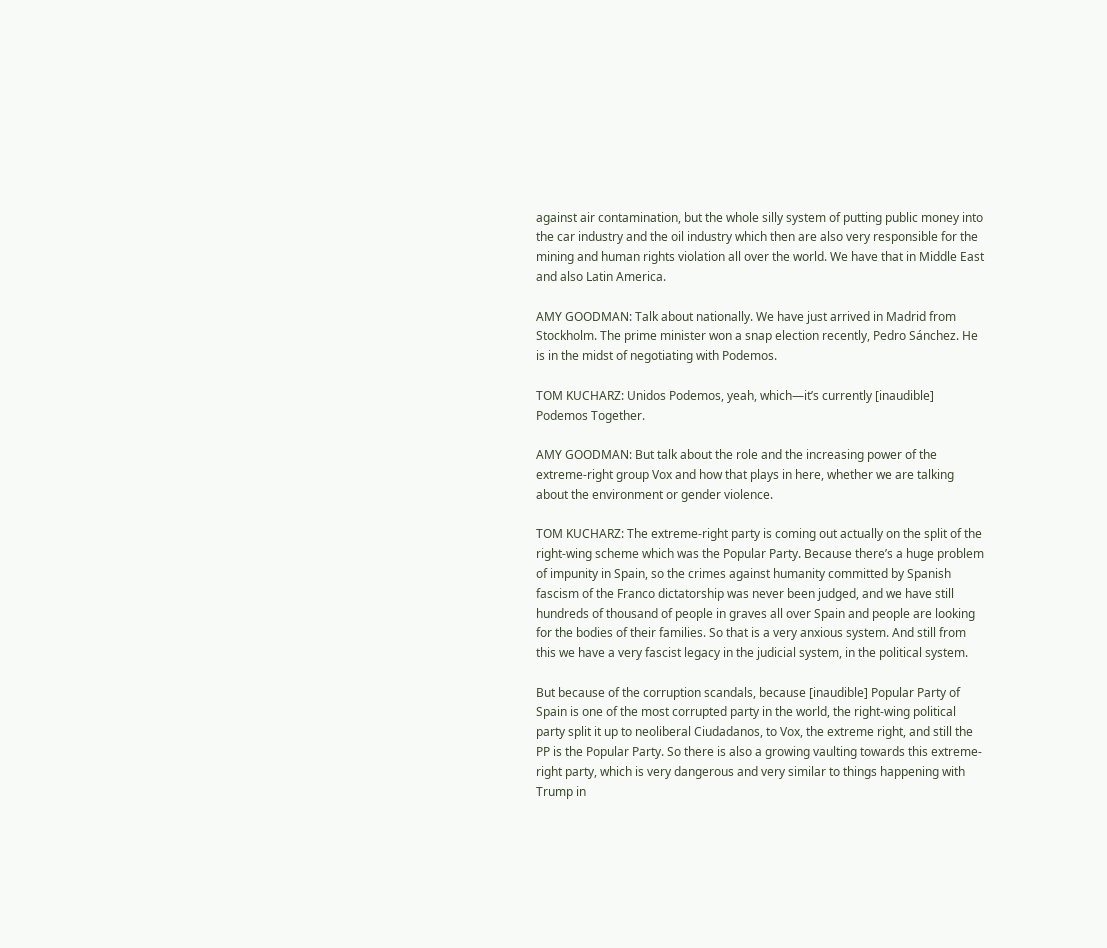against air contamination, but the whole silly system of putting public money into the car industry and the oil industry which then are also very responsible for the mining and human rights violation all over the world. We have that in Middle East and also Latin America.

AMY GOODMAN: Talk about nationally. We have just arrived in Madrid from Stockholm. The prime minister won a snap election recently, Pedro Sánchez. He is in the midst of negotiating with Podemos.

TOM KUCHARZ: Unidos Podemos, yeah, which—it’s currently [inaudible] Podemos Together.

AMY GOODMAN: But talk about the role and the increasing power of the extreme-right group Vox and how that plays in here, whether we are talking about the environment or gender violence.

TOM KUCHARZ: The extreme-right party is coming out actually on the split of the right-wing scheme which was the Popular Party. Because there’s a huge problem of impunity in Spain, so the crimes against humanity committed by Spanish fascism of the Franco dictatorship was never been judged, and we have still hundreds of thousand of people in graves all over Spain and people are looking for the bodies of their families. So that is a very anxious system. And still from this we have a very fascist legacy in the judicial system, in the political system.

But because of the corruption scandals, because [inaudible] Popular Party of Spain is one of the most corrupted party in the world, the right-wing political party split it up to neoliberal Ciudadanos, to Vox, the extreme right, and still the PP is the Popular Party. So there is also a growing vaulting towards this extreme-right party, which is very dangerous and very similar to things happening with Trump in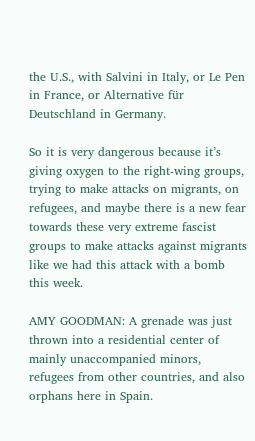the U.S., with Salvini in Italy, or Le Pen in France, or Alternative für Deutschland in Germany.

So it is very dangerous because it’s giving oxygen to the right-wing groups, trying to make attacks on migrants, on refugees, and maybe there is a new fear towards these very extreme fascist groups to make attacks against migrants like we had this attack with a bomb this week.

AMY GOODMAN: A grenade was just thrown into a residential center of mainly unaccompanied minors, refugees from other countries, and also orphans here in Spain.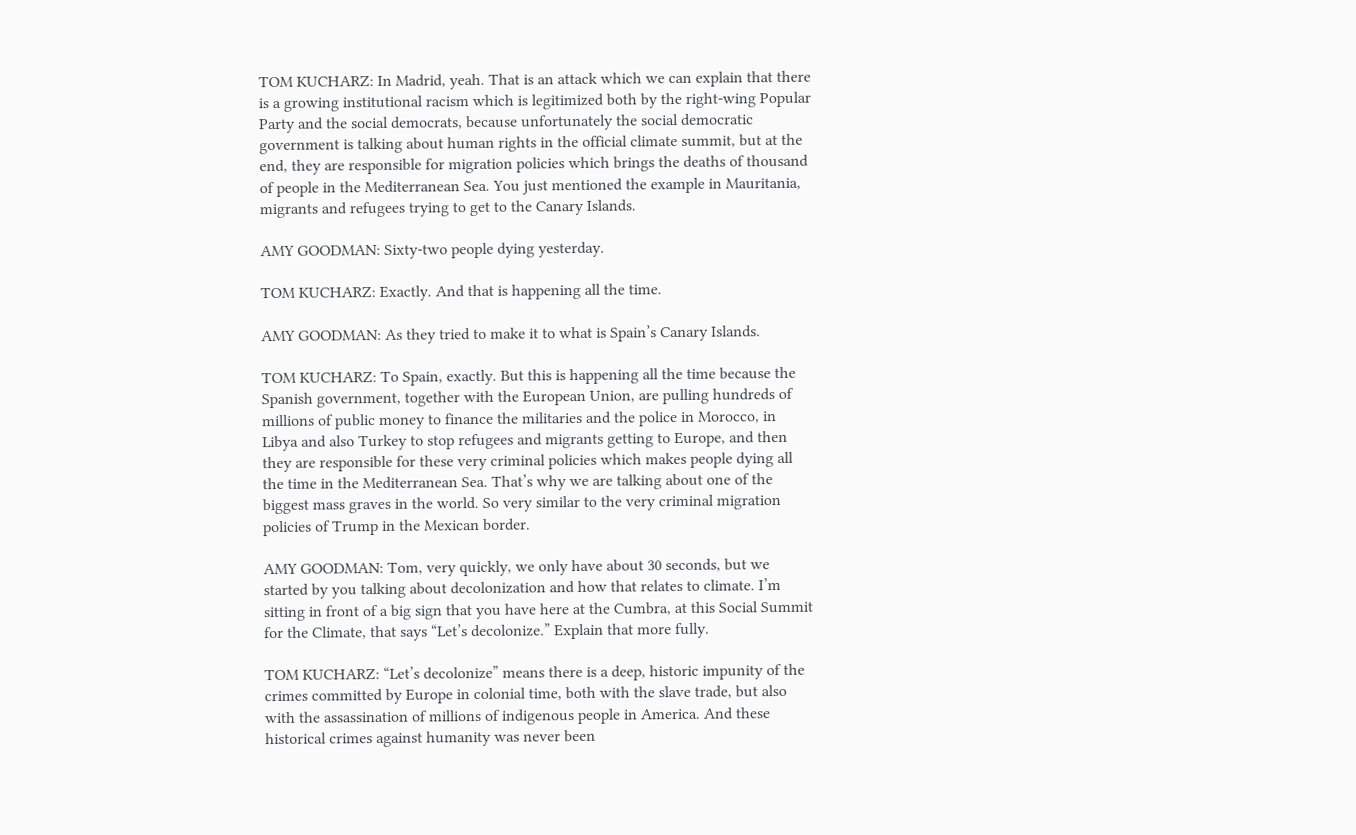TOM KUCHARZ: In Madrid, yeah. That is an attack which we can explain that there is a growing institutional racism which is legitimized both by the right-wing Popular Party and the social democrats, because unfortunately the social democratic government is talking about human rights in the official climate summit, but at the end, they are responsible for migration policies which brings the deaths of thousand of people in the Mediterranean Sea. You just mentioned the example in Mauritania, migrants and refugees trying to get to the Canary Islands.

AMY GOODMAN: Sixty-two people dying yesterday.

TOM KUCHARZ: Exactly. And that is happening all the time.

AMY GOODMAN: As they tried to make it to what is Spain’s Canary Islands.

TOM KUCHARZ: To Spain, exactly. But this is happening all the time because the Spanish government, together with the European Union, are pulling hundreds of millions of public money to finance the militaries and the police in Morocco, in Libya and also Turkey to stop refugees and migrants getting to Europe, and then they are responsible for these very criminal policies which makes people dying all the time in the Mediterranean Sea. That’s why we are talking about one of the biggest mass graves in the world. So very similar to the very criminal migration policies of Trump in the Mexican border.

AMY GOODMAN: Tom, very quickly, we only have about 30 seconds, but we started by you talking about decolonization and how that relates to climate. I’m sitting in front of a big sign that you have here at the Cumbra, at this Social Summit for the Climate, that says “Let’s decolonize.” Explain that more fully.

TOM KUCHARZ: “Let’s decolonize” means there is a deep, historic impunity of the crimes committed by Europe in colonial time, both with the slave trade, but also with the assassination of millions of indigenous people in America. And these historical crimes against humanity was never been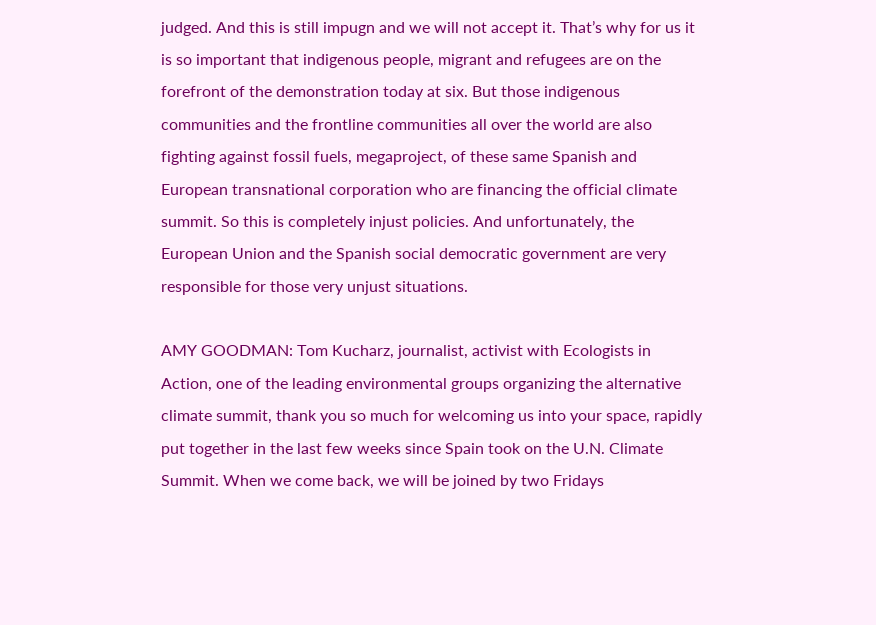judged. And this is still impugn and we will not accept it. That’s why for us it is so important that indigenous people, migrant and refugees are on the forefront of the demonstration today at six. But those indigenous communities and the frontline communities all over the world are also fighting against fossil fuels, megaproject, of these same Spanish and European transnational corporation who are financing the official climate summit. So this is completely injust policies. And unfortunately, the European Union and the Spanish social democratic government are very responsible for those very unjust situations.

AMY GOODMAN: Tom Kucharz, journalist, activist with Ecologists in Action, one of the leading environmental groups organizing the alternative climate summit, thank you so much for welcoming us into your space, rapidly put together in the last few weeks since Spain took on the U.N. Climate Summit. When we come back, we will be joined by two Fridays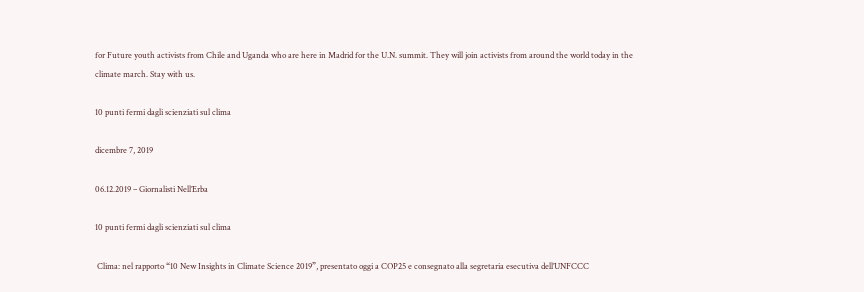for Future youth activists from Chile and Uganda who are here in Madrid for the U.N. summit. They will join activists from around the world today in the climate march. Stay with us.

10 punti fermi dagli scienziati sul clima

dicembre 7, 2019

06.12.2019 – Giornalisti Nell’Erba

10 punti fermi dagli scienziati sul clima

 Clima: nel rapporto “10 New Insights in Climate Science 2019”, presentato oggi a COP25 e consegnato alla segretaria esecutiva dell’UNFCCC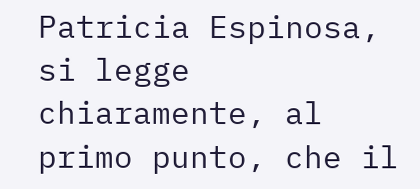Patricia Espinosa, si legge chiaramente, al primo punto, che il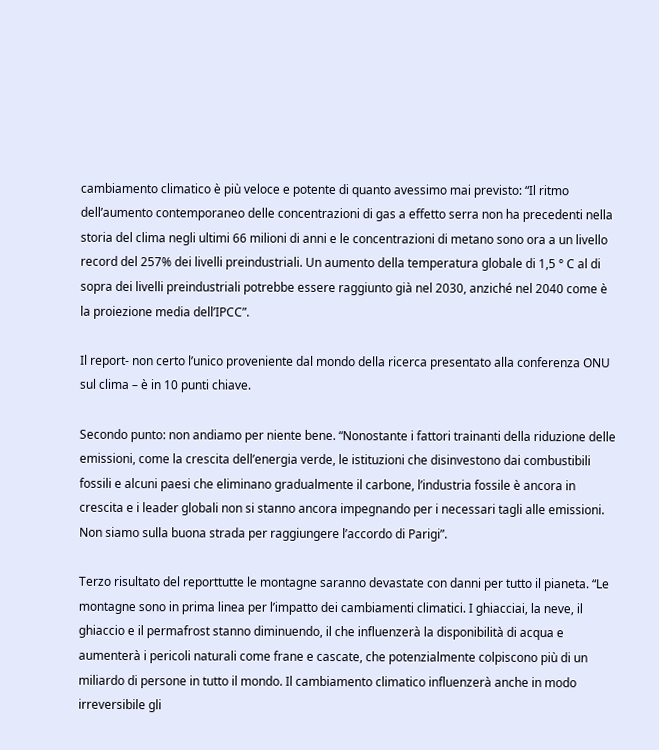cambiamento climatico è più veloce e potente di quanto avessimo mai previsto: “Il ritmo dell’aumento contemporaneo delle concentrazioni di gas a effetto serra non ha precedenti nella storia del clima negli ultimi 66 milioni di anni e le concentrazioni di metano sono ora a un livello record del 257% dei livelli preindustriali. Un aumento della temperatura globale di 1,5 ° C al di sopra dei livelli preindustriali potrebbe essere raggiunto già nel 2030, anziché nel 2040 come è la proiezione media dell’IPCC”.

Il report- non certo l’unico proveniente dal mondo della ricerca presentato alla conferenza ONU sul clima – è in 10 punti chiave.

Secondo punto: non andiamo per niente bene. “Nonostante i fattori trainanti della riduzione delle emissioni, come la crescita dell’energia verde, le istituzioni che disinvestono dai combustibili fossili e alcuni paesi che eliminano gradualmente il carbone, l’industria fossile è ancora in crescita e i leader globali non si stanno ancora impegnando per i necessari tagli alle emissioni. Non siamo sulla buona strada per raggiungere l’accordo di Parigi”.

Terzo risultato del reporttutte le montagne saranno devastate con danni per tutto il pianeta. “Le montagne sono in prima linea per l’impatto dei cambiamenti climatici. I ghiacciai, la neve, il ghiaccio e il permafrost stanno diminuendo, il che influenzerà la disponibilità di acqua e aumenterà i pericoli naturali come frane e cascate, che potenzialmente colpiscono più di un miliardo di persone in tutto il mondo. Il cambiamento climatico influenzerà anche in modo irreversibile gli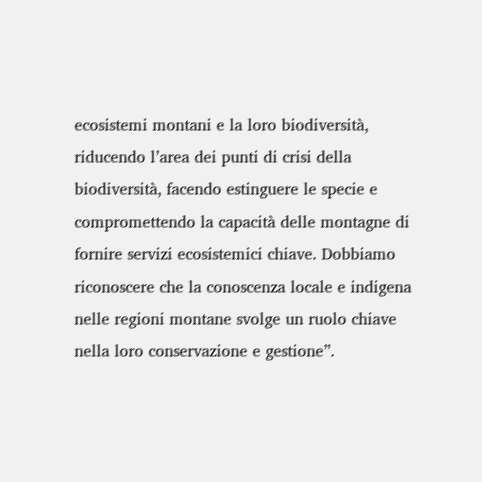ecosistemi montani e la loro biodiversità, riducendo l’area dei punti di crisi della biodiversità, facendo estinguere le specie e compromettendo la capacità delle montagne di fornire servizi ecosistemici chiave. Dobbiamo riconoscere che la conoscenza locale e indigena nelle regioni montane svolge un ruolo chiave nella loro conservazione e gestione”.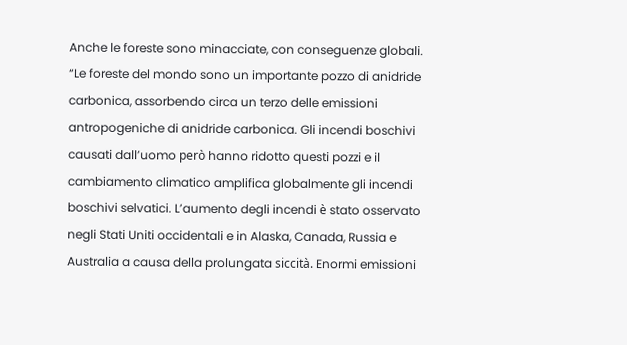Anche le foreste sono minacciate, con conseguenze globali. “Le foreste del mondo sono un importante pozzo di anidride carbonica, assorbendo circa un terzo delle emissioni antropogeniche di anidride carbonica. Gli incendi boschivi causati dall’uomo però hanno ridotto questi pozzi e il cambiamento climatico amplifica globalmente gli incendi boschivi selvatici. L’aumento degli incendi è stato osservato negli Stati Uniti occidentali e in Alaska, Canada, Russia e Australia a causa della prolungata siccità. Enormi emissioni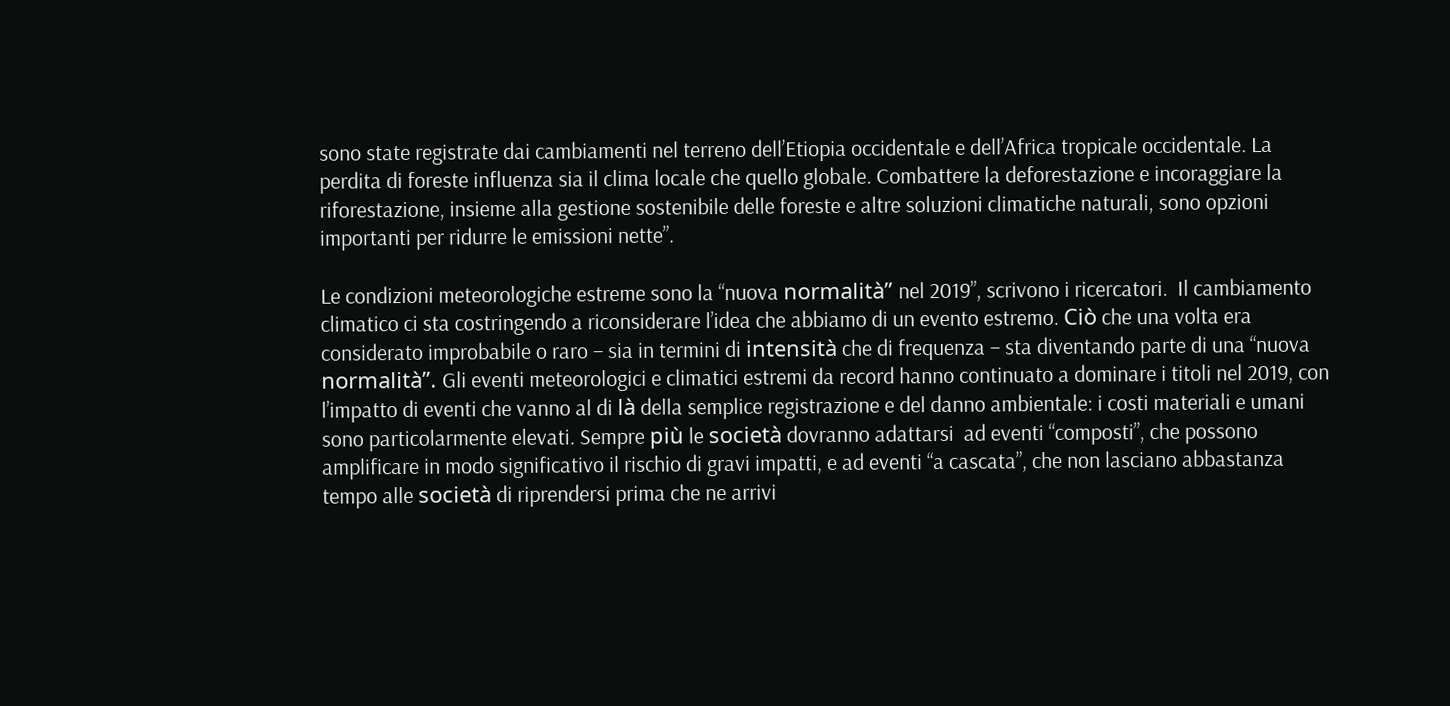sono state registrate dai cambiamenti nel terreno dell’Etiopia occidentale e dell’Africa tropicale occidentale. La perdita di foreste influenza sia il clima locale che quello globale. Combattere la deforestazione e incoraggiare la riforestazione, insieme alla gestione sostenibile delle foreste e altre soluzioni climatiche naturali, sono opzioni importanti per ridurre le emissioni nette”.

Le condizioni meteorologiche estreme sono la “nuova normalità” nel 2019”, scrivono i ricercatori.  Il cambiamento climatico ci sta costringendo a riconsiderare l’idea che abbiamo di un evento estremo. Ciò che una volta era considerato improbabile o raro – sia in termini di intensità che di frequenza – sta diventando parte di una “nuova normalità”. Gli eventi meteorologici e climatici estremi da record hanno continuato a dominare i titoli nel 2019, con l’impatto di eventi che vanno al di là della semplice registrazione e del danno ambientale: i costi materiali e umani sono particolarmente elevati. Sempre più le società dovranno adattarsi  ad eventi “composti”, che possono amplificare in modo significativo il rischio di gravi impatti, e ad eventi “a cascata”, che non lasciano abbastanza tempo alle società di riprendersi prima che ne arrivi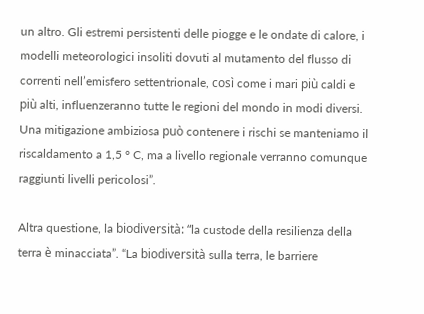un altro. Gli estremi persistenti delle piogge e le ondate di calore, i modelli meteorologici insoliti dovuti al mutamento del flusso di correnti nell’emisfero settentrionale, così come i mari più caldi e più alti, influenzeranno tutte le regioni del mondo in modi diversi. Una mitigazione ambiziosa può contenere i rischi se manteniamo il riscaldamento a 1,5 ° C, ma a livello regionale verranno comunque raggiunti livelli pericolosi”.

Altra questione, la biodiversità: “la custode della resilienza della terra è minacciata”. “La biodiversità sulla terra, le barriere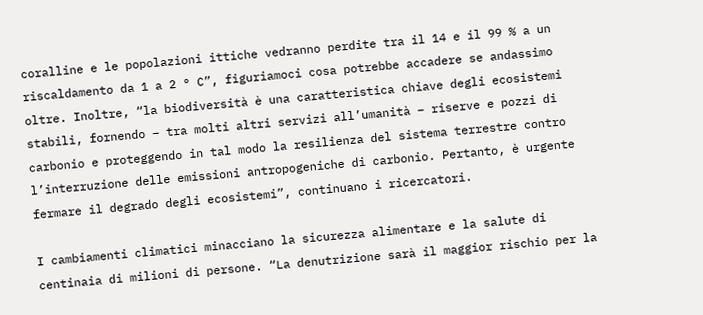coralline e le popolazioni ittiche vedranno perdite tra il 14 e il 99 % a un riscaldamento da 1 a 2 ° C”, figuriamoci cosa potrebbe accadere se andassimo oltre. Inoltre, “la biodiversità è una caratteristica chiave degli ecosistemi stabili, fornendo – tra molti altri servizi all’umanità – riserve e pozzi di carbonio e proteggendo in tal modo la resilienza del sistema terrestre contro l’interruzione delle emissioni antropogeniche di carbonio. Pertanto, è urgente fermare il degrado degli ecosistemi”, continuano i ricercatori.

I cambiamenti climatici minacciano la sicurezza alimentare e la salute di centinaia di milioni di persone. “La denutrizione sarà il maggior rischio per la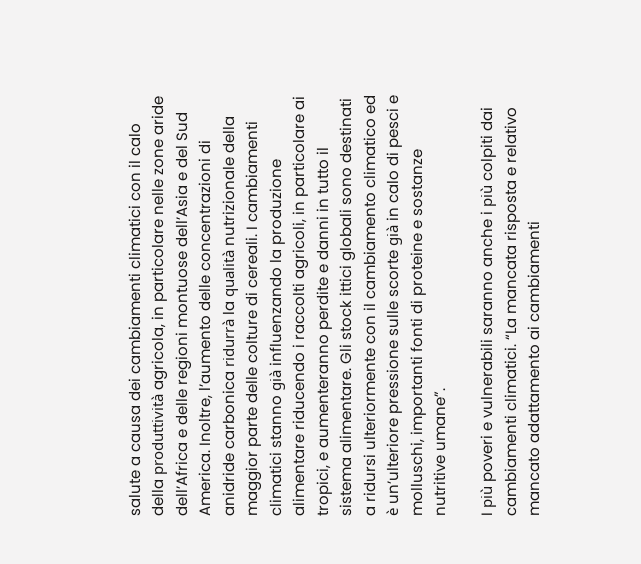salute a causa dei cambiamenti climatici con il calo della produttività agricola, in particolare nelle zone aride dell’Africa e delle regioni montuose dell’Asia e del Sud America. Inoltre, l’aumento delle concentrazioni di anidride carbonica ridurrà la qualità nutrizionale della maggior parte delle colture di cereali. I cambiamenti climatici stanno già influenzando la produzione alimentare riducendo i raccolti agricoli, in particolare ai tropici, e aumenteranno perdite e danni in tutto il sistema alimentare. Gli stock ittici globali sono destinati a ridursi ulteriormente con il cambiamento climatico ed è un’ulteriore pressione sulle scorte già in calo di pesci e molluschi, importanti fonti di proteine e sostanze nutritive umane”.

I più poveri e vulnerabili saranno anche i più colpiti dai cambiamenti climatici. “La mancata risposta e relativo mancato adattamento ai cambiamenti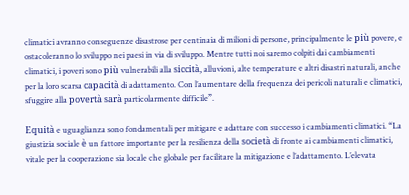climatici avranno conseguenze disastrose per centinaia di milioni di persone, principalmente le più povere, e ostacoleranno lo sviluppo nei paesi in via di sviluppo. Mentre tutti noi saremo colpiti dai cambiamenti climatici, i poveri sono più vulnerabili alla siccità, alluvioni, alte temperature e altri disastri naturali, anche per la loro scarsa capacità di adattamento. Con l’aumentare della frequenza dei pericoli naturali e climatici, sfuggire alla povertà sarà particolarmente difficile”.

Equità e uguaglianza sono fondamentali per mitigare e adattare con successo i cambiamenti climatici. “La giustizia sociale è un fattore importante per la resilienza della società di fronte ai cambiamenti climatici, vitale per la cooperazione sia locale che globale per facilitare la mitigazione e l’adattamento. L’elevata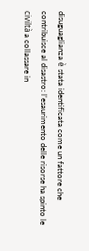disuguaglianza è stata identificata come un fattore che contribuisce al disastro: l’esaurimento delle risorse ha spinto le civiltà a collassare in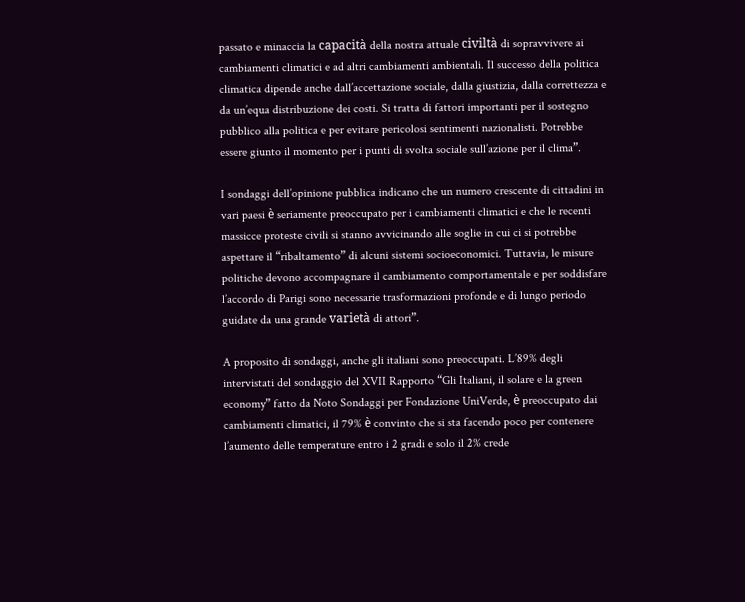passato e minaccia la capacità della nostra attuale civiltà di sopravvivere ai cambiamenti climatici e ad altri cambiamenti ambientali. Il successo della politica climatica dipende anche dall’accettazione sociale, dalla giustizia, dalla correttezza e da un’equa distribuzione dei costi. Si tratta di fattori importanti per il sostegno pubblico alla politica e per evitare pericolosi sentimenti nazionalisti. Potrebbe essere giunto il momento per i punti di svolta sociale sull’azione per il clima”.

I sondaggi dell’opinione pubblica indicano che un numero crescente di cittadini in vari paesi è seriamente preoccupato per i cambiamenti climatici e che le recenti massicce proteste civili si stanno avvicinando alle soglie in cui ci si potrebbe aspettare il “ribaltamento” di alcuni sistemi socioeconomici. Tuttavia, le misure politiche devono accompagnare il cambiamento comportamentale e per soddisfare l’accordo di Parigi sono necessarie trasformazioni profonde e di lungo periodo guidate da una grande varietà di attori”.

A proposito di sondaggi, anche gli italiani sono preoccupati. L’89% degli intervistati del sondaggio del XVII Rapporto “Gli Italiani, il solare e la green economy” fatto da Noto Sondaggi per Fondazione UniVerde, è preoccupato dai cambiamenti climatici, il 79% è convinto che si sta facendo poco per contenere l’aumento delle temperature entro i 2 gradi e solo il 2% crede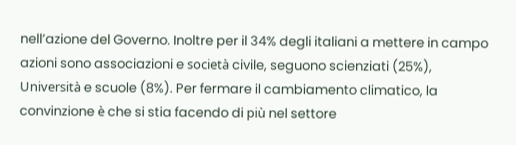nell’azione del Governo. Inoltre per il 34% degli italiani a mettere in campo azioni sono associazioni e società civile, seguono scienziati (25%), Università e scuole (8%). Per fermare il cambiamento climatico, la convinzione è che si stia facendo di più nel settore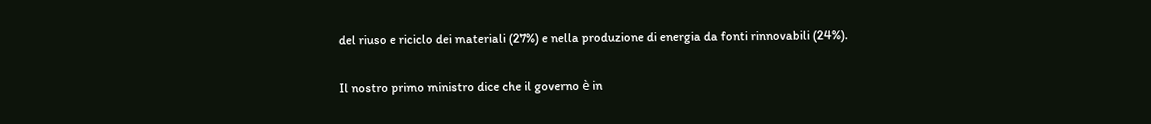del riuso e riciclo dei materiali (27%) e nella produzione di energia da fonti rinnovabili (24%).

Il nostro primo ministro dice che il governo è in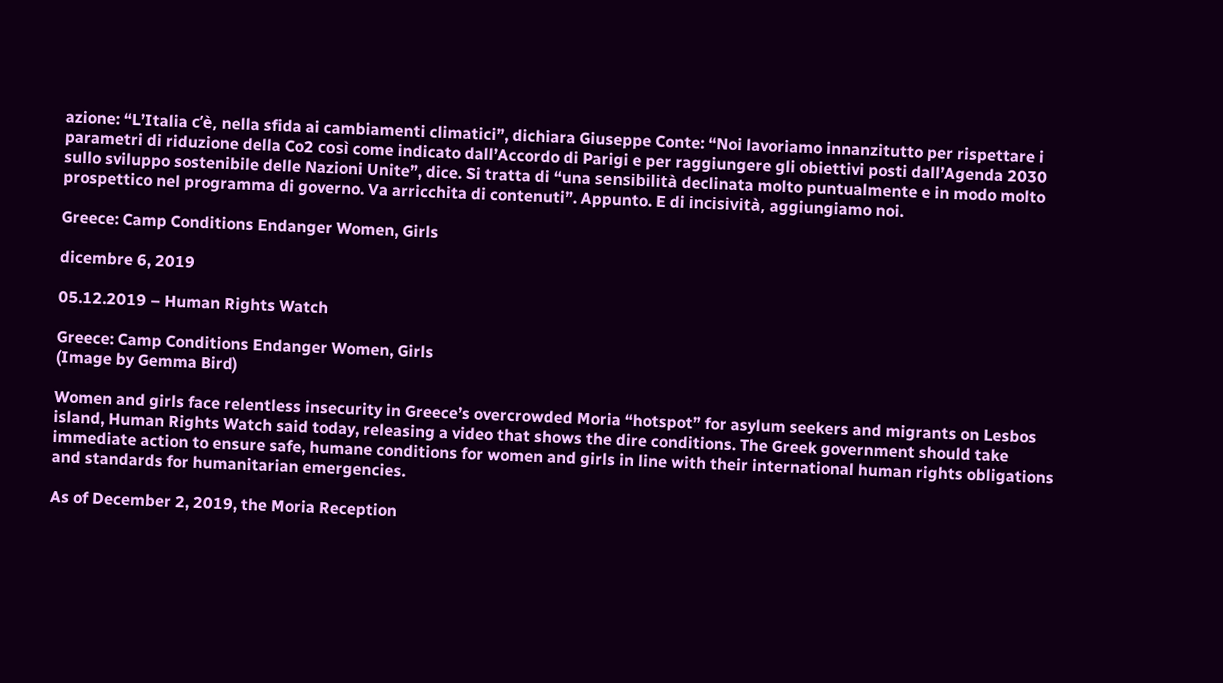azione: “L’Italia c’è, nella sfida ai cambiamenti climatici”, dichiara Giuseppe Conte: “Noi lavoriamo innanzitutto per rispettare i parametri di riduzione della Co2 così come indicato dall’Accordo di Parigi e per raggiungere gli obiettivi posti dall’Agenda 2030 sullo sviluppo sostenibile delle Nazioni Unite”, dice. Si tratta di “una sensibilità declinata molto puntualmente e in modo molto prospettico nel programma di governo. Va arricchita di contenuti”. Appunto. E di incisività, aggiungiamo noi.

Greece: Camp Conditions Endanger Women, Girls

dicembre 6, 2019

05.12.2019 – Human Rights Watch

Greece: Camp Conditions Endanger Women, Girls
(Image by Gemma Bird)

Women and girls face relentless insecurity in Greece’s overcrowded Moria “hotspot” for asylum seekers and migrants on Lesbos island, Human Rights Watch said today, releasing a video that shows the dire conditions. The Greek government should take immediate action to ensure safe, humane conditions for women and girls in line with their international human rights obligations and standards for humanitarian emergencies.

As of December 2, 2019, the Moria Reception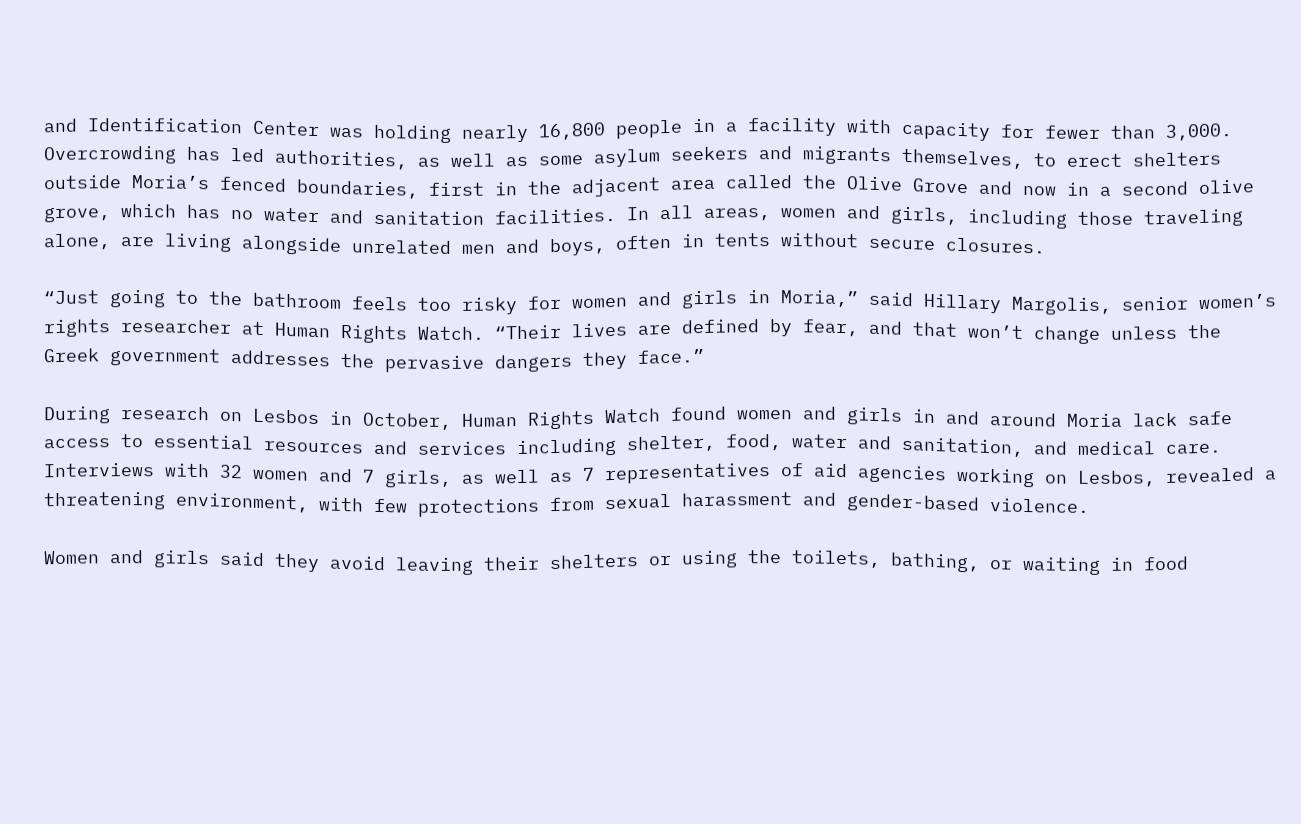and Identification Center was holding nearly 16,800 people in a facility with capacity for fewer than 3,000. Overcrowding has led authorities, as well as some asylum seekers and migrants themselves, to erect shelters outside Moria’s fenced boundaries, first in the adjacent area called the Olive Grove and now in a second olive grove, which has no water and sanitation facilities. In all areas, women and girls, including those traveling alone, are living alongside unrelated men and boys, often in tents without secure closures.

“Just going to the bathroom feels too risky for women and girls in Moria,” said Hillary Margolis, senior women’s rights researcher at Human Rights Watch. “Their lives are defined by fear, and that won’t change unless the Greek government addresses the pervasive dangers they face.”

During research on Lesbos in October, Human Rights Watch found women and girls in and around Moria lack safe access to essential resources and services including shelter, food, water and sanitation, and medical care. Interviews with 32 women and 7 girls, as well as 7 representatives of aid agencies working on Lesbos, revealed a threatening environment, with few protections from sexual harassment and gender-based violence.

Women and girls said they avoid leaving their shelters or using the toilets, bathing, or waiting in food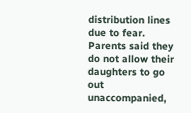distribution lines due to fear. Parents said they do not allow their daughters to go out unaccompanied,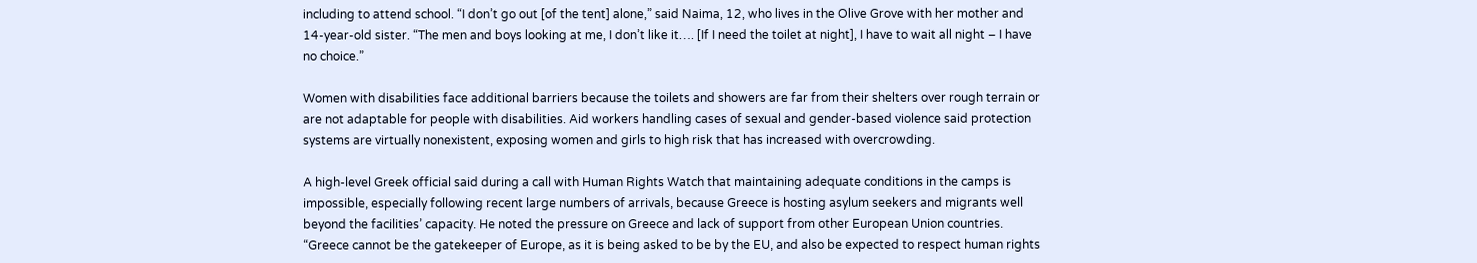including to attend school. “I don’t go out [of the tent] alone,” said Naima, 12, who lives in the Olive Grove with her mother and 14-year-old sister. “The men and boys looking at me, I don’t like it…. [If I need the toilet at night], I have to wait all night – I have no choice.”

Women with disabilities face additional barriers because the toilets and showers are far from their shelters over rough terrain or are not adaptable for people with disabilities. Aid workers handling cases of sexual and gender-based violence said protection systems are virtually nonexistent, exposing women and girls to high risk that has increased with overcrowding.

A high-level Greek official said during a call with Human Rights Watch that maintaining adequate conditions in the camps is impossible, especially following recent large numbers of arrivals, because Greece is hosting asylum seekers and migrants well beyond the facilities’ capacity. He noted the pressure on Greece and lack of support from other European Union countries. “Greece cannot be the gatekeeper of Europe, as it is being asked to be by the EU, and also be expected to respect human rights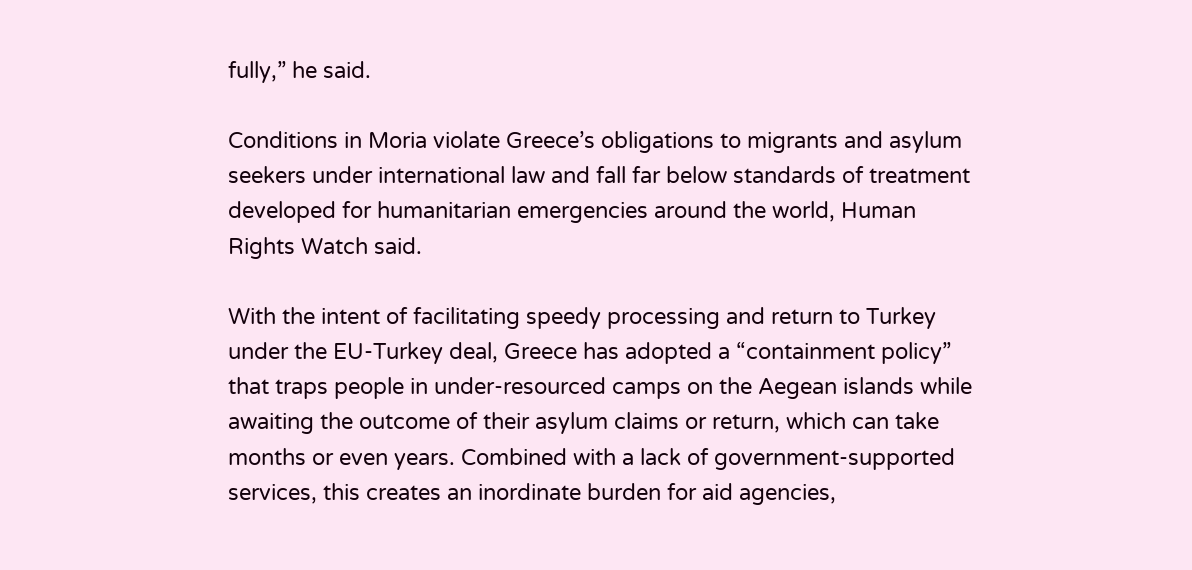fully,” he said.

Conditions in Moria violate Greece’s obligations to migrants and asylum seekers under international law and fall far below standards of treatment developed for humanitarian emergencies around the world, Human Rights Watch said.

With the intent of facilitating speedy processing and return to Turkey under the EU-Turkey deal, Greece has adopted a “containment policy” that traps people in under-resourced camps on the Aegean islands while awaiting the outcome of their asylum claims or return, which can take months or even years. Combined with a lack of government-supported services, this creates an inordinate burden for aid agencies,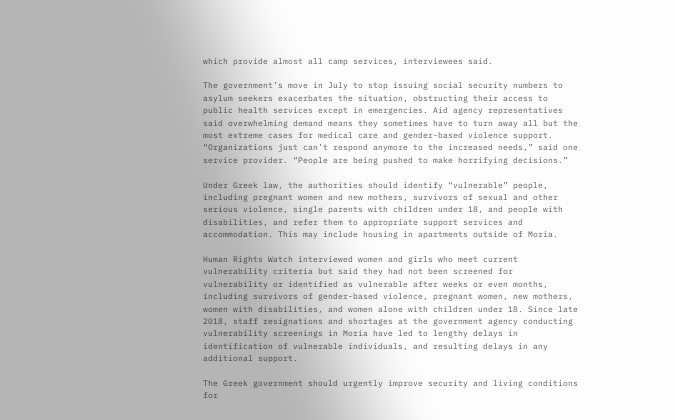which provide almost all camp services, interviewees said.

The government’s move in July to stop issuing social security numbers to asylum seekers exacerbates the situation, obstructing their access to public health services except in emergencies. Aid agency representatives said overwhelming demand means they sometimes have to turn away all but the most extreme cases for medical care and gender-based violence support. “Organizations just can’t respond anymore to the increased needs,” said one service provider. “People are being pushed to make horrifying decisions.”

Under Greek law, the authorities should identify “vulnerable” people, including pregnant women and new mothers, survivors of sexual and other serious violence, single parents with children under 18, and people with disabilities, and refer them to appropriate support services and accommodation. This may include housing in apartments outside of Moria.

Human Rights Watch interviewed women and girls who meet current vulnerability criteria but said they had not been screened for vulnerability or identified as vulnerable after weeks or even months, including survivors of gender-based violence, pregnant women, new mothers, women with disabilities, and women alone with children under 18. Since late 2018, staff resignations and shortages at the government agency conducting vulnerability screenings in Moria have led to lengthy delays in identification of vulnerable individuals, and resulting delays in any additional support.

The Greek government should urgently improve security and living conditions for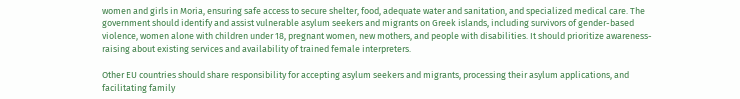women and girls in Moria, ensuring safe access to secure shelter, food, adequate water and sanitation, and specialized medical care. The government should identify and assist vulnerable asylum seekers and migrants on Greek islands, including survivors of gender-based violence, women alone with children under 18, pregnant women, new mothers, and people with disabilities. It should prioritize awareness-raising about existing services and availability of trained female interpreters.

Other EU countries should share responsibility for accepting asylum seekers and migrants, processing their asylum applications, and facilitating family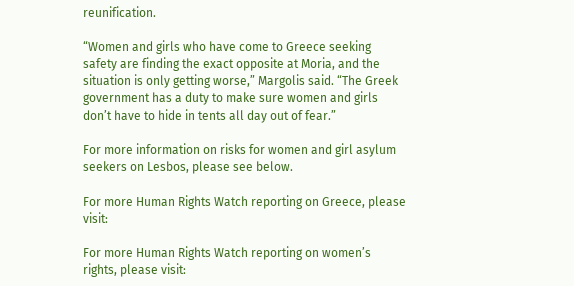reunification.

“Women and girls who have come to Greece seeking safety are finding the exact opposite at Moria, and the situation is only getting worse,” Margolis said. “The Greek government has a duty to make sure women and girls don’t have to hide in tents all day out of fear.”

For more information on risks for women and girl asylum seekers on Lesbos, please see below.

For more Human Rights Watch reporting on Greece, please visit:

For more Human Rights Watch reporting on women’s rights, please visit: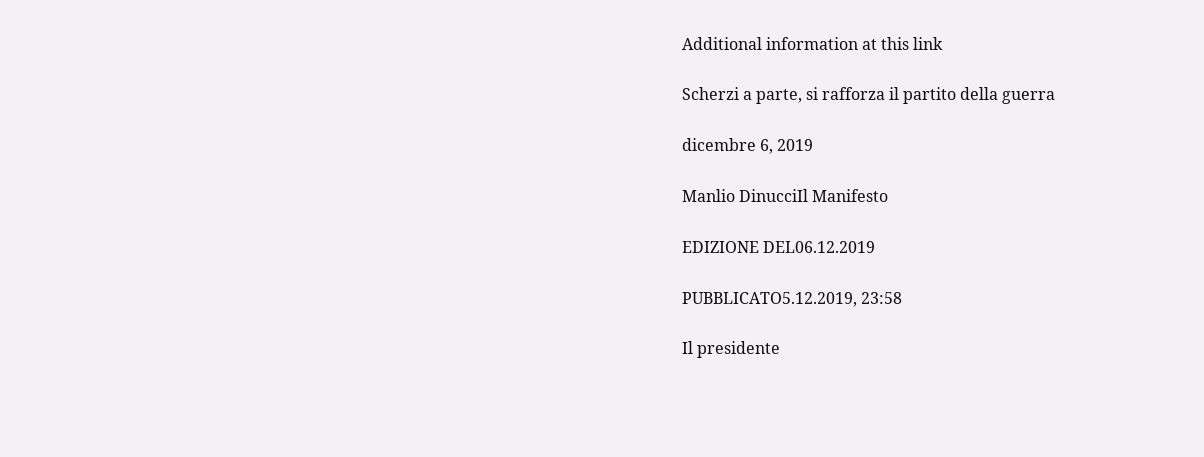Additional information at this link

Scherzi a parte, si rafforza il partito della guerra

dicembre 6, 2019

Manlio DinucciIl Manifesto

EDIZIONE DEL06.12.2019

PUBBLICATO5.12.2019, 23:58

Il presidente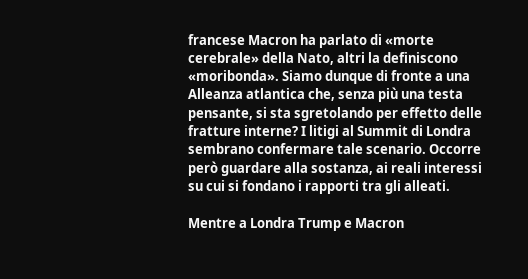francese Macron ha parlato di «morte cerebrale» della Nato, altri la definiscono «moribonda». Siamo dunque di fronte a una Alleanza atlantica che, senza più una testa pensante, si sta sgretolando per effetto delle fratture interne? I litigi al Summit di Londra sembrano confermare tale scenario. Occorre però guardare alla sostanza, ai reali interessi su cui si fondano i rapporti tra gli alleati.

Mentre a Londra Trump e Macron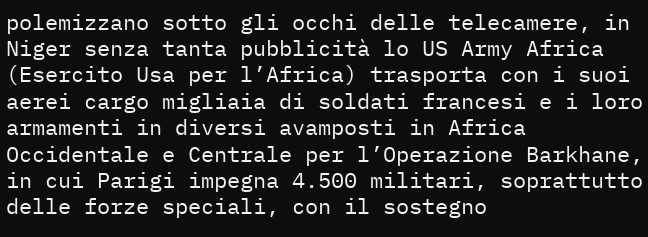polemizzano sotto gli occhi delle telecamere, in Niger senza tanta pubblicità lo US Army Africa (Esercito Usa per l’Africa) trasporta con i suoi aerei cargo migliaia di soldati francesi e i loro armamenti in diversi avamposti in Africa Occidentale e Centrale per l’Operazione Barkhane, in cui Parigi impegna 4.500 militari, soprattutto delle forze speciali, con il sostegno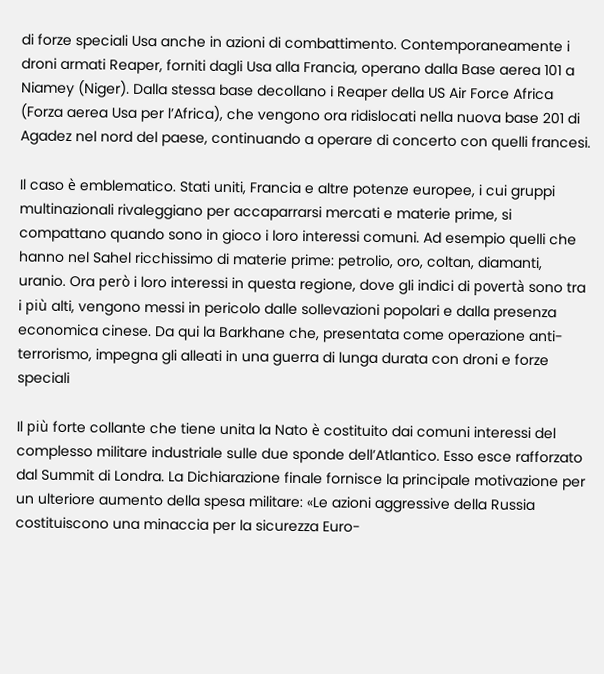di forze speciali Usa anche in azioni di combattimento. Contemporaneamente i droni armati Reaper, forniti dagli Usa alla Francia, operano dalla Base aerea 101 a Niamey (Niger). Dalla stessa base decollano i Reaper della US Air Force Africa (Forza aerea Usa per l’Africa), che vengono ora ridislocati nella nuova base 201 di Agadez nel nord del paese, continuando a operare di concerto con quelli francesi.

Il caso è emblematico. Stati uniti, Francia e altre potenze europee, i cui gruppi multinazionali rivaleggiano per accaparrarsi mercati e materie prime, si compattano quando sono in gioco i loro interessi comuni. Ad esempio quelli che hanno nel Sahel ricchissimo di materie prime: petrolio, oro, coltan, diamanti, uranio. Ora però i loro interessi in questa regione, dove gli indici di povertà sono tra i più alti, vengono messi in pericolo dalle sollevazioni popolari e dalla presenza economica cinese. Da qui la Barkhane che, presentata come operazione anti-terrorismo, impegna gli alleati in una guerra di lunga durata con droni e forze speciali

Il più forte collante che tiene unita la Nato è costituito dai comuni interessi del complesso militare industriale sulle due sponde dell’Atlantico. Esso esce rafforzato dal Summit di Londra. La Dichiarazione finale fornisce la principale motivazione per un ulteriore aumento della spesa militare: «Le azioni aggressive della Russia costituiscono una minaccia per la sicurezza Euro-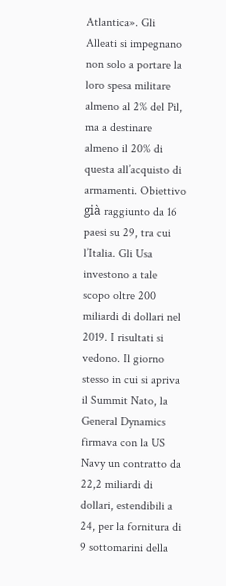Atlantica». Gli Alleati si impegnano non solo a portare la loro spesa militare almeno al 2% del Pil, ma a destinare almeno il 20% di questa all’acquisto di armamenti. Obiettivo già raggiunto da 16 paesi su 29, tra cui l’Italia. Gli Usa investono a tale scopo oltre 200 miliardi di dollari nel 2019. I risultati si vedono. Il giorno stesso in cui si apriva il Summit Nato, la General Dynamics firmava con la US Navy un contratto da 22,2 miliardi di dollari, estendibili a 24, per la fornitura di 9 sottomarini della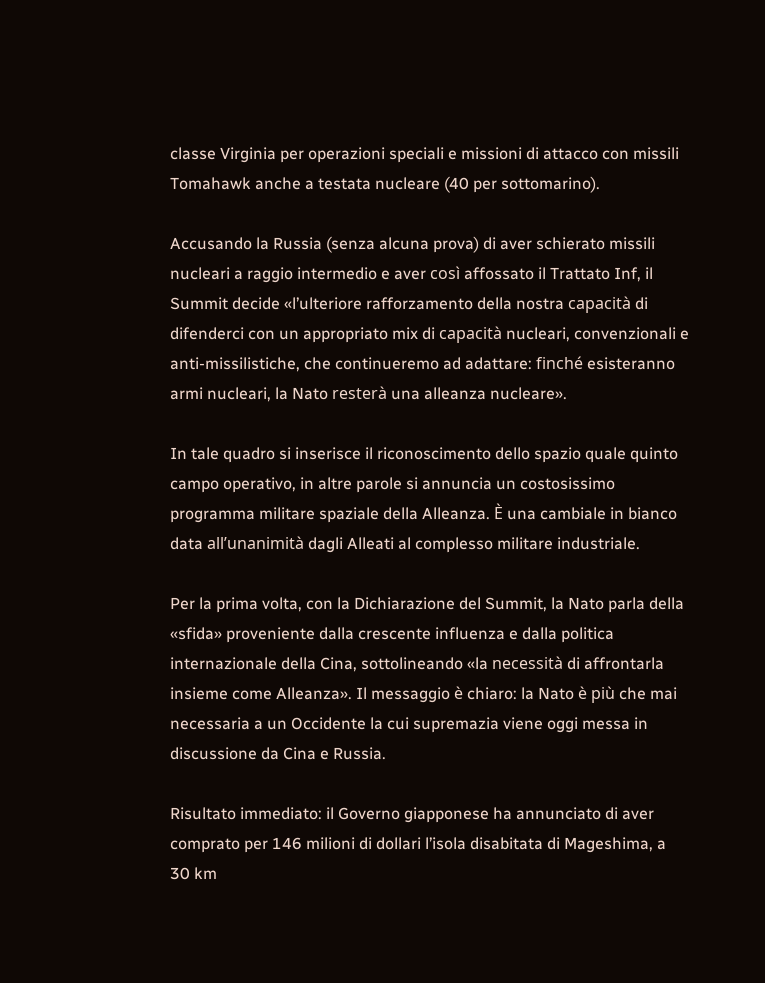classe Virginia per operazioni speciali e missioni di attacco con missili Tomahawk anche a testata nucleare (40 per sottomarino).

Accusando la Russia (senza alcuna prova) di aver schierato missili nucleari a raggio intermedio e aver così affossato il Trattato Inf, il Summit decide «l’ulteriore rafforzamento della nostra capacità di difenderci con un appropriato mix di capacità nucleari, convenzionali e anti-missilistiche, che continueremo ad adattare: finché esisteranno armi nucleari, la Nato resterà una alleanza nucleare».

In tale quadro si inserisce il riconoscimento dello spazio quale quinto campo operativo, in altre parole si annuncia un costosissimo programma militare spaziale della Alleanza. È una cambiale in bianco data all’unanimità dagli Alleati al complesso militare industriale.

Per la prima volta, con la Dichiarazione del Summit, la Nato parla della «sfida» proveniente dalla crescente influenza e dalla politica internazionale della Cina, sottolineando «la necessità di affrontarla insieme come Alleanza». Il messaggio è chiaro: la Nato è più che mai necessaria a un Occidente la cui supremazia viene oggi messa in discussione da Cina e Russia.

Risultato immediato: il Governo giapponese ha annunciato di aver comprato per 146 milioni di dollari l’isola disabitata di Mageshima, a 30 km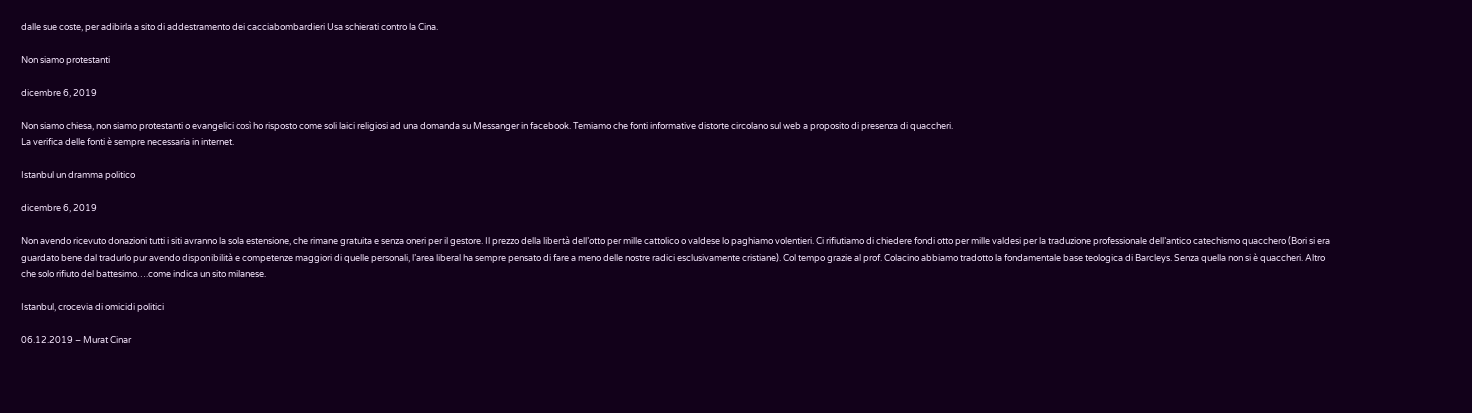dalle sue coste, per adibirla a sito di addestramento dei cacciabombardieri Usa schierati contro la Cina.

Non siamo protestanti

dicembre 6, 2019

Non siamo chiesa, non siamo protestanti o evangelici così ho risposto come soli laici religiosi ad una domanda su Messanger in facebook. Temiamo che fonti informative distorte circolano sul web a proposito di presenza di quaccheri.
La verifica delle fonti è sempre necessaria in internet.

Istanbul un dramma politico

dicembre 6, 2019

Non avendo ricevuto donazioni tutti i siti avranno la sola estensione, che rimane gratuita e senza oneri per il gestore. Il prezzo della libertà dell’otto per mille cattolico o valdese lo paghiamo volentieri. Ci rifiutiamo di chiedere fondi otto per mille valdesi per la traduzione professionale dell’antico catechismo quacchero (Bori si era guardato bene dal tradurlo pur avendo disponibilità e competenze maggiori di quelle personali, l’area liberal ha sempre pensato di fare a meno delle nostre radici esclusivamente cristiane). Col tempo grazie al prof. Colacino abbiamo tradotto la fondamentale base teologica di Barcleys. Senza quella non si è quaccheri. Altro che solo rifiuto del battesimo….come indica un sito milanese.

Istanbul, crocevia di omicidi politici

06.12.2019 – Murat Cinar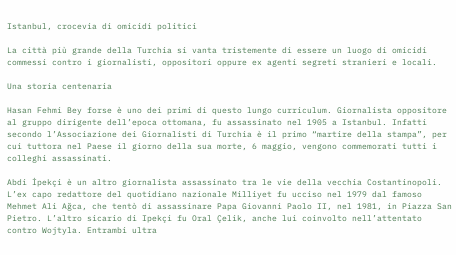Istanbul, crocevia di omicidi politici

La città più grande della Turchia si vanta tristemente di essere un luogo di omicidi commessi contro i giornalisti, oppositori oppure ex agenti segreti stranieri e locali.

Una storia centenaria

Hasan Fehmi Bey forse è uno dei primi di questo lungo curriculum. Giornalista oppositore al gruppo dirigente dell’epoca ottomana, fu assassinato nel 1905 a Istanbul. Infatti secondo l’Associazione dei Giornalisti di Turchia è il primo “martire della stampa”, per cui tuttora nel Paese il giorno della sua morte, 6 maggio, vengono commemorati tutti i colleghi assassinati.

Abdi İpekçi è un altro giornalista assassinato tra le vie della vecchia Costantinopoli. L’ex capo redattore del quotidiano nazionale Milliyet fu ucciso nel 1979 dal famoso Mehmet Ali Ağca, che tentò di assassinare Papa Giovanni Paolo II, nel 1981, in Piazza San Pietro. L’altro sicario di Ipekçi fu Oral Çelik, anche lui coinvolto nell’attentato contro Wojtyla. Entrambi ultra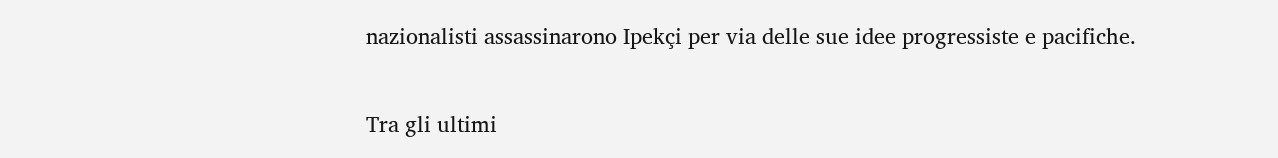nazionalisti assassinarono Ipekçi per via delle sue idee progressiste e pacifiche.

Tra gli ultimi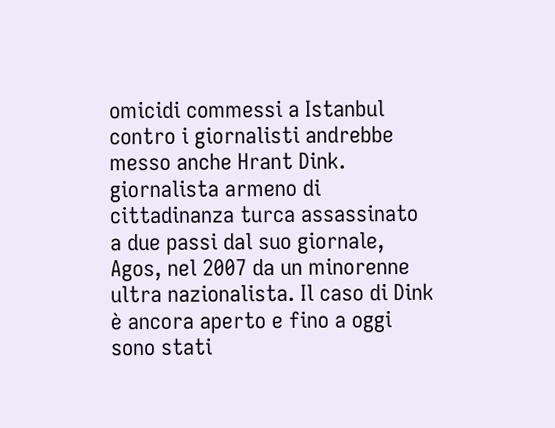omicidi commessi a Istanbul contro i giornalisti andrebbe messo anche Hrant Dink. giornalista armeno di cittadinanza turca assassinato a due passi dal suo giornale, Agos, nel 2007 da un minorenne ultra nazionalista. Il caso di Dink è ancora aperto e fino a oggi sono stati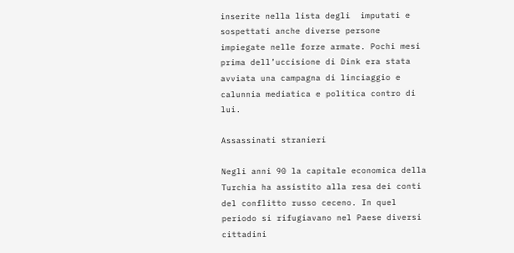inserite nella lista degli  imputati e sospettati anche diverse persone impiegate nelle forze armate. Pochi mesi prima dell’uccisione di Dink era stata avviata una campagna di linciaggio e calunnia mediatica e politica contro di lui.

Assassinati stranieri

Negli anni 90 la capitale economica della Turchia ha assistito alla resa dei conti del conflitto russo ceceno. In quel periodo si rifugiavano nel Paese diversi cittadini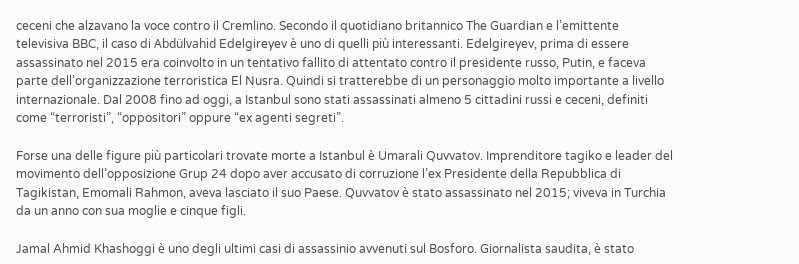ceceni che alzavano la voce contro il Cremlino. Secondo il quotidiano britannico The Guardian e l’emittente televisiva BBC, il caso di Abdülvahid Edelgireyev è uno di quelli più interessanti. Edelgireyev, prima di essere assassinato nel 2015 era coinvolto in un tentativo fallito di attentato contro il presidente russo, Putin, e faceva parte dell’organizzazione terroristica El Nusra. Quindi si tratterebbe di un personaggio molto importante a livello internazionale. Dal 2008 fino ad oggi, a Istanbul sono stati assassinati almeno 5 cittadini russi e ceceni, definiti come “terroristi”, “oppositori” oppure “ex agenti segreti”.

Forse una delle figure più particolari trovate morte a Istanbul è Umarali Quvvatov. Imprenditore tagiko e leader del movimento dell’opposizione Grup 24 dopo aver accusato di corruzione l’ex Presidente della Repubblica di Tagikistan, Emomali Rahmon, aveva lasciato il suo Paese. Quvvatov è stato assassinato nel 2015; viveva in Turchia da un anno con sua moglie e cinque figli.

Jamal Ahmid Khashoggi è uno degli ultimi casi di assassinio avvenuti sul Bosforo. Giornalista saudita, è stato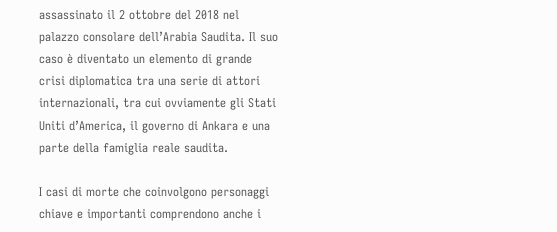assassinato il 2 ottobre del 2018 nel palazzo consolare dell’Arabia Saudita. Il suo caso è diventato un elemento di grande crisi diplomatica tra una serie di attori internazionali, tra cui ovviamente gli Stati Uniti d’America, il governo di Ankara e una parte della famiglia reale saudita.

I casi di morte che coinvolgono personaggi chiave e importanti comprendono anche i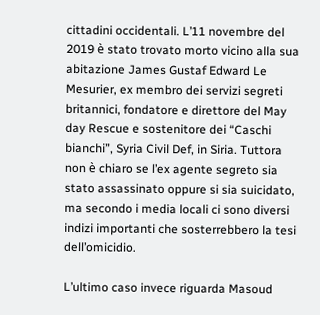cittadini occidentali. L’11 novembre del 2019 è stato trovato morto vicino alla sua abitazione James Gustaf Edward Le Mesurier, ex membro dei servizi segreti britannici, fondatore e direttore del May day Rescue e sostenitore dei “Caschi bianchi”, Syria Civil Def, in Siria. Tuttora non è chiaro se l’ex agente segreto sia stato assassinato oppure si sia suicidato, ma secondo i media locali ci sono diversi indizi importanti che sosterrebbero la tesi dell’omicidio.

L’ultimo caso invece riguarda Masoud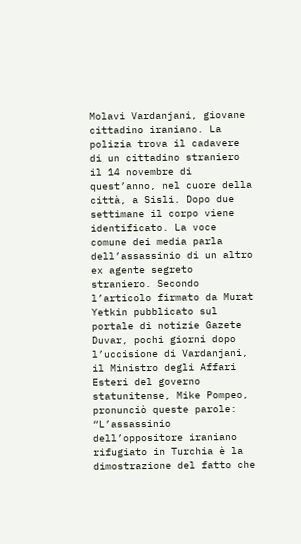Molavi Vardanjani, giovane cittadino iraniano. La polizia trova il cadavere di un cittadino straniero il 14 novembre di quest’anno, nel cuore della città, a Sisli. Dopo due settimane il corpo viene identificato. La voce comune dei media parla dell’assassinio di un altro ex agente segreto straniero. Secondo l’articolo firmato da Murat Yetkin pubblicato sul portale di notizie Gazete Duvar, pochi giorni dopo l’uccisione di Vardanjani, il Ministro degli Affari Esteri del governo statunitense, Mike Pompeo, pronunciò queste parole: “L’assassinio dell’oppositore iraniano rifugiato in Turchia è la dimostrazione del fatto che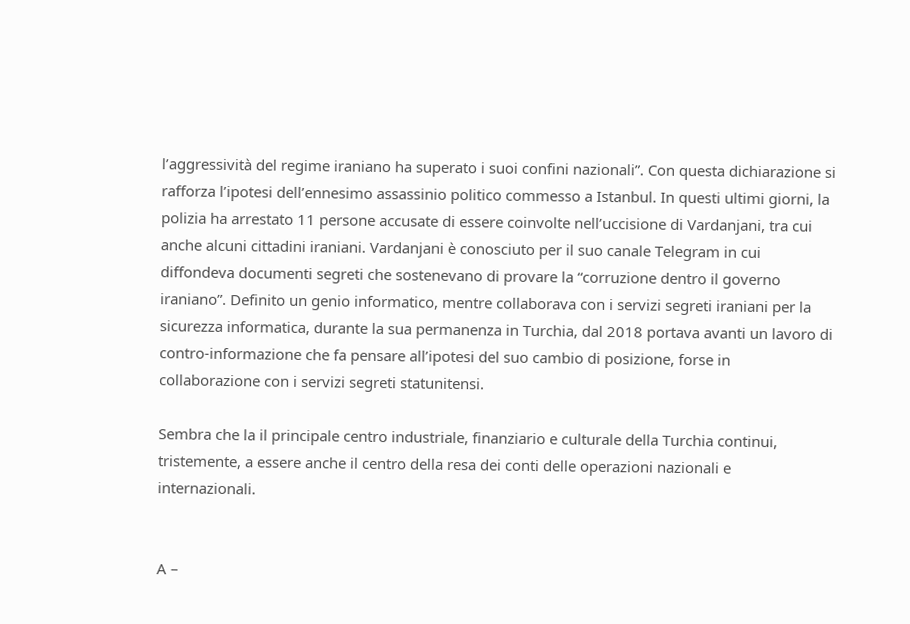l’aggressività del regime iraniano ha superato i suoi confini nazionali”. Con questa dichiarazione si rafforza l’ipotesi dell’ennesimo assassinio politico commesso a Istanbul. In questi ultimi giorni, la polizia ha arrestato 11 persone accusate di essere coinvolte nell’uccisione di Vardanjani, tra cui anche alcuni cittadini iraniani. Vardanjani è conosciuto per il suo canale Telegram in cui diffondeva documenti segreti che sostenevano di provare la “corruzione dentro il governo iraniano”. Definito un genio informatico, mentre collaborava con i servizi segreti iraniani per la sicurezza informatica, durante la sua permanenza in Turchia, dal 2018 portava avanti un lavoro di contro-informazione che fa pensare all’ipotesi del suo cambio di posizione, forse in collaborazione con i servizi segreti statunitensi.

Sembra che la il principale centro industriale, finanziario e culturale della Turchia continui, tristemente, a essere anche il centro della resa dei conti delle operazioni nazionali e internazionali.


A –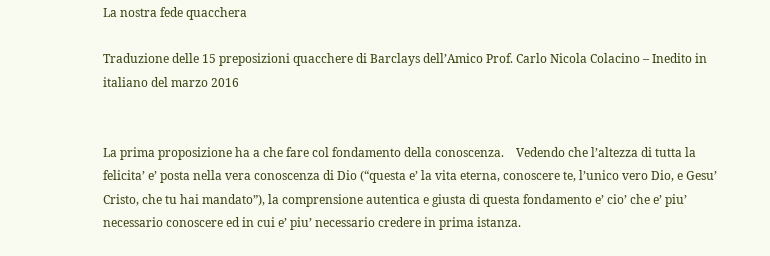La nostra fede quacchera

Traduzione delle 15 preposizioni quacchere di Barclays dell’Amico Prof. Carlo Nicola Colacino – Inedito in italiano del marzo 2016


La prima proposizione ha a che fare col fondamento della conoscenza.    Vedendo che l’altezza di tutta la felicita’ e’ posta nella vera conoscenza di Dio (“questa e’ la vita eterna, conoscere te, l’unico vero Dio, e Gesu’ Cristo, che tu hai mandato”), la comprensione autentica e giusta di questa fondamento e’ cio’ che e’ piu’ necessario conoscere ed in cui e’ piu’ necessario credere in prima istanza.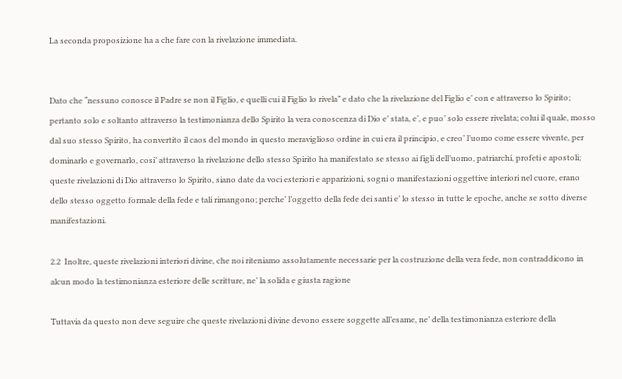La seconda proposizione ha a che fare con la rivelazione immediata.


Dato che “nessuno conosce il Padre se non il Figlio, e quelli cui il Figlio lo rivela” e dato che la rivelazione del Figlio e’ con e attraverso lo Spirito; pertanto solo e soltanto attraverso la testimonianza dello Spirito la vera conoscenza di Dio e’ stata, e’, e puo’ solo essere rivelata; colui il quale, mosso dal suo stesso Spirito, ha convertito il caos del mondo in questo meraviglioso ordine in cui era il principio, e creo’ l’uomo come essere vivente, per dominarlo e governarlo, cosi’ attraverso la rivelazione dello stesso Spirito ha manifestato se stesso ai figli dell’uomo, patriarchi, profeti e apostoli; queste rivelazioni di Dio attraverso lo Spirito, siano date da voci esteriori e apparizioni, sogni o manifestazioni oggettive interiori nel cuore, erano dello stesso oggetto formale della fede e tali rimangono; perche’ l’oggetto della fede dei santi e’ lo stesso in tutte le epoche, anche se sotto diverse manifestazioni.

2.2  Inoltre, queste rivelazioni interiori divine, che noi riteniamo assolutamente necessarie per la costruzione della vera fede, non contraddicono in alcun modo la testimonianza esteriore delle scritture, ne’ la solida e giusta ragione

Tuttavia da questo non deve seguire che queste rivelazioni divine devono essere soggette all’esame, ne’ della testimonianza esteriore della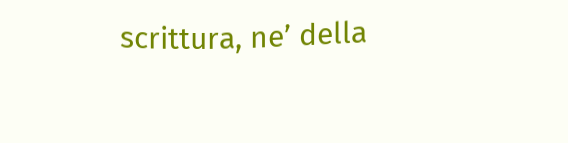scrittura, ne’ della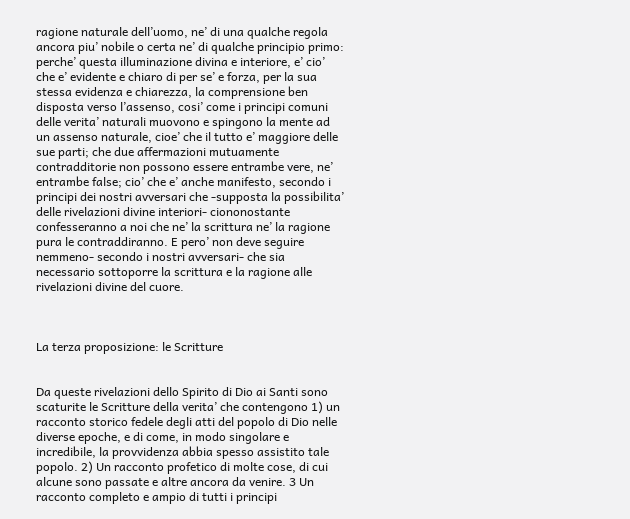ragione naturale dell’uomo, ne’ di una qualche regola ancora piu’ nobile o certa ne’ di qualche principio primo: perche’ questa illuminazione divina e interiore, e’ cio’ che e’ evidente e chiaro di per se’ e forza, per la sua stessa evidenza e chiarezza, la comprensione ben disposta verso l’assenso, cosi’ come i principi comuni delle verita’ naturali muovono e spingono la mente ad un assenso naturale, cioe’ che il tutto e’ maggiore delle sue parti; che due affermazioni mutuamente contradditorie non possono essere entrambe vere, ne’ entrambe false; cio’ che e’ anche manifesto, secondo i principi dei nostri avversari che -supposta la possibilita’ delle rivelazioni divine interiori- ciononostante confesseranno a noi che ne’ la scrittura ne’ la ragione pura le contraddiranno. E pero’ non deve seguire nemmeno- secondo i nostri avversari- che sia necessario sottoporre la scrittura e la ragione alle rivelazioni divine del cuore.



La terza proposizione: le Scritture


Da queste rivelazioni dello Spirito di Dio ai Santi sono scaturite le Scritture della verita’ che contengono 1) un racconto storico fedele degli atti del popolo di Dio nelle diverse epoche, e di come, in modo singolare e incredibile, la provvidenza abbia spesso assistito tale popolo. 2) Un racconto profetico di molte cose, di cui alcune sono passate e altre ancora da venire. 3 Un racconto completo e ampio di tutti i principi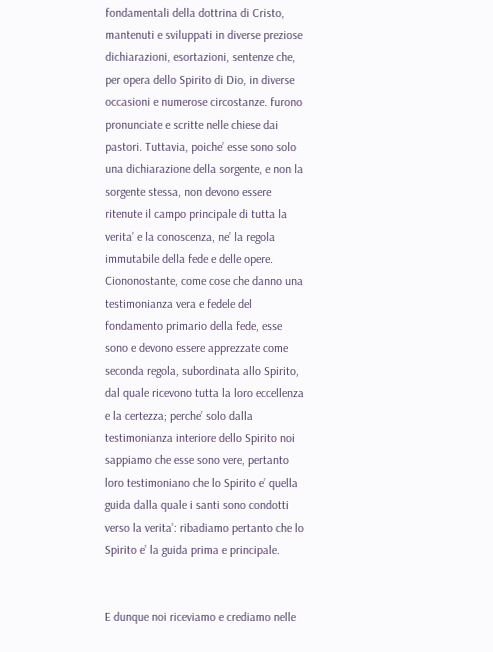fondamentali della dottrina di Cristo, mantenuti e sviluppati in diverse preziose dichiarazioni, esortazioni, sentenze che, per opera dello Spirito di Dio, in diverse occasioni e numerose circostanze. furono pronunciate e scritte nelle chiese dai pastori. Tuttavia, poiche’ esse sono solo una dichiarazione della sorgente, e non la sorgente stessa, non devono essere ritenute il campo principale di tutta la verita’ e la conoscenza, ne’ la regola immutabile della fede e delle opere. Ciononostante, come cose che danno una testimonianza vera e fedele del fondamento primario della fede, esse sono e devono essere apprezzate come seconda regola, subordinata allo Spirito, dal quale ricevono tutta la loro eccellenza e la certezza; perche’ solo dalla testimonianza interiore dello Spirito noi sappiamo che esse sono vere, pertanto loro testimoniano che lo Spirito e’ quella guida dalla quale i santi sono condotti verso la verita’: ribadiamo pertanto che lo Spirito e’ la guida prima e principale.


E dunque noi riceviamo e crediamo nelle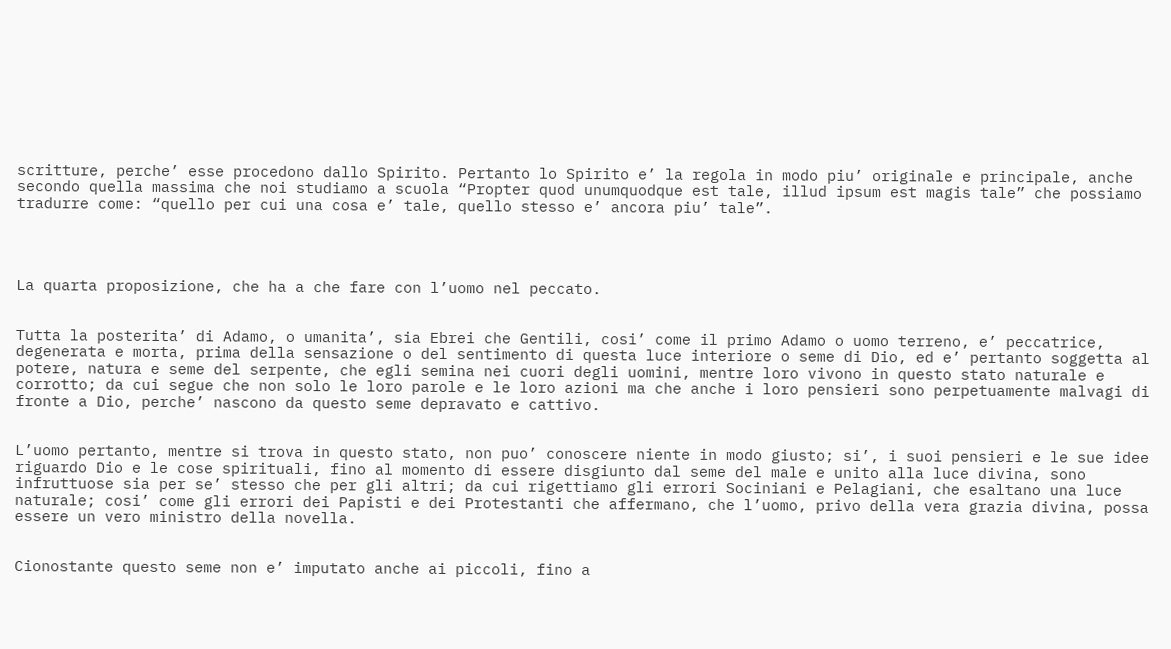scritture, perche’ esse procedono dallo Spirito. Pertanto lo Spirito e’ la regola in modo piu’ originale e principale, anche secondo quella massima che noi studiamo a scuola “Propter quod unumquodque est tale, illud ipsum est magis tale” che possiamo tradurre come: “quello per cui una cosa e’ tale, quello stesso e’ ancora piu’ tale”.




La quarta proposizione, che ha a che fare con l’uomo nel peccato.


Tutta la posterita’ di Adamo, o umanita’, sia Ebrei che Gentili, cosi’ come il primo Adamo o uomo terreno, e’ peccatrice, degenerata e morta, prima della sensazione o del sentimento di questa luce interiore o seme di Dio, ed e’ pertanto soggetta al potere, natura e seme del serpente, che egli semina nei cuori degli uomini, mentre loro vivono in questo stato naturale e corrotto; da cui segue che non solo le loro parole e le loro azioni ma che anche i loro pensieri sono perpetuamente malvagi di fronte a Dio, perche’ nascono da questo seme depravato e cattivo.


L’uomo pertanto, mentre si trova in questo stato, non puo’ conoscere niente in modo giusto; si’, i suoi pensieri e le sue idee riguardo Dio e le cose spirituali, fino al momento di essere disgiunto dal seme del male e unito alla luce divina, sono infruttuose sia per se’ stesso che per gli altri; da cui rigettiamo gli errori Sociniani e Pelagiani, che esaltano una luce naturale; cosi’ come gli errori dei Papisti e dei Protestanti che affermano, che l’uomo, privo della vera grazia divina, possa essere un vero ministro della novella.


Cionostante questo seme non e’ imputato anche ai piccoli, fino a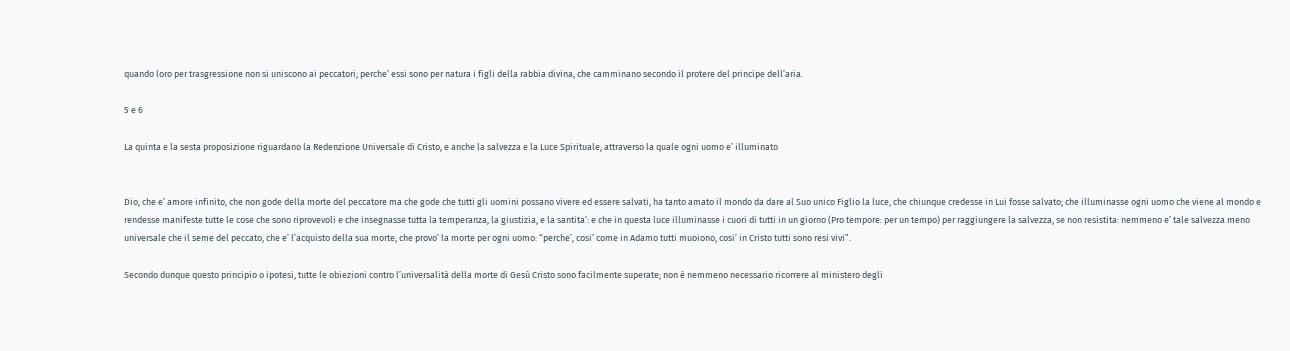quando loro per trasgressione non si uniscono ai peccatori; perche’ essi sono per natura i figli della rabbia divina, che camminano secondo il protere del principe dell’aria.

5 e 6

La quinta e la sesta proposizione riguardano la Redenzione Universale di Cristo, e anche la salvezza e la Luce Spirituale, attraverso la quale ogni uomo e’ illuminato


Dio, che e’ amore infinito, che non gode della morte del peccatore ma che gode che tutti gli uomini possano vivere ed essere salvati, ha tanto amato il mondo da dare al Suo unico Figlio la luce, che chiunque credesse in Lui fosse salvato; che illuminasse ogni uomo che viene al mondo e rendesse manifeste tutte le cose che sono riprovevoli e che insegnasse tutta la temperanza, la giustizia, e la santita’: e che in questa luce illuminasse i cuori di tutti in un giorno (Pro tempore: per un tempo) per raggiungere la salvezza, se non resistita: nemmeno e’ tale salvezza meno universale che il seme del peccato, che e’ l’acquisto della sua morte, che provo’ la morte per ogni uomo: “perche’, cosi’ come in Adamo tutti muoiono, cosi’ in Cristo tutti sono resi vivi”.

Secondo dunque questo principio o ipotesi, tutte le obiezioni contro l’universalità della morte di Gesù Cristo sono facilmente superate; non è nemmeno necessario ricorrere al ministero degli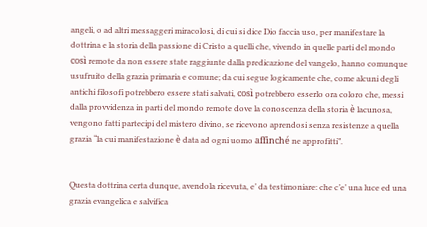angeli, o ad altri messaggeri miracolosi, di cui si dice Dio faccia uso, per manifestare la dottrina e la storia della passione di Cristo a quelli che, vivendo in quelle parti del mondo così remote da non essere state raggiunte dalla predicazione del vangelo, hanno comunque usufruito della grazia primaria e comune; da cui segue logicamente che, come alcuni degli antichi filosofi potrebbero essere stati salvati, così potrebbero esserlo ora coloro che, messi dalla provvidenza in parti del mondo remote dove la conoscenza della storia è lacunosa, vengono fatti partecipi del mistero divino, se ricevono aprendosi senza resistenze a quella grazia “la cui manifestazione è data ad ogni uomo affinché ne approfitti”.


Questa dottrina certa dunque, avendola ricevuta, e’ da testimoniare: che c’e’ una luce ed una grazia evangelica e salvifica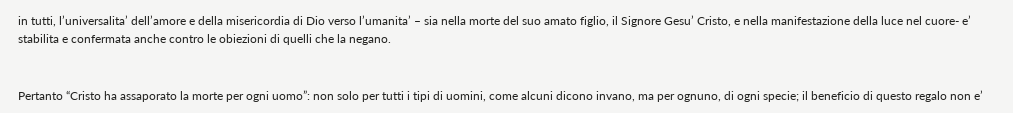in tutti, l’universalita’ dell’amore e della misericordia di Dio verso l’umanita’ – sia nella morte del suo amato figlio, il Signore Gesu’ Cristo, e nella manifestazione della luce nel cuore- e’ stabilita e confermata anche contro le obiezioni di quelli che la negano.


Pertanto “Cristo ha assaporato la morte per ogni uomo”: non solo per tutti i tipi di uomini, come alcuni dicono invano, ma per ognuno, di ogni specie; il beneficio di questo regalo non e’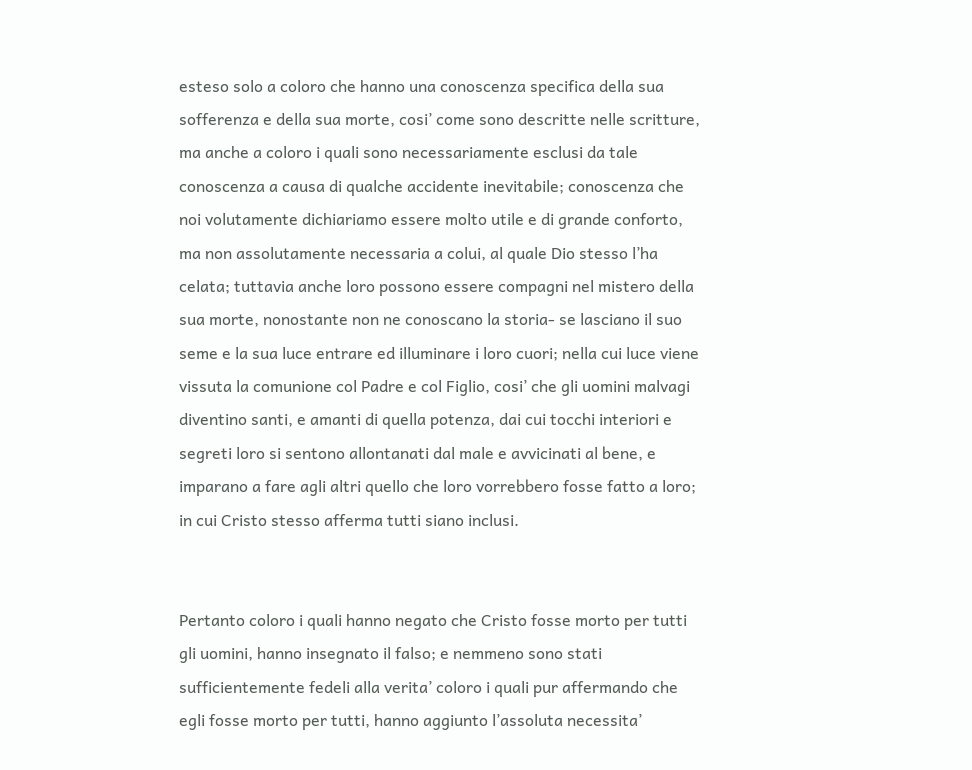esteso solo a coloro che hanno una conoscenza specifica della sua sofferenza e della sua morte, cosi’ come sono descritte nelle scritture, ma anche a coloro i quali sono necessariamente esclusi da tale conoscenza a causa di qualche accidente inevitabile; conoscenza che noi volutamente dichiariamo essere molto utile e di grande conforto, ma non assolutamente necessaria a colui, al quale Dio stesso l’ha celata; tuttavia anche loro possono essere compagni nel mistero della sua morte, nonostante non ne conoscano la storia- se lasciano il suo seme e la sua luce entrare ed illuminare i loro cuori; nella cui luce viene vissuta la comunione col Padre e col Figlio, cosi’ che gli uomini malvagi diventino santi, e amanti di quella potenza, dai cui tocchi interiori e segreti loro si sentono allontanati dal male e avvicinati al bene, e imparano a fare agli altri quello che loro vorrebbero fosse fatto a loro; in cui Cristo stesso afferma tutti siano inclusi.


Pertanto coloro i quali hanno negato che Cristo fosse morto per tutti gli uomini, hanno insegnato il falso; e nemmeno sono stati sufficientemente fedeli alla verita’ coloro i quali pur affermando che egli fosse morto per tutti, hanno aggiunto l’assoluta necessita’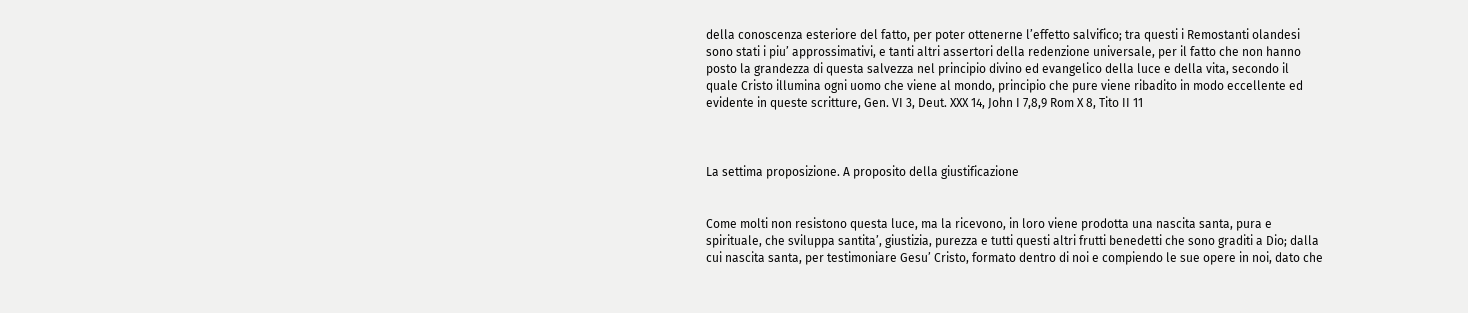della conoscenza esteriore del fatto, per poter ottenerne l’effetto salvifico; tra questi i Remostanti olandesi sono stati i piu’ approssimativi, e tanti altri assertori della redenzione universale, per il fatto che non hanno posto la grandezza di questa salvezza nel principio divino ed evangelico della luce e della vita, secondo il quale Cristo illumina ogni uomo che viene al mondo, principio che pure viene ribadito in modo eccellente ed evidente in queste scritture, Gen. VI 3, Deut. XXX 14, John I 7,8,9 Rom X 8, Tito II 11



La settima proposizione. A proposito della giustificazione


Come molti non resistono questa luce, ma la ricevono, in loro viene prodotta una nascita santa, pura e spirituale, che sviluppa santita’, giustizia, purezza e tutti questi altri frutti benedetti che sono graditi a Dio; dalla cui nascita santa, per testimoniare Gesu’ Cristo, formato dentro di noi e compiendo le sue opere in noi, dato che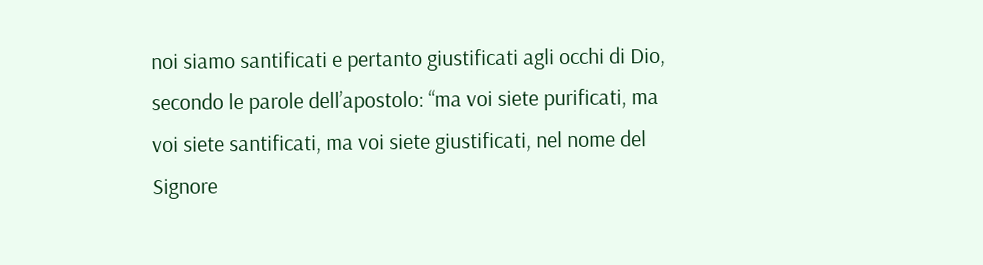noi siamo santificati e pertanto giustificati agli occhi di Dio, secondo le parole dell’apostolo: “ma voi siete purificati, ma voi siete santificati, ma voi siete giustificati, nel nome del Signore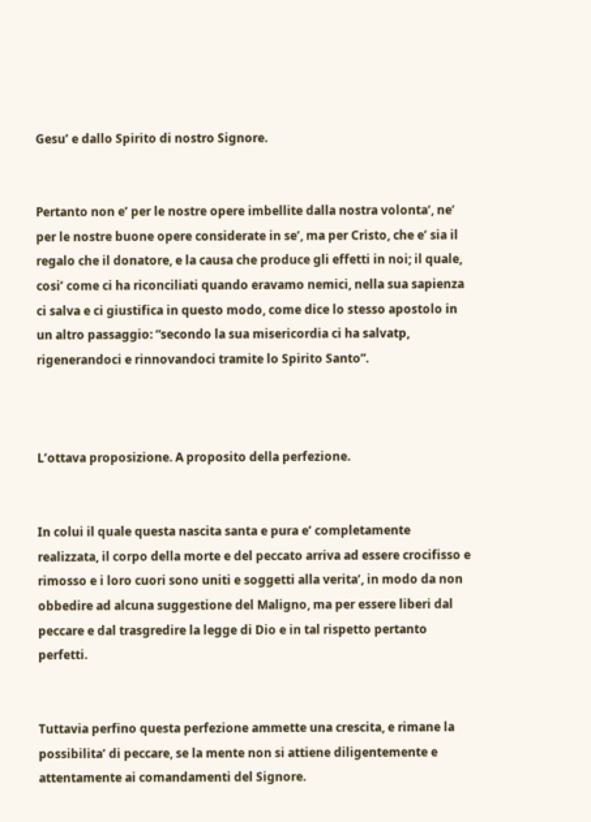Gesu’ e dallo Spirito di nostro Signore.


Pertanto non e’ per le nostre opere imbellite dalla nostra volonta’, ne’ per le nostre buone opere considerate in se’, ma per Cristo, che e’ sia il regalo che il donatore, e la causa che produce gli effetti in noi; il quale, cosi’ come ci ha riconciliati quando eravamo nemici, nella sua sapienza ci salva e ci giustifica in questo modo, come dice lo stesso apostolo in un altro passaggio: “secondo la sua misericordia ci ha salvatp, rigenerandoci e rinnovandoci tramite lo Spirito Santo”.



L’ottava proposizione. A proposito della perfezione.


In colui il quale questa nascita santa e pura e’ completamente realizzata, il corpo della morte e del peccato arriva ad essere crocifisso e rimosso e i loro cuori sono uniti e soggetti alla verita’, in modo da non obbedire ad alcuna suggestione del Maligno, ma per essere liberi dal peccare e dal trasgredire la legge di Dio e in tal rispetto pertanto perfetti.


Tuttavia perfino questa perfezione ammette una crescita, e rimane la possibilita’ di peccare, se la mente non si attiene diligentemente e attentamente ai comandamenti del Signore.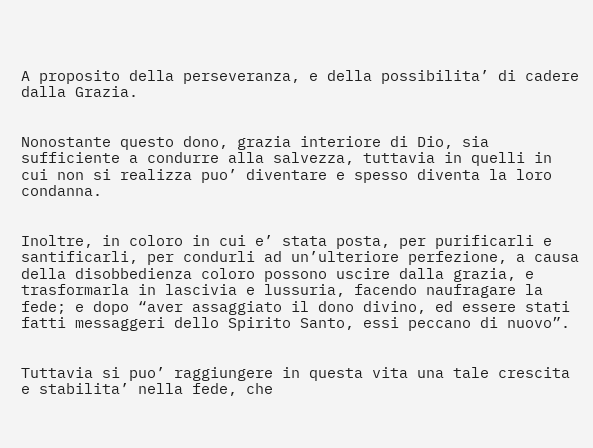A proposito della perseveranza, e della possibilita’ di cadere dalla Grazia.


Nonostante questo dono, grazia interiore di Dio, sia sufficiente a condurre alla salvezza, tuttavia in quelli in cui non si realizza puo’ diventare e spesso diventa la loro condanna.


Inoltre, in coloro in cui e’ stata posta, per purificarli e santificarli, per condurli ad un’ulteriore perfezione, a causa della disobbedienza coloro possono uscire dalla grazia, e trasformarla in lascivia e lussuria, facendo naufragare la fede; e dopo “aver assaggiato il dono divino, ed essere stati fatti messaggeri dello Spirito Santo, essi peccano di nuovo”.


Tuttavia si puo’ raggiungere in questa vita una tale crescita e stabilita’ nella fede, che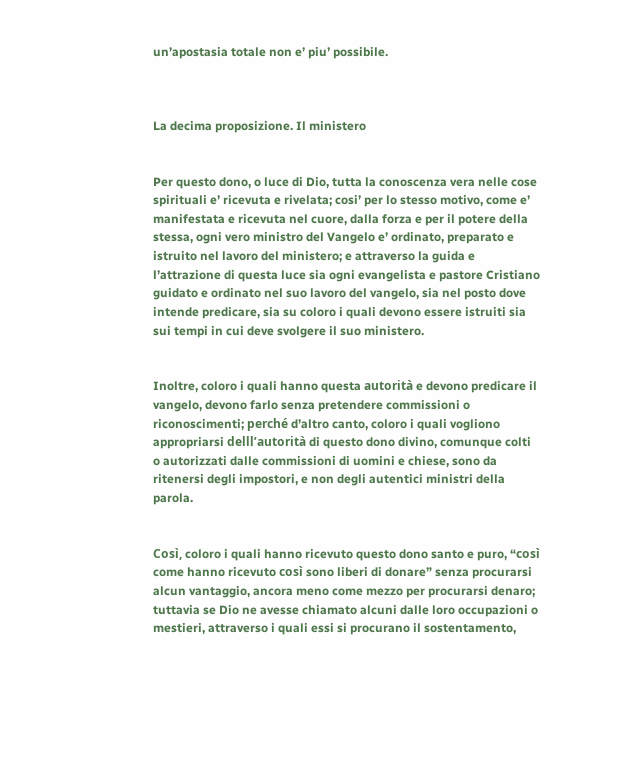un’apostasia totale non e’ piu’ possibile.



La decima proposizione. Il ministero


Per questo dono, o luce di Dio, tutta la conoscenza vera nelle cose spirituali e’ ricevuta e rivelata; cosi’ per lo stesso motivo, come e’ manifestata e ricevuta nel cuore, dalla forza e per il potere della stessa, ogni vero ministro del Vangelo e’ ordinato, preparato e istruito nel lavoro del ministero; e attraverso la guida e l’attrazione di questa luce sia ogni evangelista e pastore Cristiano guidato e ordinato nel suo lavoro del vangelo, sia nel posto dove intende predicare, sia su coloro i quali devono essere istruiti sia sui tempi in cui deve svolgere il suo ministero.


Inoltre, coloro i quali hanno questa autorità e devono predicare il vangelo, devono farlo senza pretendere commissioni o riconoscimenti; perché d’altro canto, coloro i quali vogliono appropriarsi delll’autorità di questo dono divino, comunque colti o autorizzati dalle commissioni di uomini e chiese, sono da ritenersi degli impostori, e non degli autentici ministri della parola.


Così, coloro i quali hanno ricevuto questo dono santo e puro, “così come hanno ricevuto così sono liberi di donare” senza procurarsi alcun vantaggio, ancora meno come mezzo per procurarsi denaro; tuttavia se Dio ne avesse chiamato alcuni dalle loro occupazioni o mestieri, attraverso i quali essi si procurano il sostentamento,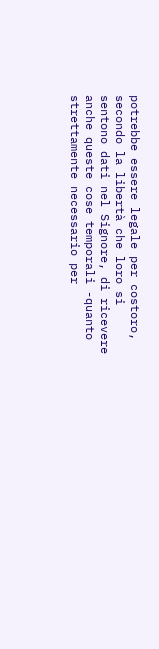potrebbe essere legale per costoro, secondo la libertà che loro si sentono dati nel Signore, di ricevere anche queste cose temporali -quanto strettamente necessario per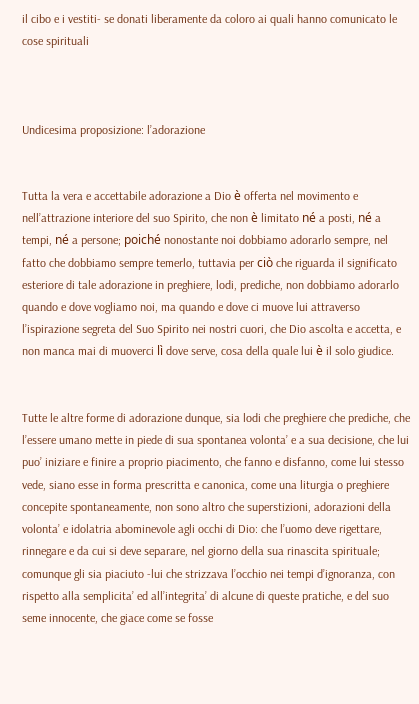il cibo e i vestiti- se donati liberamente da coloro ai quali hanno comunicato le cose spirituali



Undicesima proposizione: l’adorazione


Tutta la vera e accettabile adorazione a Dio è offerta nel movimento e nell’attrazione interiore del suo Spirito, che non è limitato né a posti, né a tempi, né a persone; poiché nonostante noi dobbiamo adorarlo sempre, nel fatto che dobbiamo sempre temerlo, tuttavia per ciò che riguarda il significato esteriore di tale adorazione in preghiere, lodi, prediche, non dobbiamo adorarlo quando e dove vogliamo noi, ma quando e dove ci muove lui attraverso l’ispirazione segreta del Suo Spirito nei nostri cuori, che Dio ascolta e accetta, e non manca mai di muoverci lì dove serve, cosa della quale lui è il solo giudice.


Tutte le altre forme di adorazione dunque, sia lodi che preghiere che prediche, che l’essere umano mette in piede di sua spontanea volonta’ e a sua decisione, che lui puo’ iniziare e finire a proprio piacimento, che fanno e disfanno, come lui stesso vede, siano esse in forma prescritta e canonica, come una liturgia o preghiere concepite spontaneamente, non sono altro che superstizioni, adorazioni della volonta’ e idolatria abominevole agli occhi di Dio: che l’uomo deve rigettare, rinnegare e da cui si deve separare, nel giorno della sua rinascita spirituale; comunque gli sia piaciuto -lui che strizzava l’occhio nei tempi d’ignoranza, con rispetto alla semplicita’ ed all’integrita’ di alcune di queste pratiche, e del suo seme innocente, che giace come se fosse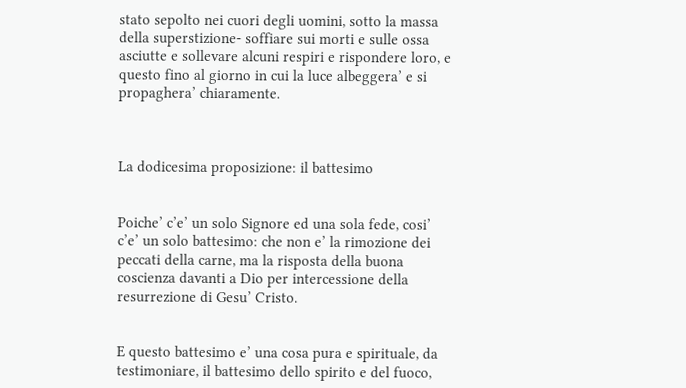stato sepolto nei cuori degli uomini, sotto la massa della superstizione- soffiare sui morti e sulle ossa asciutte e sollevare alcuni respiri e rispondere loro, e questo fino al giorno in cui la luce albeggera’ e si propaghera’ chiaramente.



La dodicesima proposizione: il battesimo


Poiche’ c’e’ un solo Signore ed una sola fede, cosi’ c’e’ un solo battesimo: che non e’ la rimozione dei peccati della carne, ma la risposta della buona coscienza davanti a Dio per intercessione della resurrezione di Gesu’ Cristo.


E questo battesimo e’ una cosa pura e spirituale, da testimoniare, il battesimo dello spirito e del fuoco,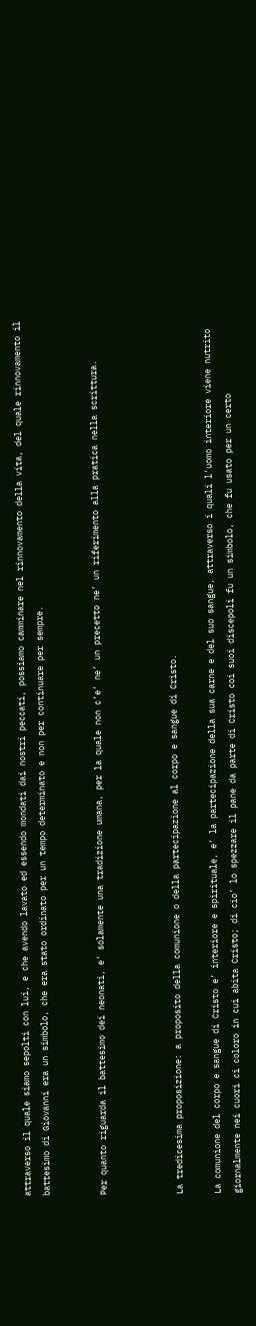attraverso il quale siamo sepolti con lui, e che avendo lavato ed essendo mondati dai nostri peccati, possiamo camminare nel rinnovamento della vita, del quale rinnovamento il battesimo di Giovanni era un simbolo, che era stato ordinato per un tempo determinato e non per continuare per sempre.


Per quanto riguarda il battesimo dei neonati, e’ solamente una tradizione umana, per la quale non c’e’ ne’ un precetto ne’ un riferimento alla pratica nella scrittura.



La tredicesima proposizione: a proposito della comunione o della partecipazione al corpo e sangue di Cristo.

La comunione del corpo e sangue di Cristo e’ interiore e spirituale, e’ la partecipazione della sua carne e del suo sangue, attraverso i quali l’uomo interiore viene nutrito giornalmente nei cuori ci coloro in cui abita Cristo; di cio’ lo spezzare il pane da parte di Cristo coi suoi discepoli fu un simbolo, che fu usato per un certo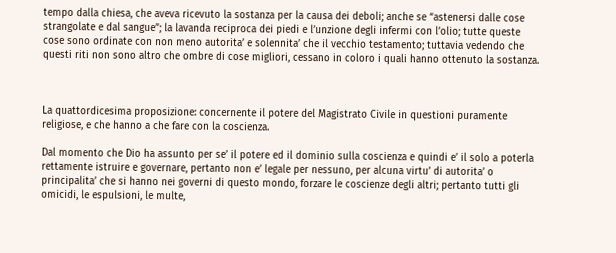tempo dalla chiesa, che aveva ricevuto la sostanza per la causa dei deboli; anche se “astenersi dalle cose strangolate e dal sangue”; la lavanda reciproca dei piedi e l’unzione degli infermi con l’olio; tutte queste cose sono ordinate con non meno autorita’ e solennita’ che il vecchio testamento; tuttavia vedendo che questi riti non sono altro che ombre di cose migliori, cessano in coloro i quali hanno ottenuto la sostanza.



La quattordicesima proposizione: concernente il potere del Magistrato Civile in questioni puramente religiose, e che hanno a che fare con la coscienza.

Dal momento che Dio ha assunto per se’ il potere ed il dominio sulla coscienza e quindi e’ il solo a poterla rettamente istruire e governare, pertanto non e’ legale per nessuno, per alcuna virtu’ di autorita’ o principalita’ che si hanno nei governi di questo mondo, forzare le coscienze degli altri; pertanto tutti gli omicidi, le espulsioni, le multe,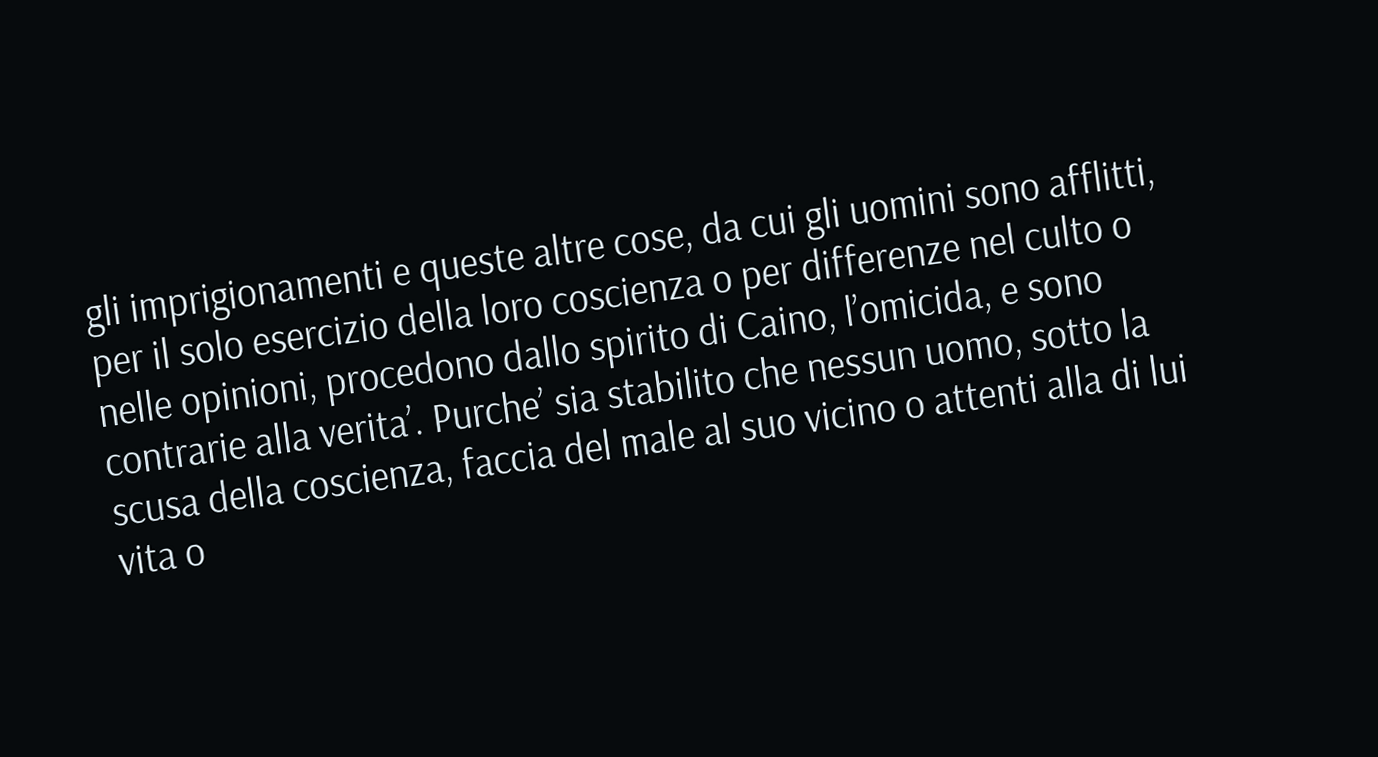gli imprigionamenti e queste altre cose, da cui gli uomini sono afflitti, per il solo esercizio della loro coscienza o per differenze nel culto o nelle opinioni, procedono dallo spirito di Caino, l’omicida, e sono contrarie alla verita’. Purche’ sia stabilito che nessun uomo, sotto la scusa della coscienza, faccia del male al suo vicino o attenti alla di lui vita o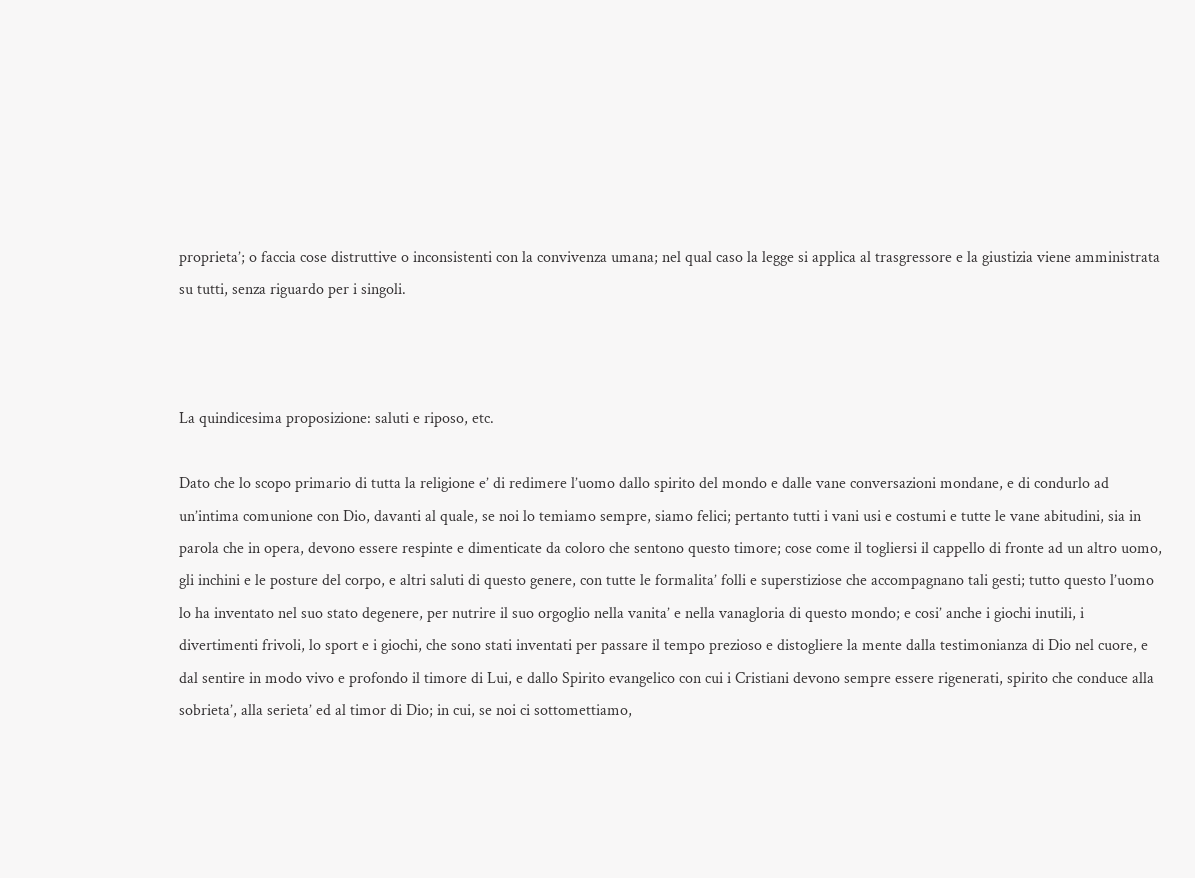proprieta’; o faccia cose distruttive o inconsistenti con la convivenza umana; nel qual caso la legge si applica al trasgressore e la giustizia viene amministrata su tutti, senza riguardo per i singoli.



La quindicesima proposizione: saluti e riposo, etc.

Dato che lo scopo primario di tutta la religione e’ di redimere l’uomo dallo spirito del mondo e dalle vane conversazioni mondane, e di condurlo ad un’intima comunione con Dio, davanti al quale, se noi lo temiamo sempre, siamo felici; pertanto tutti i vani usi e costumi e tutte le vane abitudini, sia in parola che in opera, devono essere respinte e dimenticate da coloro che sentono questo timore; cose come il togliersi il cappello di fronte ad un altro uomo, gli inchini e le posture del corpo, e altri saluti di questo genere, con tutte le formalita’ folli e superstiziose che accompagnano tali gesti; tutto questo l’uomo lo ha inventato nel suo stato degenere, per nutrire il suo orgoglio nella vanita’ e nella vanagloria di questo mondo; e cosi’ anche i giochi inutili, i divertimenti frivoli, lo sport e i giochi, che sono stati inventati per passare il tempo prezioso e distogliere la mente dalla testimonianza di Dio nel cuore, e dal sentire in modo vivo e profondo il timore di Lui, e dallo Spirito evangelico con cui i Cristiani devono sempre essere rigenerati, spirito che conduce alla sobrieta’, alla serieta’ ed al timor di Dio; in cui, se noi ci sottomettiamo,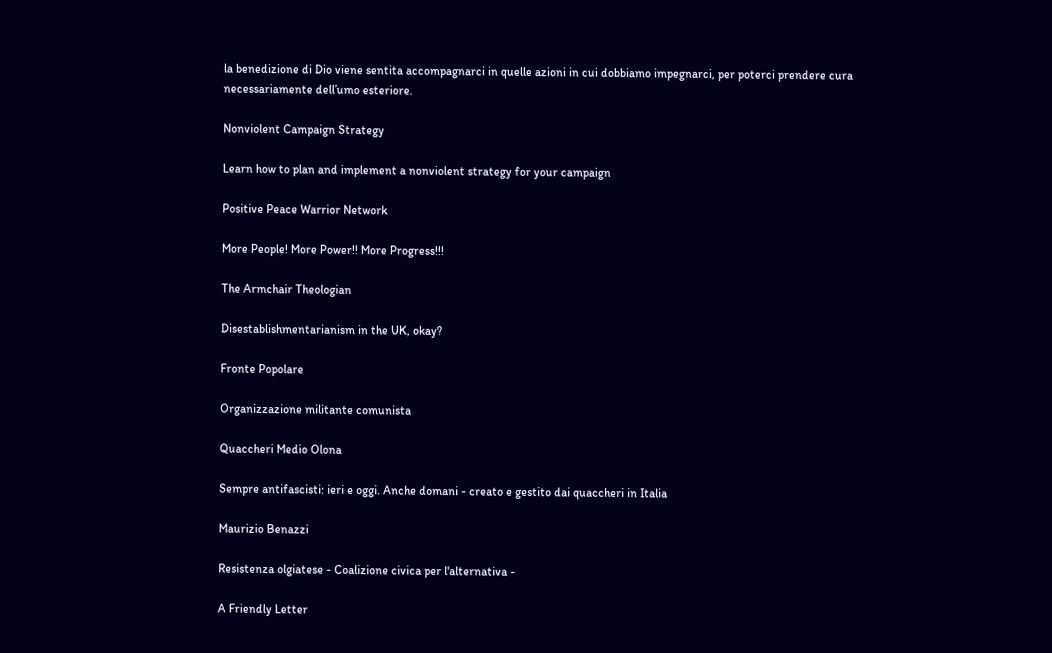la benedizione di Dio viene sentita accompagnarci in quelle azioni in cui dobbiamo impegnarci, per poterci prendere cura necessariamente dell’umo esteriore.

Nonviolent Campaign Strategy

Learn how to plan and implement a nonviolent strategy for your campaign

Positive Peace Warrior Network

More People! More Power!! More Progress!!!

The Armchair Theologian

Disestablishmentarianism in the UK, okay?

Fronte Popolare

Organizzazione militante comunista

Quaccheri Medio Olona

Sempre antifascisti: ieri e oggi. Anche domani - creato e gestito dai quaccheri in Italia

Maurizio Benazzi

Resistenza olgiatese - Coalizione civica per l'alternativa -

A Friendly Letter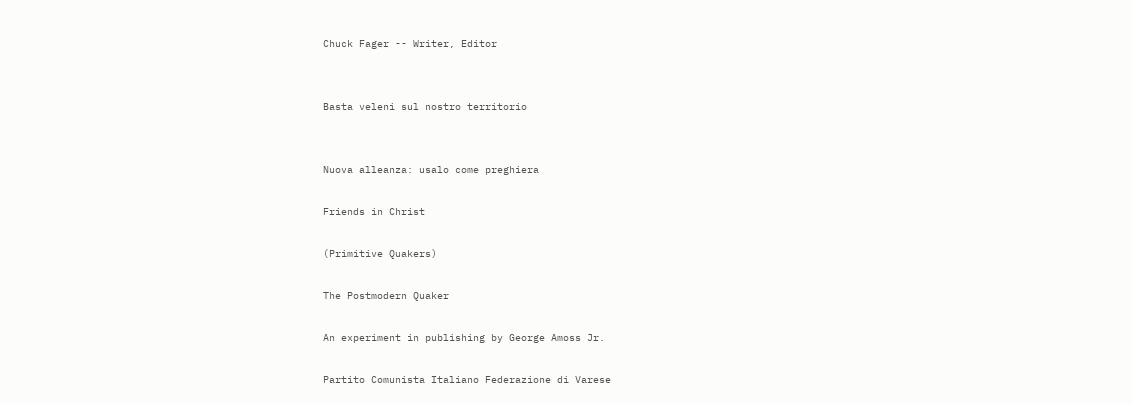Chuck Fager -- Writer, Editor


Basta veleni sul nostro territorio


Nuova alleanza: usalo come preghiera

Friends in Christ

(Primitive Quakers)

The Postmodern Quaker

An experiment in publishing by George Amoss Jr.

Partito Comunista Italiano Federazione di Varese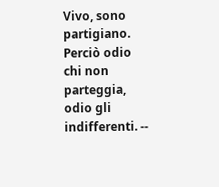Vivo, sono partigiano. Perciò odio chi non parteggia, odio gli indifferenti. --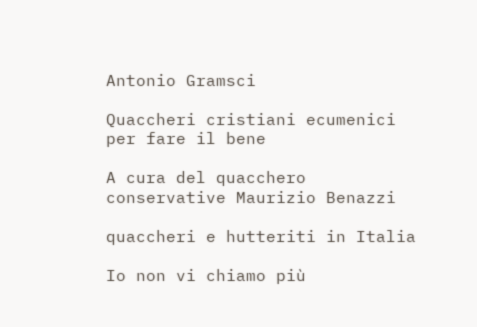Antonio Gramsci

Quaccheri cristiani ecumenici per fare il bene

A cura del quacchero conservative Maurizio Benazzi

quaccheri e hutteriti in Italia

Io non vi chiamo più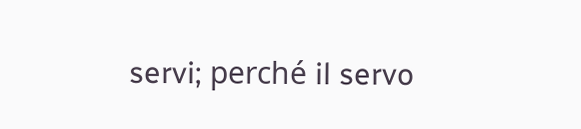servi; perché il servo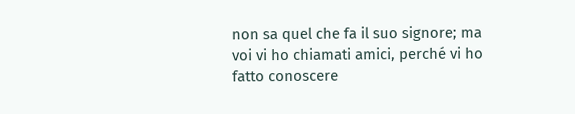non sa quel che fa il suo signore; ma voi vi ho chiamati amici, perché vi ho fatto conoscere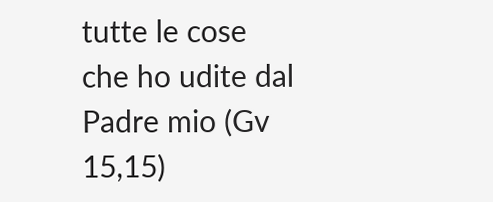tutte le cose che ho udite dal Padre mio (Gv 15,15)